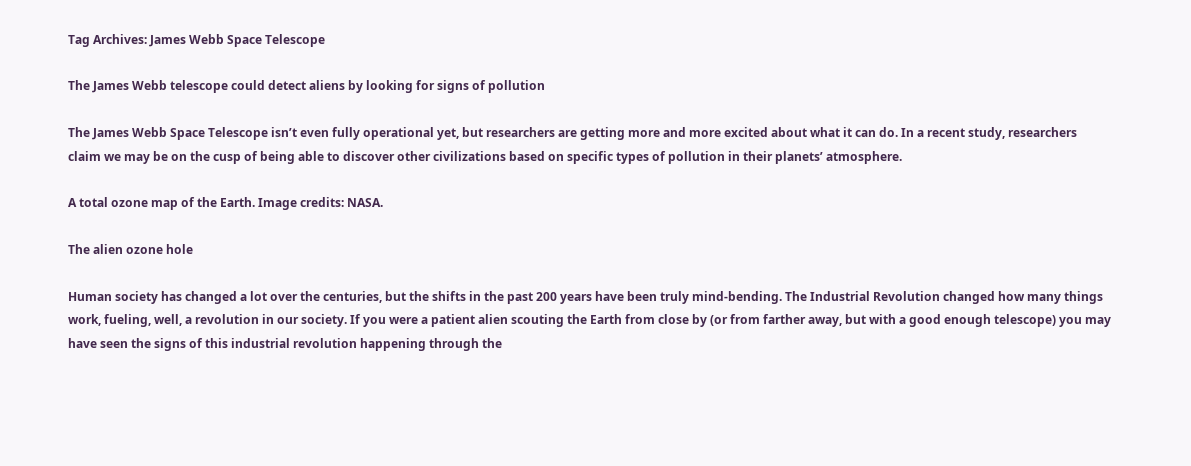Tag Archives: James Webb Space Telescope

The James Webb telescope could detect aliens by looking for signs of pollution

The James Webb Space Telescope isn’t even fully operational yet, but researchers are getting more and more excited about what it can do. In a recent study, researchers claim we may be on the cusp of being able to discover other civilizations based on specific types of pollution in their planets’ atmosphere.

A total ozone map of the Earth. Image credits: NASA.

The alien ozone hole

Human society has changed a lot over the centuries, but the shifts in the past 200 years have been truly mind-bending. The Industrial Revolution changed how many things work, fueling, well, a revolution in our society. If you were a patient alien scouting the Earth from close by (or from farther away, but with a good enough telescope) you may have seen the signs of this industrial revolution happening through the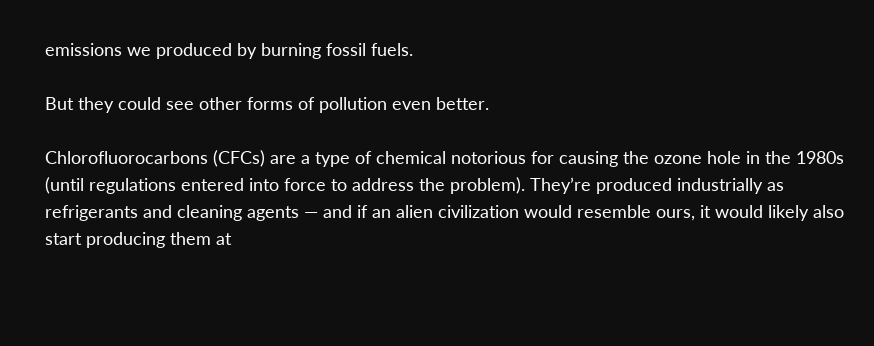emissions we produced by burning fossil fuels.

But they could see other forms of pollution even better.

Chlorofluorocarbons (CFCs) are a type of chemical notorious for causing the ozone hole in the 1980s (until regulations entered into force to address the problem). They’re produced industrially as refrigerants and cleaning agents — and if an alien civilization would resemble ours, it would likely also start producing them at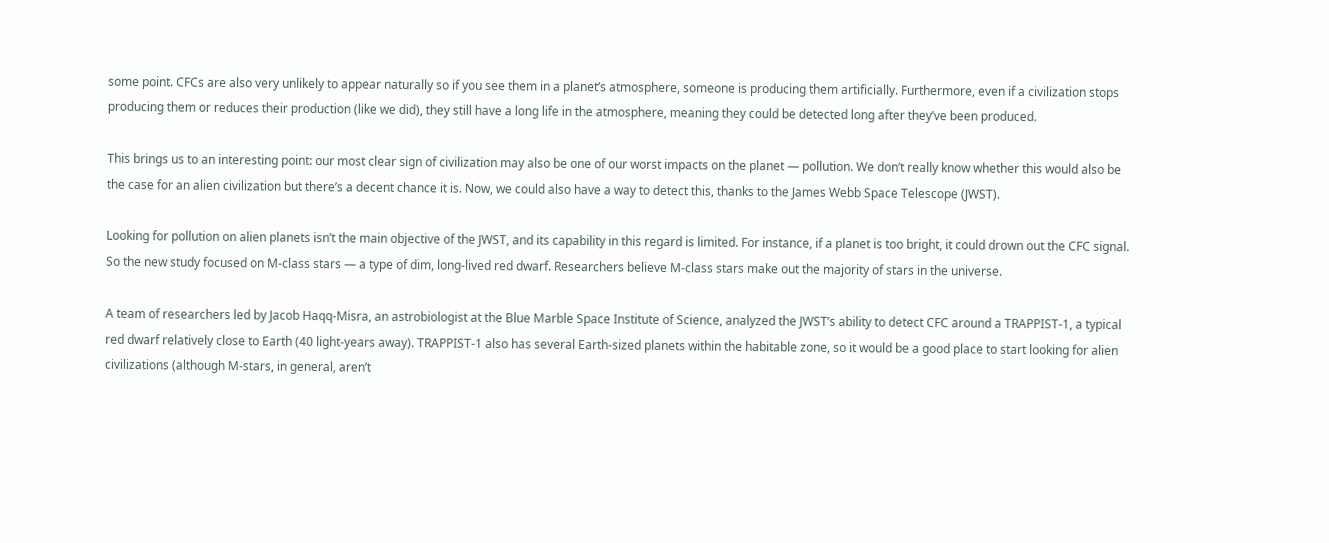some point. CFCs are also very unlikely to appear naturally so if you see them in a planet’s atmosphere, someone is producing them artificially. Furthermore, even if a civilization stops producing them or reduces their production (like we did), they still have a long life in the atmosphere, meaning they could be detected long after they’ve been produced.

This brings us to an interesting point: our most clear sign of civilization may also be one of our worst impacts on the planet — pollution. We don’t really know whether this would also be the case for an alien civilization but there’s a decent chance it is. Now, we could also have a way to detect this, thanks to the James Webb Space Telescope (JWST).

Looking for pollution on alien planets isn’t the main objective of the JWST, and its capability in this regard is limited. For instance, if a planet is too bright, it could drown out the CFC signal. So the new study focused on M-class stars — a type of dim, long-lived red dwarf. Researchers believe M-class stars make out the majority of stars in the universe.

A team of researchers led by Jacob Haqq-Misra, an astrobiologist at the Blue Marble Space Institute of Science, analyzed the JWST’s ability to detect CFC around a TRAPPIST-1, a typical red dwarf relatively close to Earth (40 light-years away). TRAPPIST-1 also has several Earth-sized planets within the habitable zone, so it would be a good place to start looking for alien civilizations (although M-stars, in general, aren’t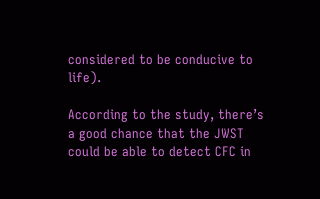considered to be conducive to life).

According to the study, there’s a good chance that the JWST could be able to detect CFC in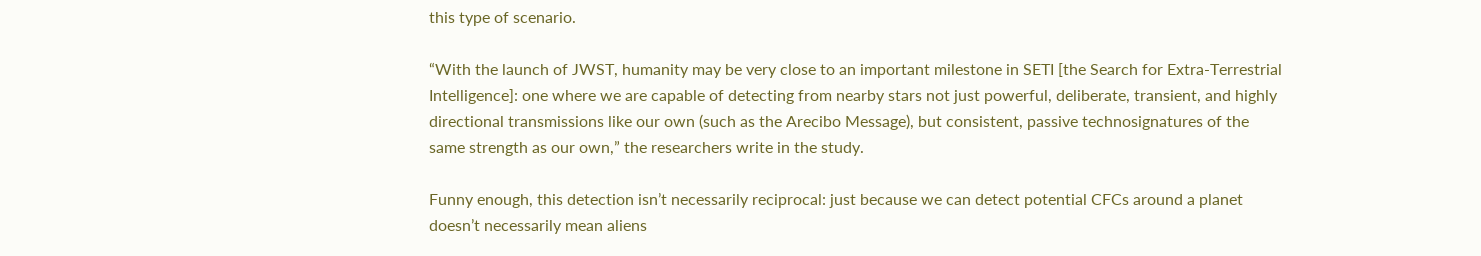this type of scenario.

“With the launch of JWST, humanity may be very close to an important milestone in SETI [the Search for Extra-Terrestrial Intelligence]: one where we are capable of detecting from nearby stars not just powerful, deliberate, transient, and highly directional transmissions like our own (such as the Arecibo Message), but consistent, passive technosignatures of the same strength as our own,” the researchers write in the study.

Funny enough, this detection isn’t necessarily reciprocal: just because we can detect potential CFCs around a planet doesn’t necessarily mean aliens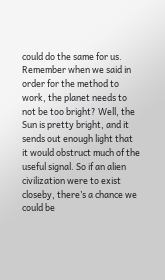could do the same for us. Remember when we said in order for the method to work, the planet needs to not be too bright? Well, the Sun is pretty bright, and it sends out enough light that it would obstruct much of the useful signal. So if an alien civilization were to exist closeby, there’s a chance we could be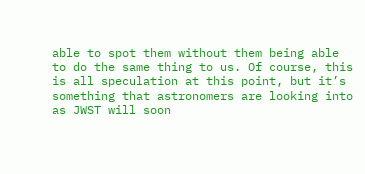able to spot them without them being able to do the same thing to us. Of course, this is all speculation at this point, but it’s something that astronomers are looking into as JWST will soon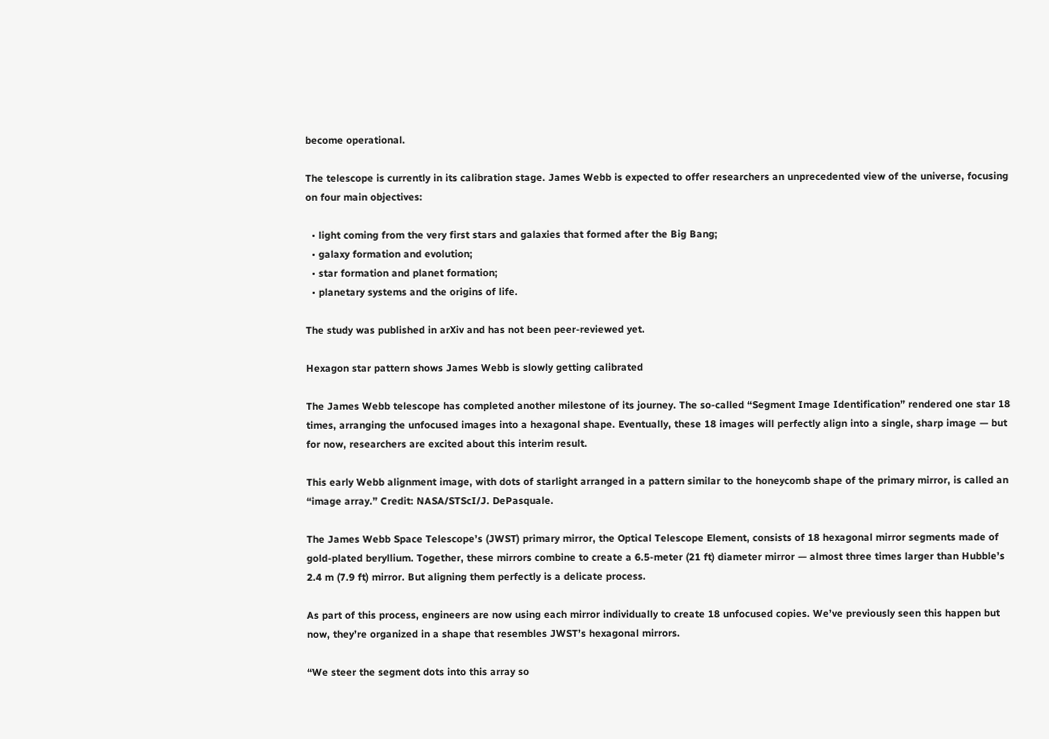become operational.

The telescope is currently in its calibration stage. James Webb is expected to offer researchers an unprecedented view of the universe, focusing on four main objectives:

  • light coming from the very first stars and galaxies that formed after the Big Bang;
  • galaxy formation and evolution;
  • star formation and planet formation;
  • planetary systems and the origins of life.

The study was published in arXiv and has not been peer-reviewed yet.

Hexagon star pattern shows James Webb is slowly getting calibrated

The James Webb telescope has completed another milestone of its journey. The so-called “Segment Image Identification” rendered one star 18 times, arranging the unfocused images into a hexagonal shape. Eventually, these 18 images will perfectly align into a single, sharp image — but for now, researchers are excited about this interim result.

This early Webb alignment image, with dots of starlight arranged in a pattern similar to the honeycomb shape of the primary mirror, is called an “image array.” Credit: NASA/STScI/J. DePasquale.

The James Webb Space Telescope’s (JWST) primary mirror, the Optical Telescope Element, consists of 18 hexagonal mirror segments made of gold-plated beryllium. Together, these mirrors combine to create a 6.5-meter (21 ft) diameter mirror — almost three times larger than Hubble’s 2.4 m (7.9 ft) mirror. But aligning them perfectly is a delicate process.

As part of this process, engineers are now using each mirror individually to create 18 unfocused copies. We’ve previously seen this happen but now, they’re organized in a shape that resembles JWST’s hexagonal mirrors.

“We steer the segment dots into this array so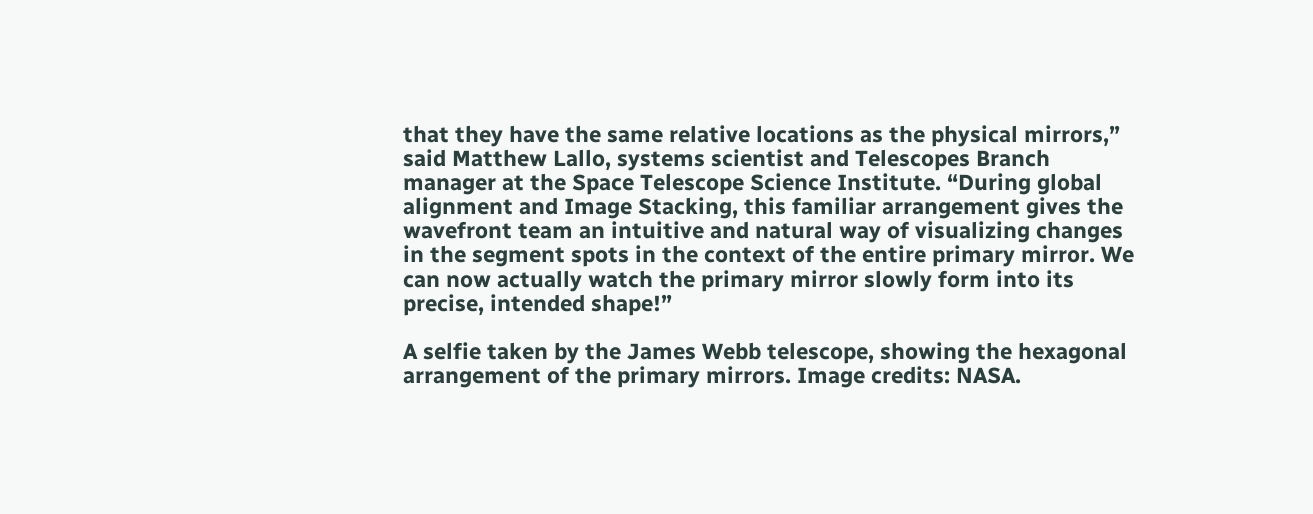that they have the same relative locations as the physical mirrors,” said Matthew Lallo, systems scientist and Telescopes Branch manager at the Space Telescope Science Institute. “During global alignment and Image Stacking, this familiar arrangement gives the wavefront team an intuitive and natural way of visualizing changes in the segment spots in the context of the entire primary mirror. We can now actually watch the primary mirror slowly form into its precise, intended shape!”

A selfie taken by the James Webb telescope, showing the hexagonal arrangement of the primary mirrors. Image credits: NASA.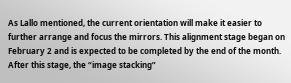As Lallo mentioned, the current orientation will make it easier to further arrange and focus the mirrors. This alignment stage began on February 2 and is expected to be completed by the end of the month. After this stage, the “image stacking”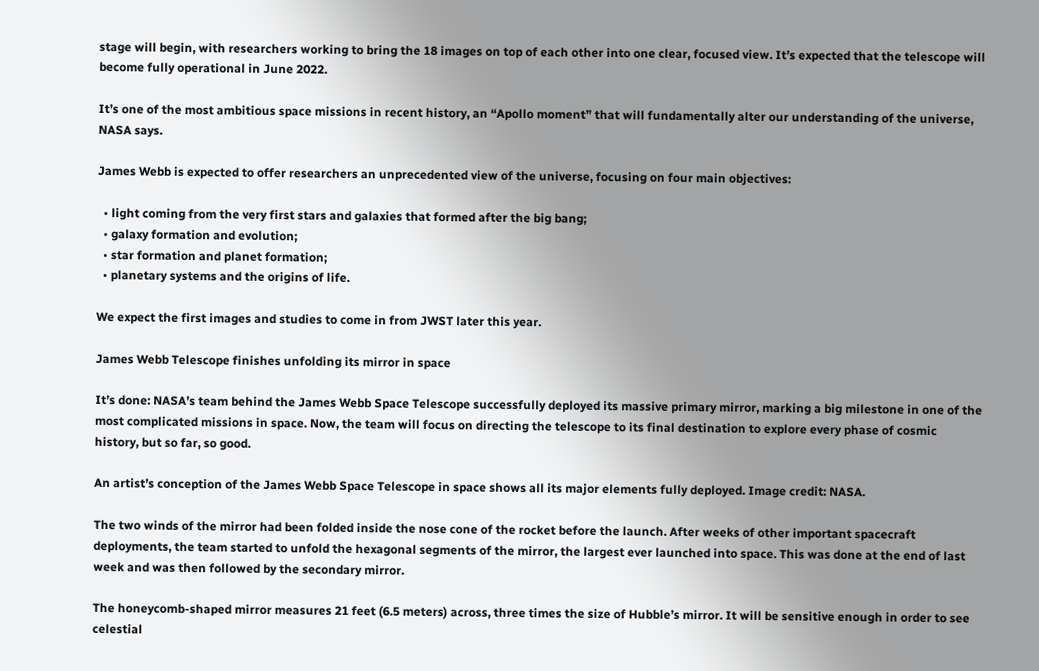stage will begin, with researchers working to bring the 18 images on top of each other into one clear, focused view. It’s expected that the telescope will become fully operational in June 2022.

It’s one of the most ambitious space missions in recent history, an “Apollo moment” that will fundamentally alter our understanding of the universe, NASA says.

James Webb is expected to offer researchers an unprecedented view of the universe, focusing on four main objectives:

  • light coming from the very first stars and galaxies that formed after the big bang;
  • galaxy formation and evolution;
  • star formation and planet formation;
  • planetary systems and the origins of life.

We expect the first images and studies to come in from JWST later this year.

James Webb Telescope finishes unfolding its mirror in space

It’s done: NASA’s team behind the James Webb Space Telescope successfully deployed its massive primary mirror, marking a big milestone in one of the most complicated missions in space. Now, the team will focus on directing the telescope to its final destination to explore every phase of cosmic history, but so far, so good.

An artist’s conception of the James Webb Space Telescope in space shows all its major elements fully deployed. Image credit: NASA.

The two winds of the mirror had been folded inside the nose cone of the rocket before the launch. After weeks of other important spacecraft deployments, the team started to unfold the hexagonal segments of the mirror, the largest ever launched into space. This was done at the end of last week and was then followed by the secondary mirror.

The honeycomb-shaped mirror measures 21 feet (6.5 meters) across, three times the size of Hubble’s mirror. It will be sensitive enough in order to see celestial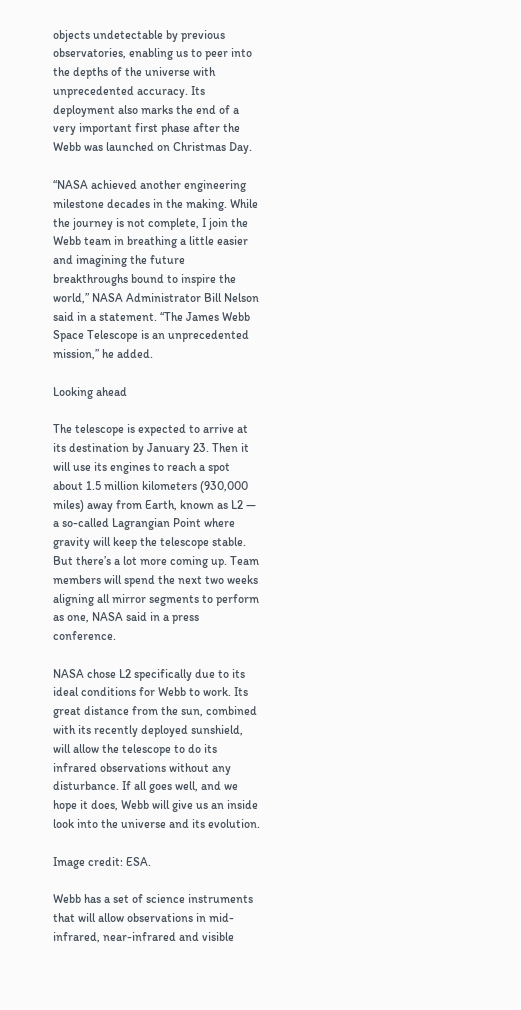objects undetectable by previous observatories, enabling us to peer into the depths of the universe with unprecedented accuracy. Its deployment also marks the end of a very important first phase after the Webb was launched on Christmas Day.

“NASA achieved another engineering milestone decades in the making. While the journey is not complete, I join the Webb team in breathing a little easier and imagining the future breakthroughs bound to inspire the world,” NASA Administrator Bill Nelson said in a statement. “The James Webb Space Telescope is an unprecedented mission,” he added.

Looking ahead

The telescope is expected to arrive at its destination by January 23. Then it will use its engines to reach a spot about 1.5 million kilometers (930,000 miles) away from Earth, known as L2 — a so-called Lagrangian Point where gravity will keep the telescope stable. But there’s a lot more coming up. Team members will spend the next two weeks aligning all mirror segments to perform as one, NASA said in a press conference.

NASA chose L2 specifically due to its ideal conditions for Webb to work. Its great distance from the sun, combined with its recently deployed sunshield, will allow the telescope to do its infrared observations without any disturbance. If all goes well, and we hope it does, Webb will give us an inside look into the universe and its evolution.

Image credit: ESA.

Webb has a set of science instruments that will allow observations in mid-infrared, near-infrared and visible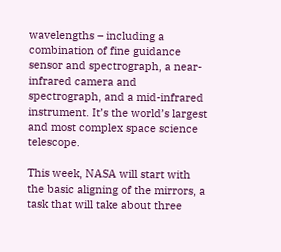wavelengths – including a combination of fine guidance sensor and spectrograph, a near-infrared camera and spectrograph, and a mid-infrared instrument. It’s the world’s largest and most complex space science telescope.

This week, NASA will start with the basic aligning of the mirrors, a task that will take about three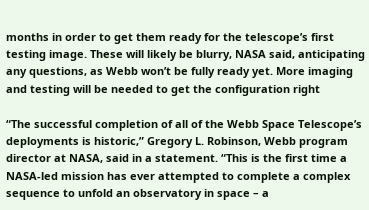months in order to get them ready for the telescope’s first testing image. These will likely be blurry, NASA said, anticipating any questions, as Webb won’t be fully ready yet. More imaging and testing will be needed to get the configuration right

“The successful completion of all of the Webb Space Telescope’s deployments is historic,” Gregory L. Robinson, Webb program director at NASA, said in a statement. “This is the first time a NASA-led mission has ever attempted to complete a complex sequence to unfold an observatory in space – a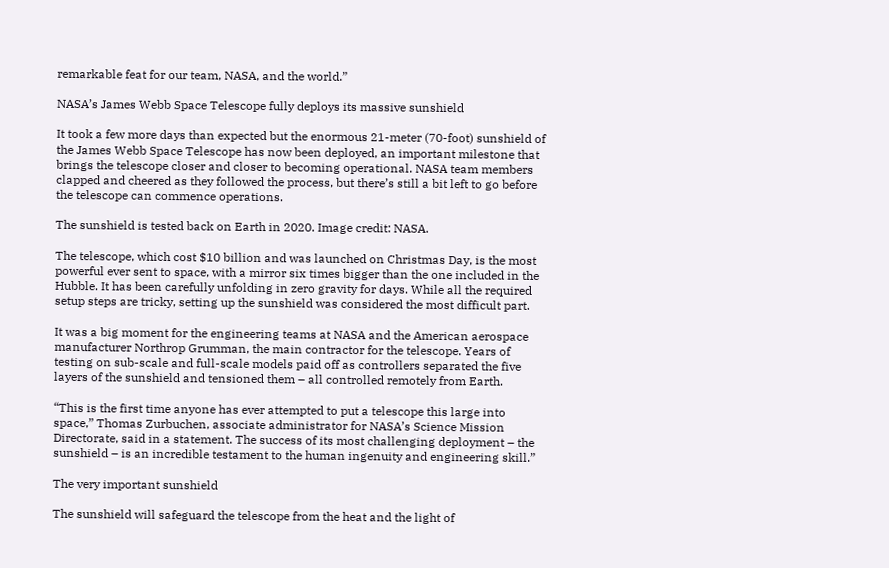remarkable feat for our team, NASA, and the world.”

NASA’s James Webb Space Telescope fully deploys its massive sunshield

It took a few more days than expected but the enormous 21-meter (70-foot) sunshield of the James Webb Space Telescope has now been deployed, an important milestone that brings the telescope closer and closer to becoming operational. NASA team members clapped and cheered as they followed the process, but there’s still a bit left to go before the telescope can commence operations.

The sunshield is tested back on Earth in 2020. Image credit: NASA.

The telescope, which cost $10 billion and was launched on Christmas Day, is the most powerful ever sent to space, with a mirror six times bigger than the one included in the Hubble. It has been carefully unfolding in zero gravity for days. While all the required setup steps are tricky, setting up the sunshield was considered the most difficult part.

It was a big moment for the engineering teams at NASA and the American aerospace manufacturer Northrop Grumman, the main contractor for the telescope. Years of testing on sub-scale and full-scale models paid off as controllers separated the five layers of the sunshield and tensioned them – all controlled remotely from Earth.

“This is the first time anyone has ever attempted to put a telescope this large into space,” Thomas Zurbuchen, associate administrator for NASA’s Science Mission Directorate, said in a statement. The success of its most challenging deployment – the sunshield – is an incredible testament to the human ingenuity and engineering skill.”

The very important sunshield

The sunshield will safeguard the telescope from the heat and the light of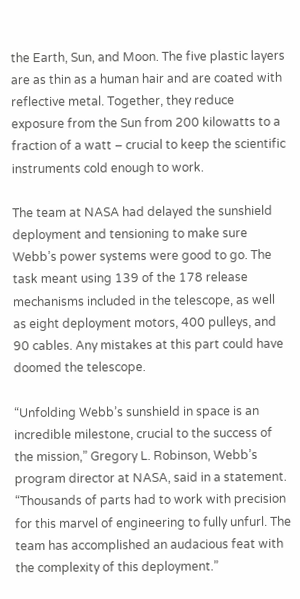the Earth, Sun, and Moon. The five plastic layers are as thin as a human hair and are coated with reflective metal. Together, they reduce exposure from the Sun from 200 kilowatts to a fraction of a watt – crucial to keep the scientific instruments cold enough to work.

The team at NASA had delayed the sunshield deployment and tensioning to make sure Webb’s power systems were good to go. The task meant using 139 of the 178 release mechanisms included in the telescope, as well as eight deployment motors, 400 pulleys, and 90 cables. Any mistakes at this part could have doomed the telescope.

“Unfolding Webb’s sunshield in space is an incredible milestone, crucial to the success of the mission,” Gregory L. Robinson, Webb’s program director at NASA, said in a statement. “Thousands of parts had to work with precision for this marvel of engineering to fully unfurl. The team has accomplished an audacious feat with the complexity of this deployment.”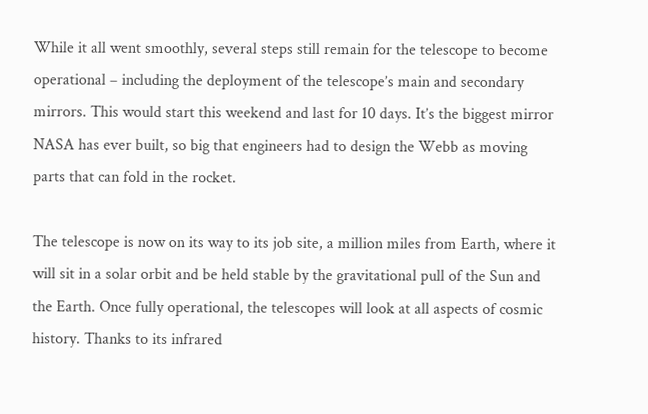While it all went smoothly, several steps still remain for the telescope to become operational – including the deployment of the telescope’s main and secondary mirrors. This would start this weekend and last for 10 days. It’s the biggest mirror NASA has ever built, so big that engineers had to design the Webb as moving parts that can fold in the rocket.

The telescope is now on its way to its job site, a million miles from Earth, where it will sit in a solar orbit and be held stable by the gravitational pull of the Sun and the Earth. Once fully operational, the telescopes will look at all aspects of cosmic history. Thanks to its infrared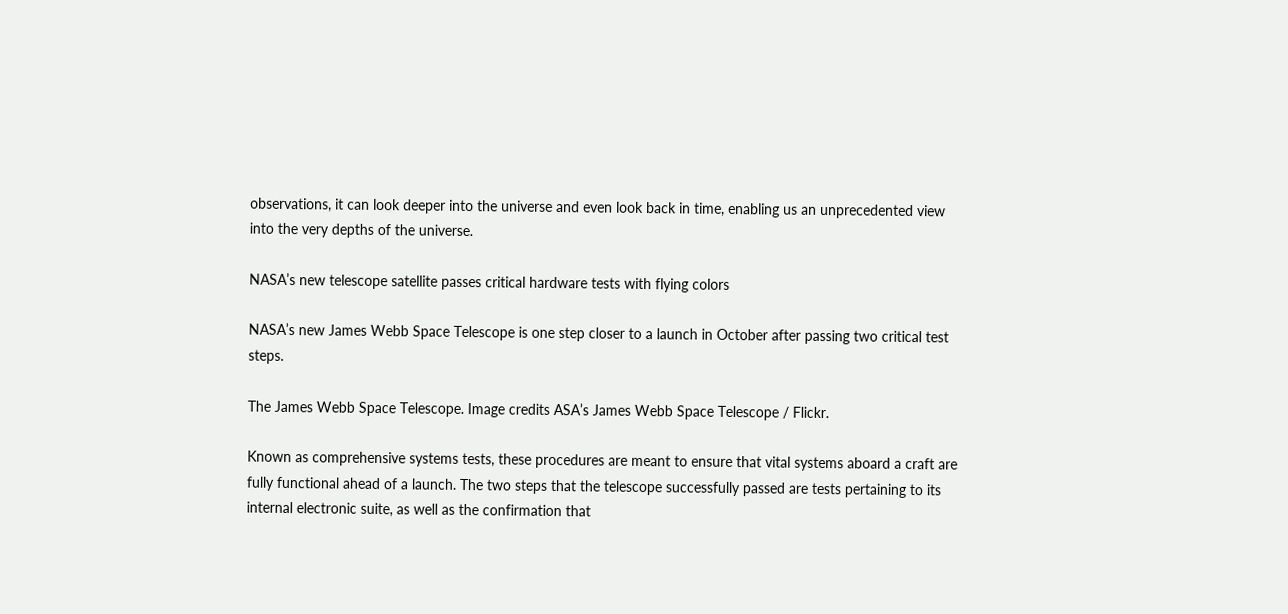observations, it can look deeper into the universe and even look back in time, enabling us an unprecedented view into the very depths of the universe.

NASA’s new telescope satellite passes critical hardware tests with flying colors

NASA’s new James Webb Space Telescope is one step closer to a launch in October after passing two critical test steps.

The James Webb Space Telescope. Image credits ASA’s James Webb Space Telescope / Flickr.

Known as comprehensive systems tests, these procedures are meant to ensure that vital systems aboard a craft are fully functional ahead of a launch. The two steps that the telescope successfully passed are tests pertaining to its internal electronic suite, as well as the confirmation that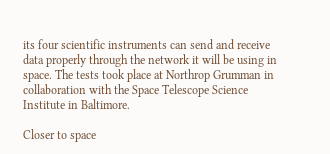its four scientific instruments can send and receive data properly through the network it will be using in space. The tests took place at Northrop Grumman in collaboration with the Space Telescope Science Institute in Baltimore.

Closer to space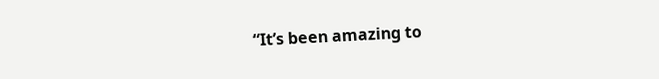“It’s been amazing to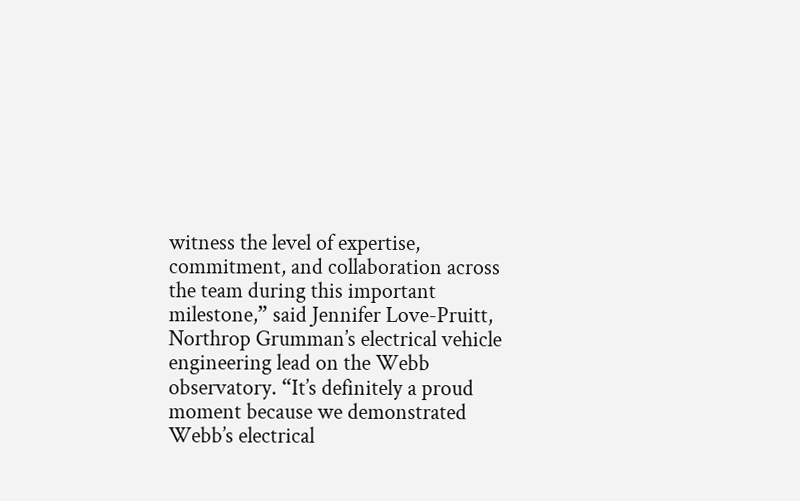witness the level of expertise, commitment, and collaboration across the team during this important milestone,” said Jennifer Love-Pruitt, Northrop Grumman’s electrical vehicle engineering lead on the Webb observatory. “It’s definitely a proud moment because we demonstrated Webb’s electrical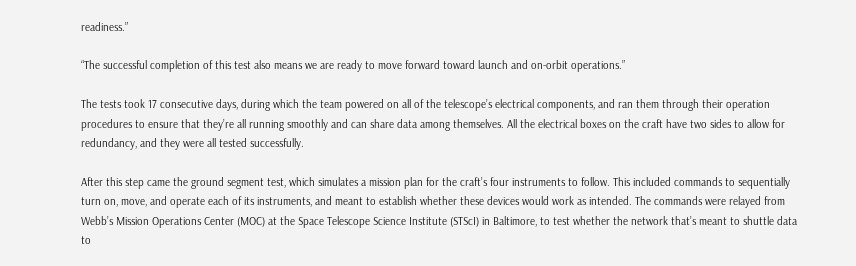readiness.”

“The successful completion of this test also means we are ready to move forward toward launch and on-orbit operations.”

The tests took 17 consecutive days, during which the team powered on all of the telescope’s electrical components, and ran them through their operation procedures to ensure that they’re all running smoothly and can share data among themselves. All the electrical boxes on the craft have two sides to allow for redundancy, and they were all tested successfully.

After this step came the ground segment test, which simulates a mission plan for the craft’s four instruments to follow. This included commands to sequentially turn on, move, and operate each of its instruments, and meant to establish whether these devices would work as intended. The commands were relayed from Webb’s Mission Operations Center (MOC) at the Space Telescope Science Institute (STScI) in Baltimore, to test whether the network that’s meant to shuttle data to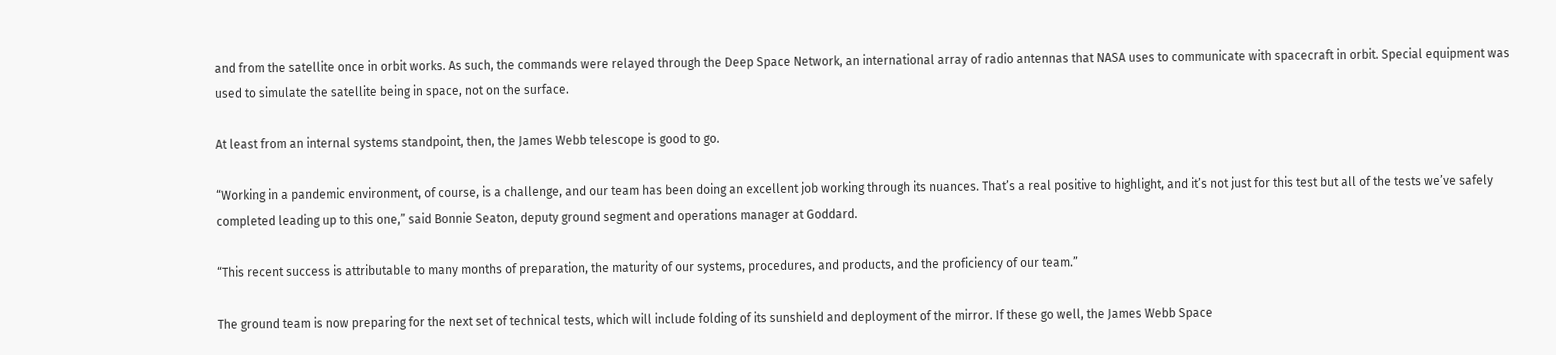and from the satellite once in orbit works. As such, the commands were relayed through the Deep Space Network, an international array of radio antennas that NASA uses to communicate with spacecraft in orbit. Special equipment was used to simulate the satellite being in space, not on the surface.

At least from an internal systems standpoint, then, the James Webb telescope is good to go.

“Working in a pandemic environment, of course, is a challenge, and our team has been doing an excellent job working through its nuances. That’s a real positive to highlight, and it’s not just for this test but all of the tests we’ve safely completed leading up to this one,” said Bonnie Seaton, deputy ground segment and operations manager at Goddard.

“This recent success is attributable to many months of preparation, the maturity of our systems, procedures, and products, and the proficiency of our team.”

The ground team is now preparing for the next set of technical tests, which will include folding of its sunshield and deployment of the mirror. If these go well, the James Webb Space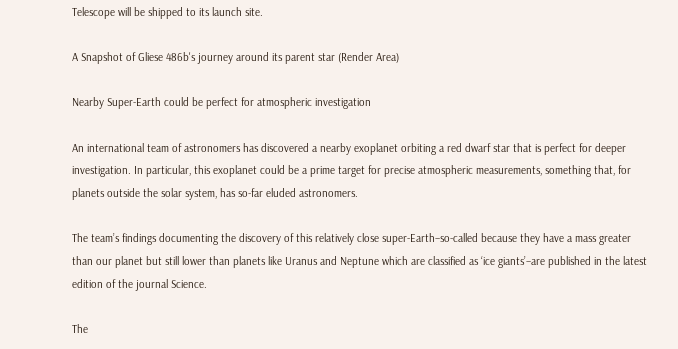Telescope will be shipped to its launch site.

A Snapshot of Gliese 486b's journey around its parent star (Render Area)

Nearby Super-Earth could be perfect for atmospheric investigation

An international team of astronomers has discovered a nearby exoplanet orbiting a red dwarf star that is perfect for deeper investigation. In particular, this exoplanet could be a prime target for precise atmospheric measurements, something that, for planets outside the solar system, has so-far eluded astronomers.

The team’s findings documenting the discovery of this relatively close super-Earth–so-called because they have a mass greater than our planet but still lower than planets like Uranus and Neptune which are classified as ‘ice giants’–are published in the latest edition of the journal Science.

The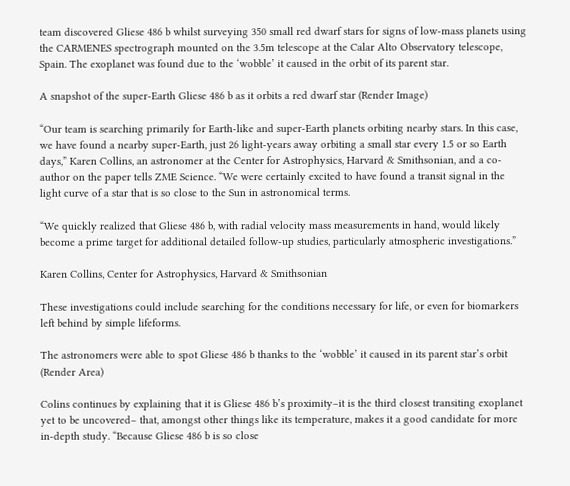team discovered Gliese 486 b whilst surveying 350 small red dwarf stars for signs of low-mass planets using the CARMENES spectrograph mounted on the 3.5m telescope at the Calar Alto Observatory telescope, Spain. The exoplanet was found due to the ‘wobble’ it caused in the orbit of its parent star.

A snapshot of the super-Earth Gliese 486 b as it orbits a red dwarf star (Render Image)

“Our team is searching primarily for Earth-like and super-Earth planets orbiting nearby stars. In this case, we have found a nearby super-Earth, just 26 light-years away orbiting a small star every 1.5 or so Earth days,” Karen Collins, an astronomer at the Center for Astrophysics, Harvard & Smithsonian, and a co-author on the paper tells ZME Science. “We were certainly excited to have found a transit signal in the light curve of a star that is so close to the Sun in astronomical terms.

“We quickly realized that Gliese 486 b, with radial velocity mass measurements in hand, would likely become a prime target for additional detailed follow-up studies, particularly atmospheric investigations.”

Karen Collins, Center for Astrophysics, Harvard & Smithsonian

These investigations could include searching for the conditions necessary for life, or even for biomarkers left behind by simple lifeforms.

The astronomers were able to spot Gliese 486 b thanks to the ‘wobble’ it caused in its parent star’s orbit (Render Area)

Colins continues by explaining that it is Gliese 486 b’s proximity–it is the third closest transiting exoplanet yet to be uncovered– that, amongst other things like its temperature, makes it a good candidate for more in-depth study. “Because Gliese 486 b is so close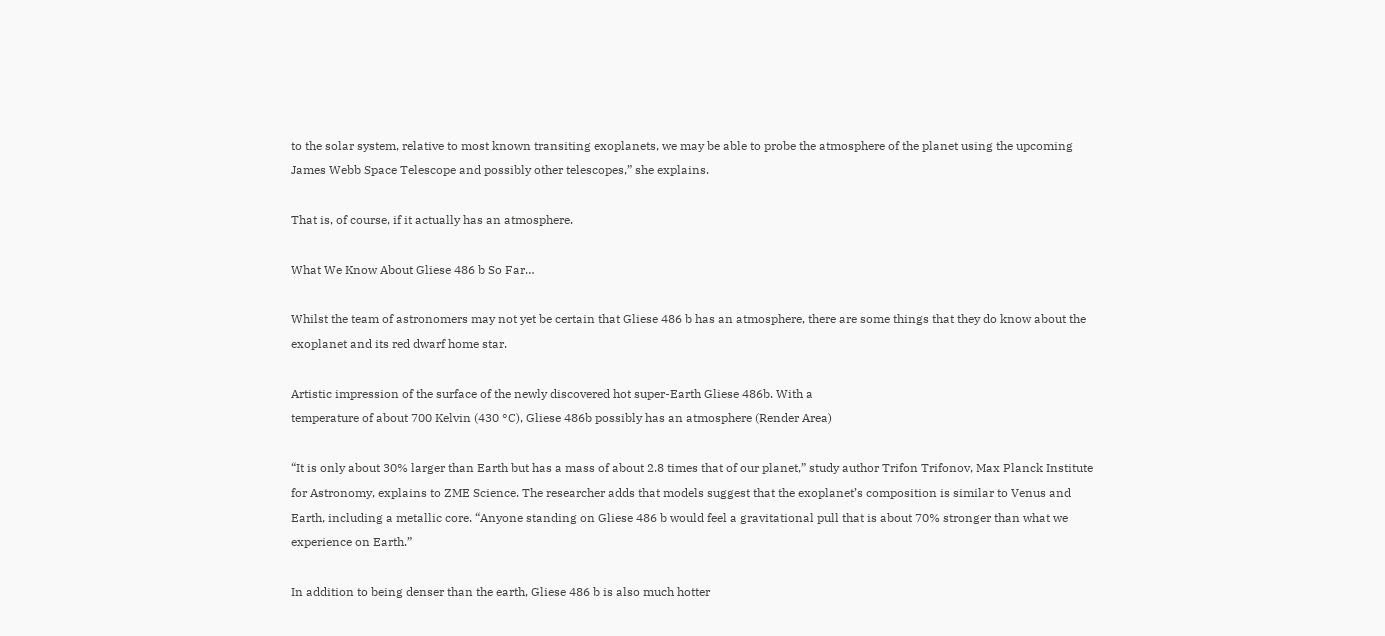to the solar system, relative to most known transiting exoplanets, we may be able to probe the atmosphere of the planet using the upcoming James Webb Space Telescope and possibly other telescopes,” she explains.

That is, of course, if it actually has an atmosphere.

What We Know About Gliese 486 b So Far…

Whilst the team of astronomers may not yet be certain that Gliese 486 b has an atmosphere, there are some things that they do know about the exoplanet and its red dwarf home star.

Artistic impression of the surface of the newly discovered hot super-Earth Gliese 486b. With a
temperature of about 700 Kelvin (430 °C), Gliese 486b possibly has an atmosphere (Render Area)

“It is only about 30% larger than Earth but has a mass of about 2.8 times that of our planet,” study author Trifon Trifonov, Max Planck Institute for Astronomy, explains to ZME Science. The researcher adds that models suggest that the exoplanet’s composition is similar to Venus and Earth, including a metallic core. “Anyone standing on Gliese 486 b would feel a gravitational pull that is about 70% stronger than what we experience on Earth.”

In addition to being denser than the earth, Gliese 486 b is also much hotter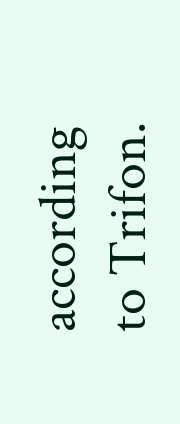according to Trifon.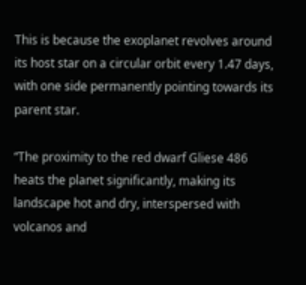This is because the exoplanet revolves around its host star on a circular orbit every 1.47 days, with one side permanently pointing towards its parent star.

“The proximity to the red dwarf Gliese 486 heats the planet significantly, making its landscape hot and dry, interspersed with volcanos and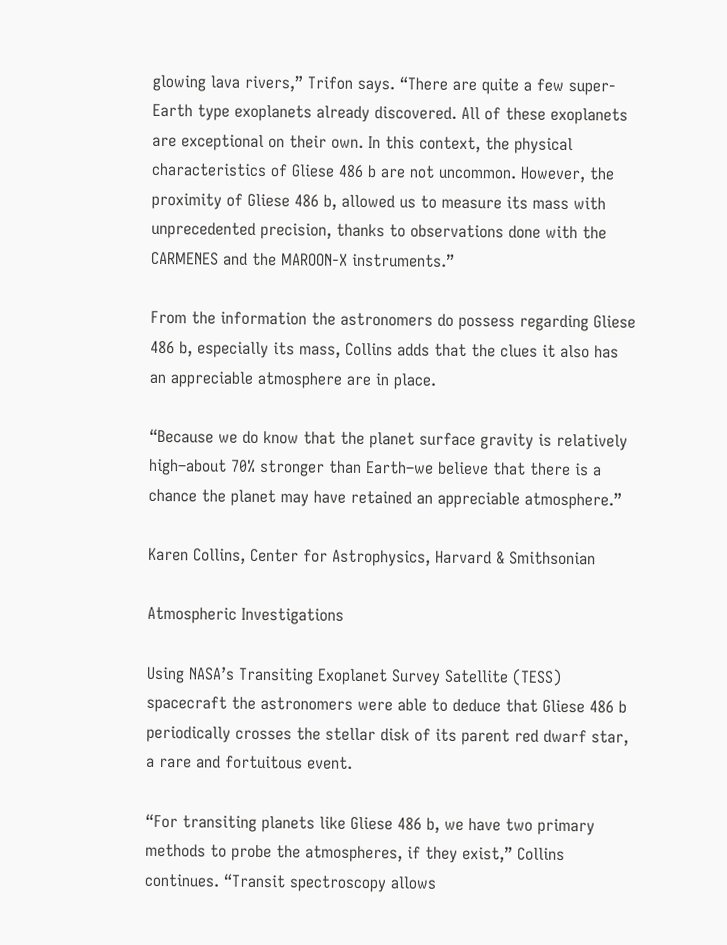glowing lava rivers,” Trifon says. “There are quite a few super-Earth type exoplanets already discovered. All of these exoplanets are exceptional on their own. In this context, the physical characteristics of Gliese 486 b are not uncommon. However, the proximity of Gliese 486 b, allowed us to measure its mass with unprecedented precision, thanks to observations done with the CARMENES and the MAROON-X instruments.”

From the information the astronomers do possess regarding Gliese 486 b, especially its mass, Collins adds that the clues it also has an appreciable atmosphere are in place.

“Because we do know that the planet surface gravity is relatively high–about 70% stronger than Earth–we believe that there is a chance the planet may have retained an appreciable atmosphere.”

Karen Collins, Center for Astrophysics, Harvard & Smithsonian

Atmospheric Investigations

Using NASA’s Transiting Exoplanet Survey Satellite (TESS) spacecraft the astronomers were able to deduce that Gliese 486 b periodically crosses the stellar disk of its parent red dwarf star, a rare and fortuitous event.

“For transiting planets like Gliese 486 b, we have two primary methods to probe the atmospheres, if they exist,” Collins continues. “Transit spectroscopy allows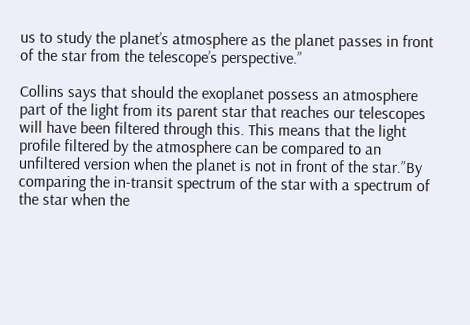us to study the planet’s atmosphere as the planet passes in front of the star from the telescope’s perspective.”

Collins says that should the exoplanet possess an atmosphere part of the light from its parent star that reaches our telescopes will have been filtered through this. This means that the light profile filtered by the atmosphere can be compared to an unfiltered version when the planet is not in front of the star.”By comparing the in-transit spectrum of the star with a spectrum of the star when the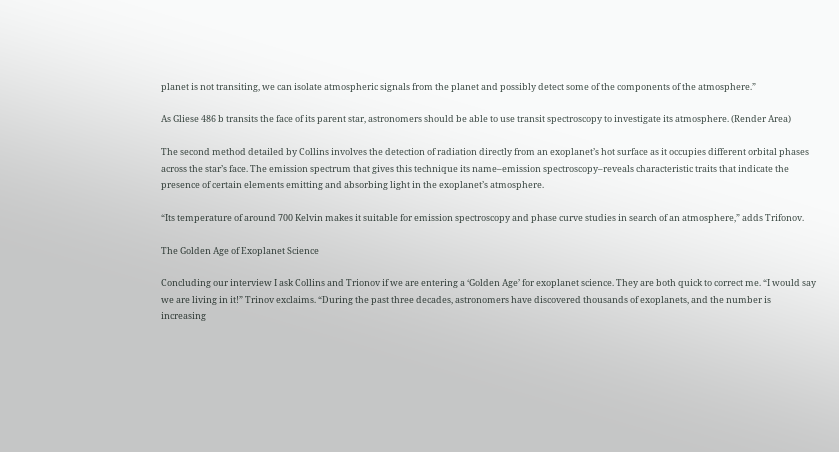planet is not transiting, we can isolate atmospheric signals from the planet and possibly detect some of the components of the atmosphere.”

As Gliese 486 b transits the face of its parent star, astronomers should be able to use transit spectroscopy to investigate its atmosphere. (Render Area)

The second method detailed by Collins involves the detection of radiation directly from an exoplanet’s hot surface as it occupies different orbital phases across the star’s face. The emission spectrum that gives this technique its name–emission spectroscopy–reveals characteristic traits that indicate the presence of certain elements emitting and absorbing light in the exoplanet’s atmosphere.

“Its temperature of around 700 Kelvin makes it suitable for emission spectroscopy and phase curve studies in search of an atmosphere,” adds Trifonov.

The Golden Age of Exoplanet Science

Concluding our interview I ask Collins and Trionov if we are entering a ‘Golden Age’ for exoplanet science. They are both quick to correct me. “I would say we are living in it!” Trinov exclaims. “During the past three decades, astronomers have discovered thousands of exoplanets, and the number is increasing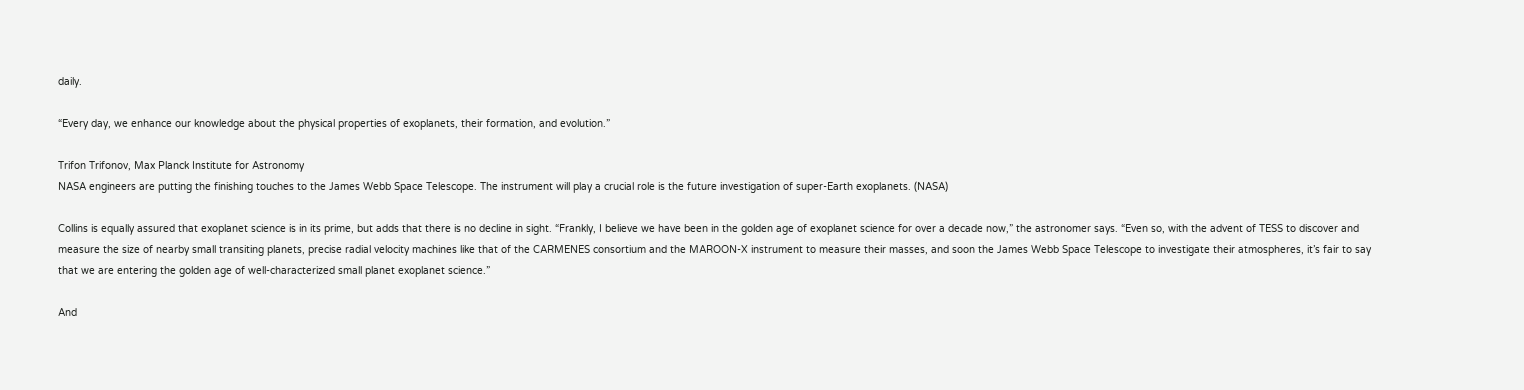daily.

“Every day, we enhance our knowledge about the physical properties of exoplanets, their formation, and evolution.”

Trifon Trifonov, Max Planck Institute for Astronomy
NASA engineers are putting the finishing touches to the James Webb Space Telescope. The instrument will play a crucial role is the future investigation of super-Earth exoplanets. (NASA)

Collins is equally assured that exoplanet science is in its prime, but adds that there is no decline in sight. “Frankly, I believe we have been in the golden age of exoplanet science for over a decade now,” the astronomer says. “Even so, with the advent of TESS to discover and measure the size of nearby small transiting planets, precise radial velocity machines like that of the CARMENES consortium and the MAROON-X instrument to measure their masses, and soon the James Webb Space Telescope to investigate their atmospheres, it’s fair to say that we are entering the golden age of well-characterized small planet exoplanet science.”

And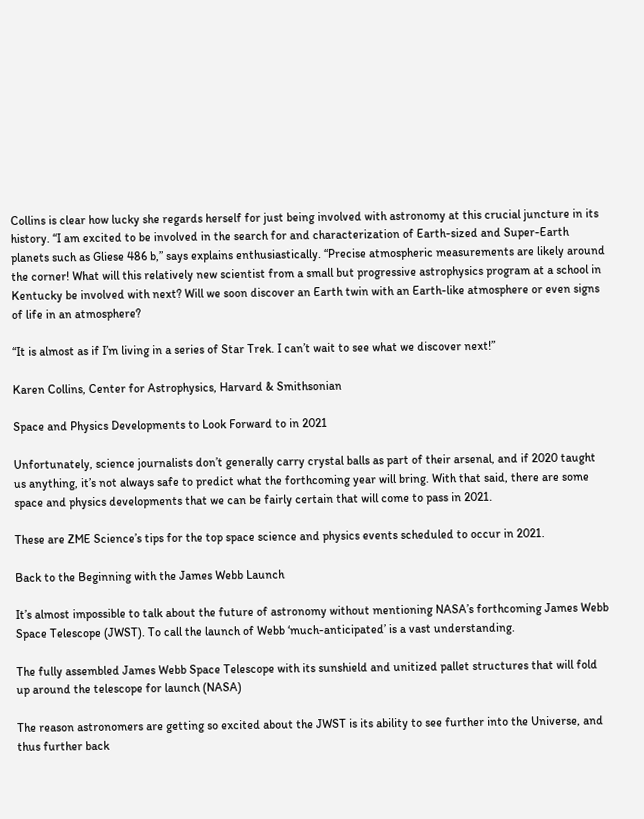Collins is clear how lucky she regards herself for just being involved with astronomy at this crucial juncture in its history. “I am excited to be involved in the search for and characterization of Earth-sized and Super-Earth planets such as Gliese 486 b,” says explains enthusiastically. “Precise atmospheric measurements are likely around the corner! What will this relatively new scientist from a small but progressive astrophysics program at a school in Kentucky be involved with next? Will we soon discover an Earth twin with an Earth-like atmosphere or even signs of life in an atmosphere?

“It is almost as if I’m living in a series of Star Trek. I can’t wait to see what we discover next!”

Karen Collins, Center for Astrophysics, Harvard & Smithsonian

Space and Physics Developments to Look Forward to in 2021

Unfortunately, science journalists don’t generally carry crystal balls as part of their arsenal, and if 2020 taught us anything, it’s not always safe to predict what the forthcoming year will bring. With that said, there are some space and physics developments that we can be fairly certain that will come to pass in 2021.

These are ZME Science’s tips for the top space science and physics events scheduled to occur in 2021.

Back to the Beginning with the James Webb Launch

It’s almost impossible to talk about the future of astronomy without mentioning NASA’s forthcoming James Webb Space Telescope (JWST). To call the launch of Webb ‘much-anticipated’ is a vast understanding.

The fully assembled James Webb Space Telescope with its sunshield and unitized pallet structures that will fold up around the telescope for launch (NASA)

The reason astronomers are getting so excited about the JWST is its ability to see further into the Universe, and thus further back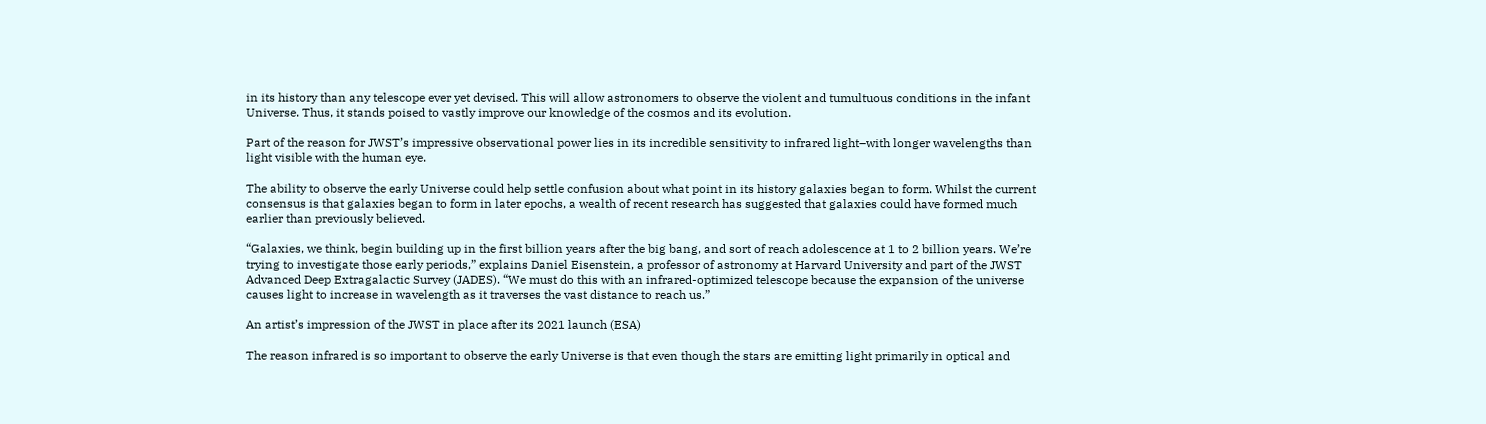in its history than any telescope ever yet devised. This will allow astronomers to observe the violent and tumultuous conditions in the infant Universe. Thus, it stands poised to vastly improve our knowledge of the cosmos and its evolution.

Part of the reason for JWST’s impressive observational power lies in its incredible sensitivity to infrared light–with longer wavelengths than light visible with the human eye.

The ability to observe the early Universe could help settle confusion about what point in its history galaxies began to form. Whilst the current consensus is that galaxies began to form in later epochs, a wealth of recent research has suggested that galaxies could have formed much earlier than previously believed.

“Galaxies, we think, begin building up in the first billion years after the big bang, and sort of reach adolescence at 1 to 2 billion years. We’re trying to investigate those early periods,” explains Daniel Eisenstein, a professor of astronomy at Harvard University and part of the JWST Advanced Deep Extragalactic Survey (JADES). “We must do this with an infrared-optimized telescope because the expansion of the universe causes light to increase in wavelength as it traverses the vast distance to reach us.”

An artist’s impression of the JWST in place after its 2021 launch (ESA)

The reason infrared is so important to observe the early Universe is that even though the stars are emitting light primarily in optical and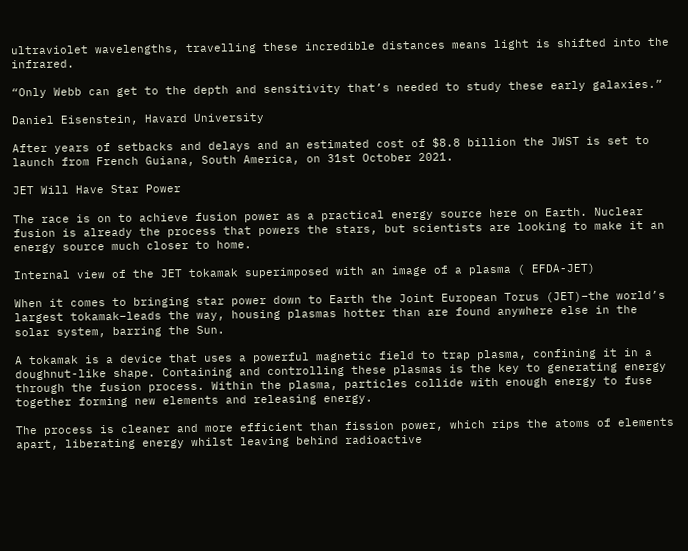ultraviolet wavelengths, travelling these incredible distances means light is shifted into the infrared.

“Only Webb can get to the depth and sensitivity that’s needed to study these early galaxies.”

Daniel Eisenstein, Havard University

After years of setbacks and delays and an estimated cost of $8.8 billion the JWST is set to launch from French Guiana, South America, on 31st October 2021.

JET Will Have Star Power

The race is on to achieve fusion power as a practical energy source here on Earth. Nuclear fusion is already the process that powers the stars, but scientists are looking to make it an energy source much closer to home.

Internal view of the JET tokamak superimposed with an image of a plasma ( EFDA-JET)

When it comes to bringing star power down to Earth the Joint European Torus (JET)–the world’s largest tokamak–leads the way, housing plasmas hotter than are found anywhere else in the solar system, barring the Sun.

A tokamak is a device that uses a powerful magnetic field to trap plasma, confining it in a doughnut-like shape. Containing and controlling these plasmas is the key to generating energy through the fusion process. Within the plasma, particles collide with enough energy to fuse together forming new elements and releasing energy.

The process is cleaner and more efficient than fission power, which rips the atoms of elements apart, liberating energy whilst leaving behind radioactive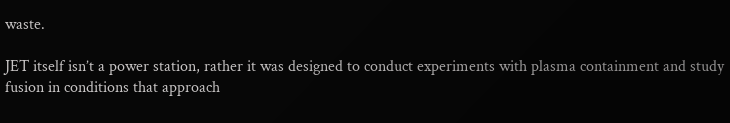waste.

JET itself isn’t a power station, rather it was designed to conduct experiments with plasma containment and study fusion in conditions that approach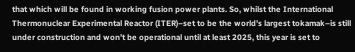that which will be found in working fusion power plants. So, whilst the International Thermonuclear Experimental Reactor (ITER)–set to be the world’s largest tokamak–is still under construction and won’t be operational until at least 2025, this year is set to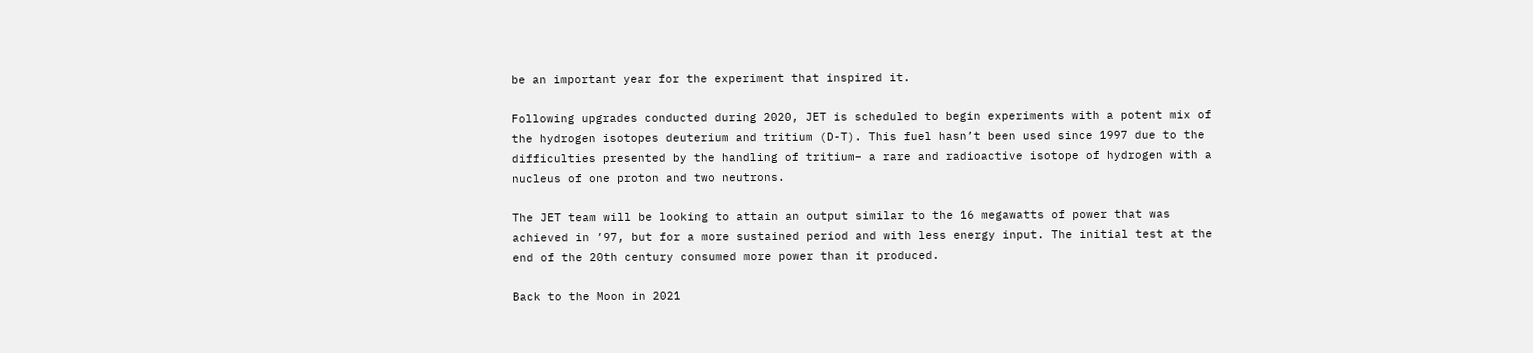be an important year for the experiment that inspired it.

Following upgrades conducted during 2020, JET is scheduled to begin experiments with a potent mix of the hydrogen isotopes deuterium and tritium (D-T). This fuel hasn’t been used since 1997 due to the difficulties presented by the handling of tritium– a rare and radioactive isotope of hydrogen with a nucleus of one proton and two neutrons.

The JET team will be looking to attain an output similar to the 16 megawatts of power that was achieved in ’97, but for a more sustained period and with less energy input. The initial test at the end of the 20th century consumed more power than it produced.

Back to the Moon in 2021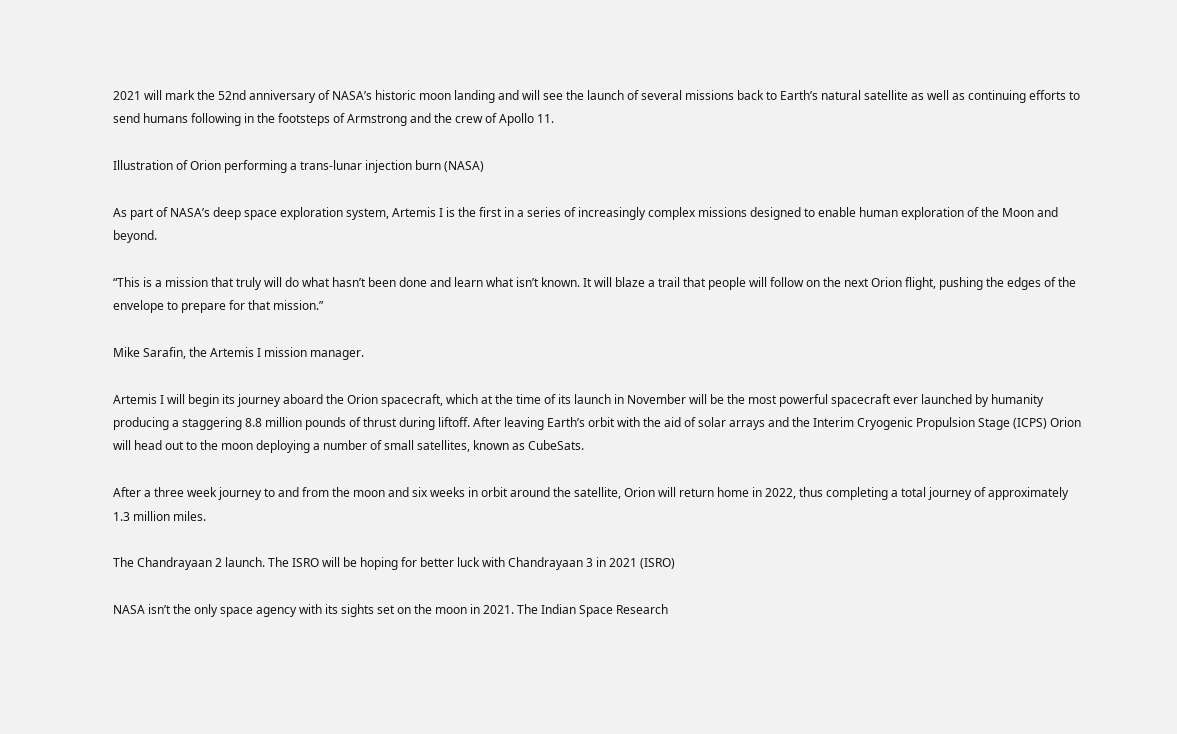2021 will mark the 52nd anniversary of NASA’s historic moon landing and will see the launch of several missions back to Earth’s natural satellite as well as continuing efforts to send humans following in the footsteps of Armstrong and the crew of Apollo 11.

Illustration of Orion performing a trans-lunar injection burn (NASA)

As part of NASA’s deep space exploration system, Artemis I is the first in a series of increasingly complex missions designed to enable human exploration of the Moon and beyond.

“This is a mission that truly will do what hasn’t been done and learn what isn’t known. It will blaze a trail that people will follow on the next Orion flight, pushing the edges of the envelope to prepare for that mission.”

Mike Sarafin, the Artemis I mission manager.

Artemis I will begin its journey aboard the Orion spacecraft, which at the time of its launch in November will be the most powerful spacecraft ever launched by humanity producing a staggering 8.8 million pounds of thrust during liftoff. After leaving Earth’s orbit with the aid of solar arrays and the Interim Cryogenic Propulsion Stage (ICPS) Orion will head out to the moon deploying a number of small satellites, known as CubeSats.

After a three week journey to and from the moon and six weeks in orbit around the satellite, Orion will return home in 2022, thus completing a total journey of approximately 1.3 million miles.

The Chandrayaan 2 launch. The ISRO will be hoping for better luck with Chandrayaan 3 in 2021 (ISRO)

NASA isn’t the only space agency with its sights set on the moon in 2021. The Indian Space Research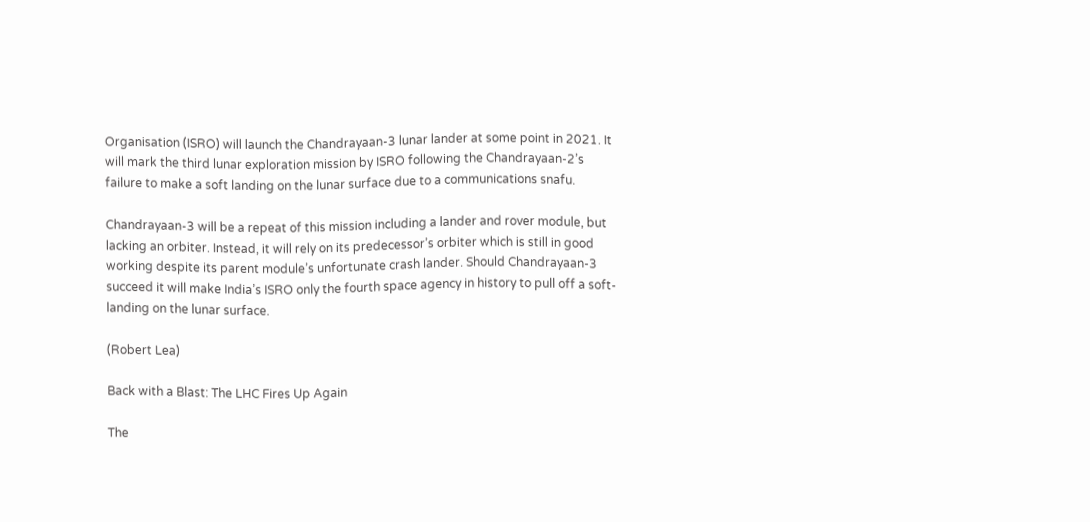Organisation (ISRO) will launch the Chandrayaan-3 lunar lander at some point in 2021. It will mark the third lunar exploration mission by ISRO following the Chandrayaan-2’s failure to make a soft landing on the lunar surface due to a communications snafu.

Chandrayaan-3 will be a repeat of this mission including a lander and rover module, but lacking an orbiter. Instead, it will rely on its predecessor’s orbiter which is still in good working despite its parent module’s unfortunate crash lander. Should Chandrayaan-3 succeed it will make India’s ISRO only the fourth space agency in history to pull off a soft-landing on the lunar surface.

(Robert Lea)

Back with a Blast: The LHC Fires Up Again

The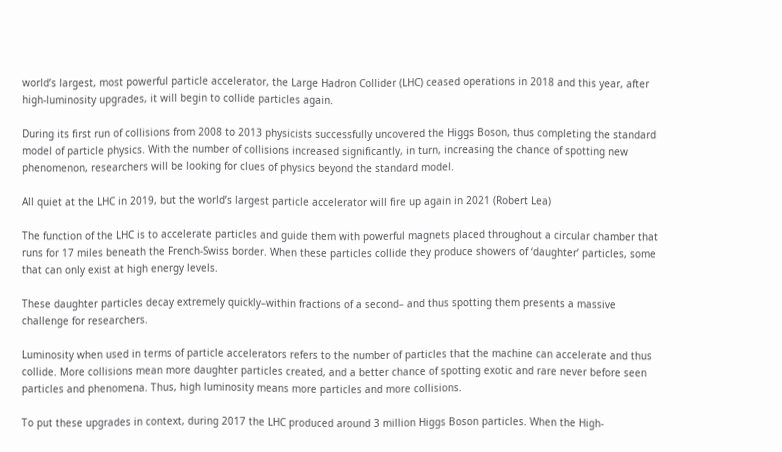world’s largest, most powerful particle accelerator, the Large Hadron Collider (LHC) ceased operations in 2018 and this year, after high-luminosity upgrades, it will begin to collide particles again.

During its first run of collisions from 2008 to 2013 physicists successfully uncovered the Higgs Boson, thus completing the standard model of particle physics. With the number of collisions increased significantly, in turn, increasing the chance of spotting new phenomenon, researchers will be looking for clues of physics beyond the standard model.

All quiet at the LHC in 2019, but the world’s largest particle accelerator will fire up again in 2021 (Robert Lea)

The function of the LHC is to accelerate particles and guide them with powerful magnets placed throughout a circular chamber that runs for 17 miles beneath the French-Swiss border. When these particles collide they produce showers of ‘daughter’ particles, some that can only exist at high energy levels.

These daughter particles decay extremely quickly–within fractions of a second– and thus spotting them presents a massive challenge for researchers.

Luminosity when used in terms of particle accelerators refers to the number of particles that the machine can accelerate and thus collide. More collisions mean more daughter particles created, and a better chance of spotting exotic and rare never before seen particles and phenomena. Thus, high luminosity means more particles and more collisions.

To put these upgrades in context, during 2017 the LHC produced around 3 million Higgs Boson particles. When the High-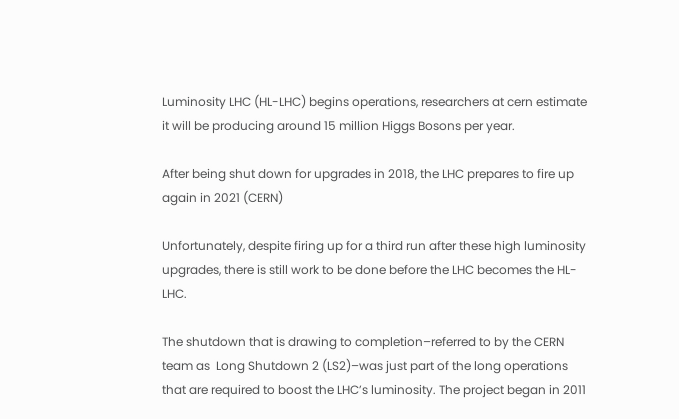Luminosity LHC (HL-LHC) begins operations, researchers at cern estimate it will be producing around 15 million Higgs Bosons per year.

After being shut down for upgrades in 2018, the LHC prepares to fire up again in 2021 (CERN)

Unfortunately, despite firing up for a third run after these high luminosity upgrades, there is still work to be done before the LHC becomes the HL-LHC.

The shutdown that is drawing to completion–referred to by the CERN team as  Long Shutdown 2 (LS2)–was just part of the long operations that are required to boost the LHC’s luminosity. The project began in 2011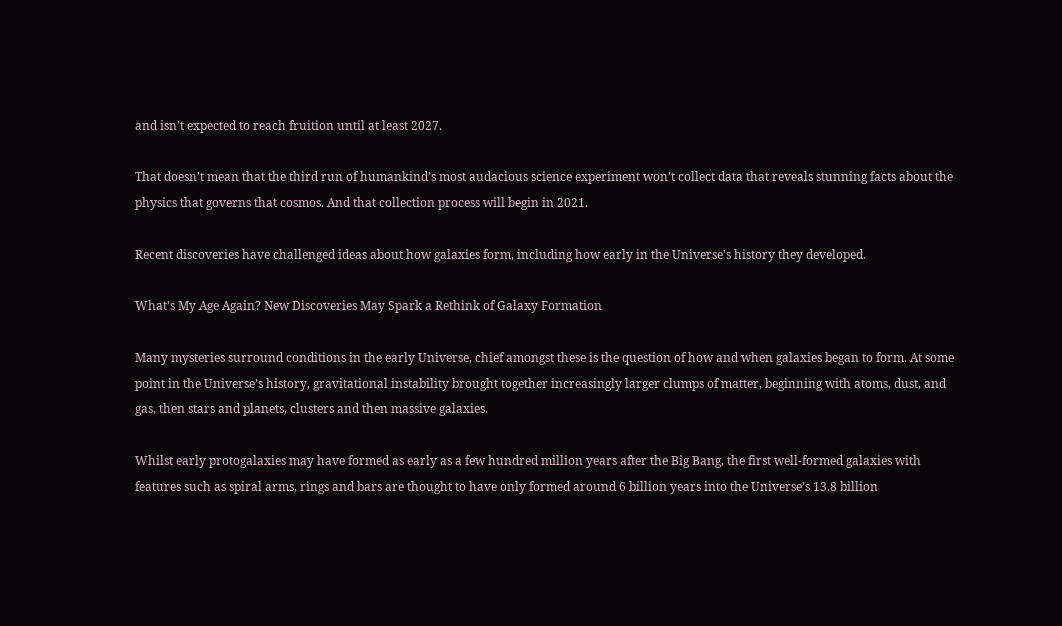and isn’t expected to reach fruition until at least 2027.

That doesn’t mean that the third run of humankind’s most audacious science experiment won’t collect data that reveals stunning facts about the physics that governs that cosmos. And that collection process will begin in 2021.

Recent discoveries have challenged ideas about how galaxies form, including how early in the Universe's history they developed.

What’s My Age Again? New Discoveries May Spark a Rethink of Galaxy Formation

Many mysteries surround conditions in the early Universe, chief amongst these is the question of how and when galaxies began to form. At some point in the Universe’s history, gravitational instability brought together increasingly larger clumps of matter, beginning with atoms, dust, and gas, then stars and planets, clusters and then massive galaxies.

Whilst early protogalaxies may have formed as early as a few hundred million years after the Big Bang, the first well-formed galaxies with features such as spiral arms, rings and bars are thought to have only formed around 6 billion years into the Universe’s 13.8 billion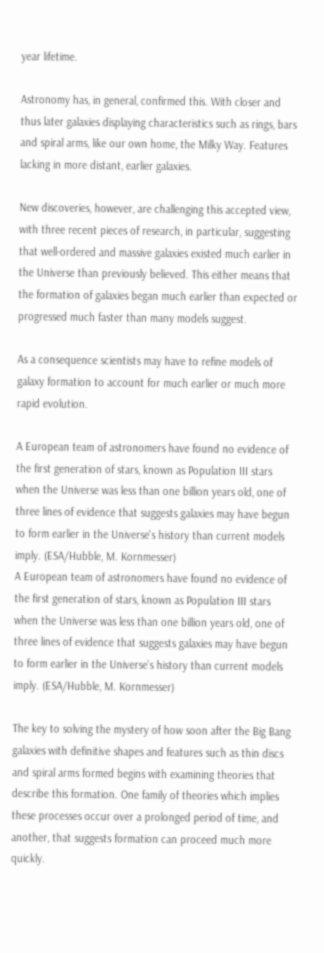year lifetime.

Astronomy has, in general, confirmed this. With closer and thus later galaxies displaying characteristics such as rings, bars and spiral arms, like our own home, the Milky Way. Features lacking in more distant, earlier galaxies.

New discoveries, however, are challenging this accepted view, with three recent pieces of research, in particular, suggesting that well-ordered and massive galaxies existed much earlier in the Universe than previously believed. This either means that the formation of galaxies began much earlier than expected or progressed much faster than many models suggest.

As a consequence scientists may have to refine models of galaxy formation to account for much earlier or much more rapid evolution.

A European team of astronomers have found no evidence of the first generation of stars, known as Population III stars when the Universe was less than one billion years old, one of three lines of evidence that suggests galaxies may have begun to form earlier in the Universe's history than current models imply. (ESA/Hubble, M. Kornmesser)
A European team of astronomers have found no evidence of the first generation of stars, known as Population III stars when the Universe was less than one billion years old, one of three lines of evidence that suggests galaxies may have begun to form earlier in the Universe’s history than current models imply. (ESA/Hubble, M. Kornmesser)

The key to solving the mystery of how soon after the Big Bang galaxies with definitive shapes and features such as thin discs and spiral arms formed begins with examining theories that describe this formation. One family of theories which implies these processes occur over a prolonged period of time, and another, that suggests formation can proceed much more quickly.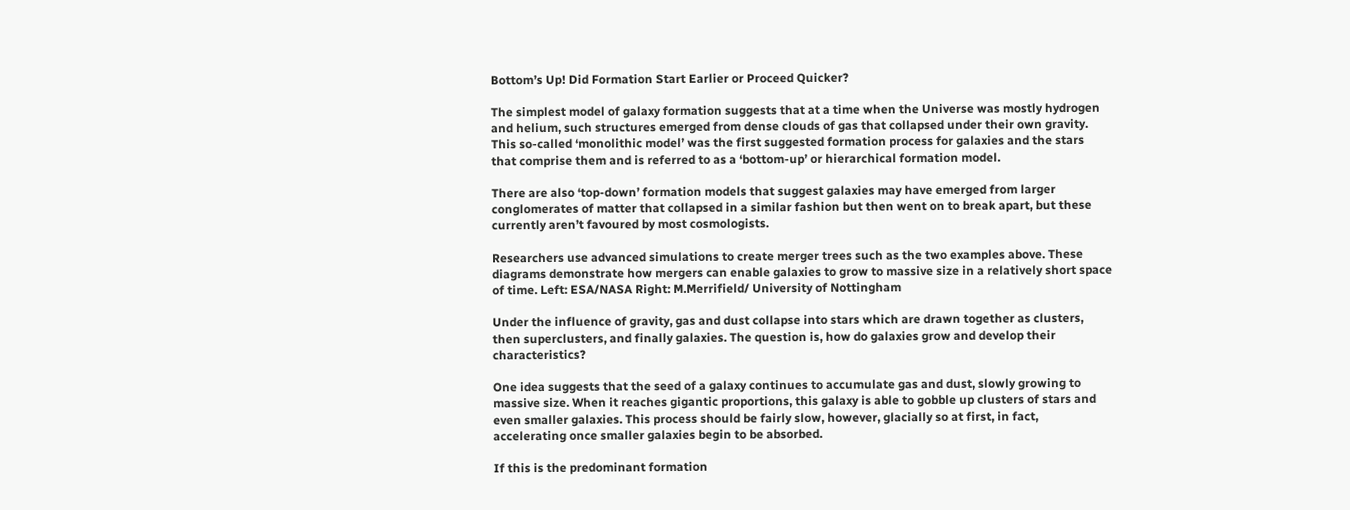Bottom’s Up! Did Formation Start Earlier or Proceed Quicker?

The simplest model of galaxy formation suggests that at a time when the Universe was mostly hydrogen and helium, such structures emerged from dense clouds of gas that collapsed under their own gravity. This so-called ‘monolithic model’ was the first suggested formation process for galaxies and the stars that comprise them and is referred to as a ‘bottom-up’ or hierarchical formation model.

There are also ‘top-down’ formation models that suggest galaxies may have emerged from larger conglomerates of matter that collapsed in a similar fashion but then went on to break apart, but these currently aren’t favoured by most cosmologists.

Researchers use advanced simulations to create merger trees such as the two examples above. These diagrams demonstrate how mergers can enable galaxies to grow to massive size in a relatively short space of time. Left: ESA/NASA Right: M.Merrifield/ University of Nottingham

Under the influence of gravity, gas and dust collapse into stars which are drawn together as clusters, then superclusters, and finally galaxies. The question is, how do galaxies grow and develop their characteristics?

One idea suggests that the seed of a galaxy continues to accumulate gas and dust, slowly growing to massive size. When it reaches gigantic proportions, this galaxy is able to gobble up clusters of stars and even smaller galaxies. This process should be fairly slow, however, glacially so at first, in fact, accelerating once smaller galaxies begin to be absorbed.

If this is the predominant formation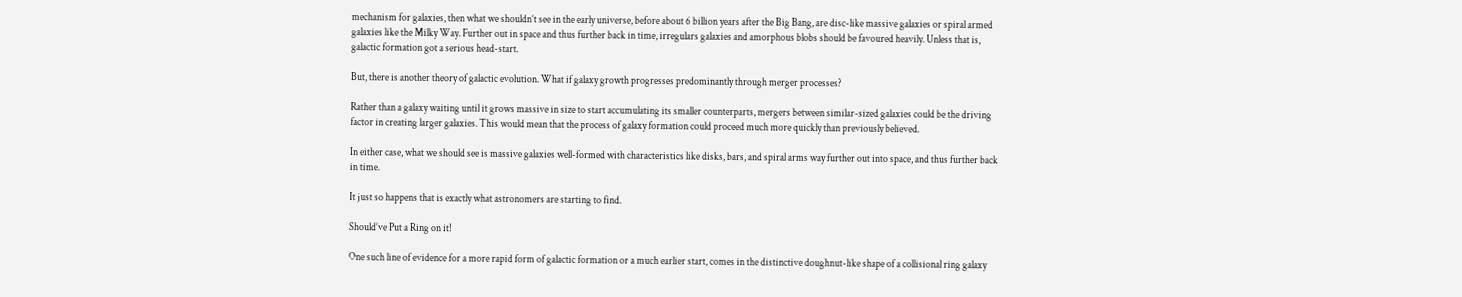mechanism for galaxies, then what we shouldn’t see in the early universe, before about 6 billion years after the Big Bang, are disc-like massive galaxies or spiral armed galaxies like the Milky Way. Further out in space and thus further back in time, irregulars galaxies and amorphous blobs should be favoured heavily. Unless that is, galactic formation got a serious head-start.

But, there is another theory of galactic evolution. What if galaxy growth progresses predominantly through merger processes?

Rather than a galaxy waiting until it grows massive in size to start accumulating its smaller counterparts, mergers between similar-sized galaxies could be the driving factor in creating larger galaxies. This would mean that the process of galaxy formation could proceed much more quickly than previously believed.

In either case, what we should see is massive galaxies well-formed with characteristics like disks, bars, and spiral arms way further out into space, and thus further back in time.

It just so happens that is exactly what astronomers are starting to find.

Should’ve Put a Ring on it!

One such line of evidence for a more rapid form of galactic formation or a much earlier start, comes in the distinctive doughnut-like shape of a collisional ring galaxy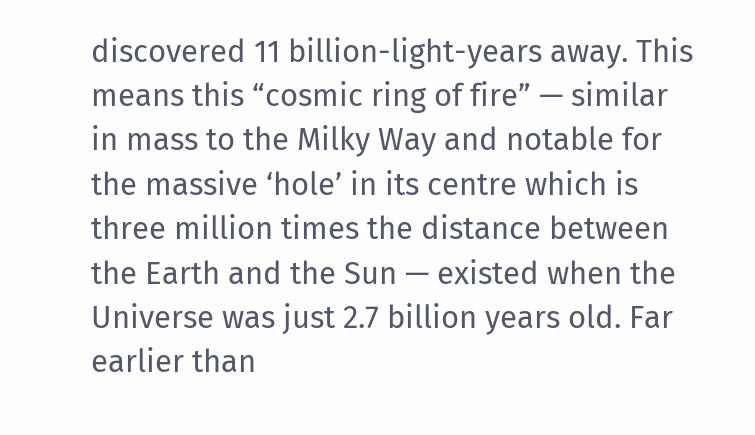discovered 11 billion-light-years away. This means this “cosmic ring of fire” — similar in mass to the Milky Way and notable for the massive ‘hole’ in its centre which is three million times the distance between the Earth and the Sun — existed when the Universe was just 2.7 billion years old. Far earlier than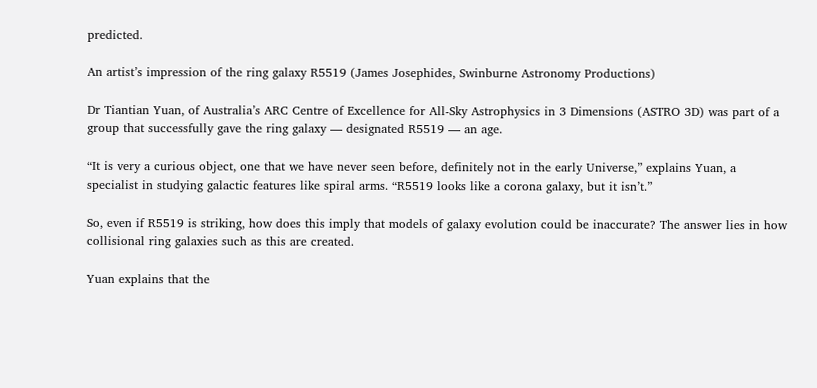predicted.

An artist’s impression of the ring galaxy R5519 (James Josephides, Swinburne Astronomy Productions)

Dr Tiantian Yuan, of Australia’s ARC Centre of Excellence for All-Sky Astrophysics in 3 Dimensions (ASTRO 3D) was part of a group that successfully gave the ring galaxy — designated R5519 — an age.

“It is very a curious object, one that we have never seen before, definitely not in the early Universe,” explains Yuan, a specialist in studying galactic features like spiral arms. “R5519 looks like a corona galaxy, but it isn’t.”

So, even if R5519 is striking, how does this imply that models of galaxy evolution could be inaccurate? The answer lies in how collisional ring galaxies such as this are created.

Yuan explains that the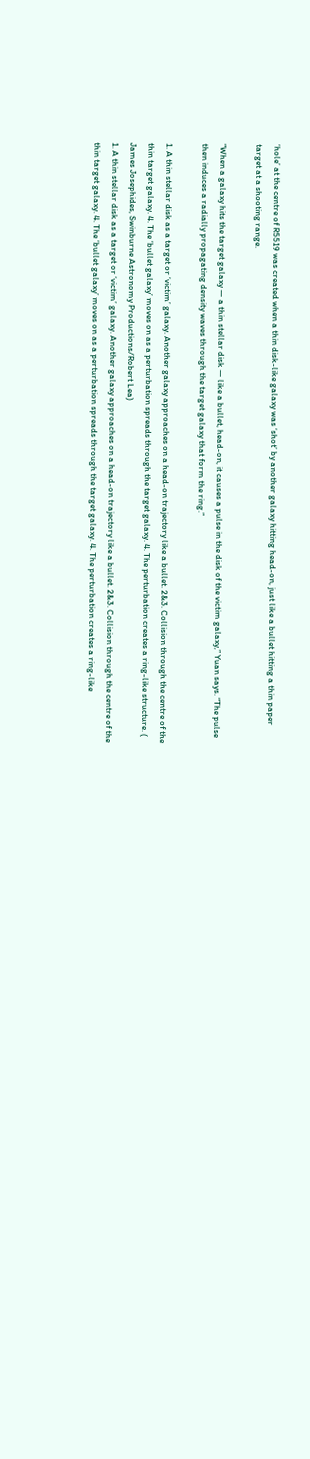‘hole’ at the centre of R5519 was created when a thin disk-like galaxy was ‘shot’ by another galaxy hitting head-on, just like a bullet hitting a thin paper target at a shooting range.

“When a galaxy hits the target galaxy — a thin stellar disk — like a bullet, head-on, it causes a pulse in the disk of the victim galaxy,” Yuan says. “The pulse then induces a radially propagating density waves through the target galaxy that form the ring.”

1. A thin stellar disk as a target or ‘victim’ galaxy. Another galaxy approaches on a head-on trajectory like a bullet. 2&3. Collision through the centre of the thin target galaxy. 4. The ‘bullet galaxy’ moves on as a perturbation spreads through the target galaxy. 4. The perturbation creates a ring-like structure. ( James Josephides, Swinburne Astronomy Productions/Robert Lea)
1. A thin stellar disk as a target or ‘victim’ galaxy. Another galaxy approaches on a head-on trajectory like a bullet. 2&3. Collision through the centre of the thin target galaxy. 4. The ‘bullet galaxy’ moves on as a perturbation spreads through the target galaxy. 4. The perturbation creates a ring-like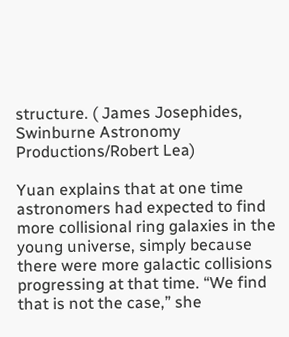structure. ( James Josephides, Swinburne Astronomy Productions/Robert Lea)

Yuan explains that at one time astronomers had expected to find more collisional ring galaxies in the young universe, simply because there were more galactic collisions progressing at that time. “We find that is not the case,” she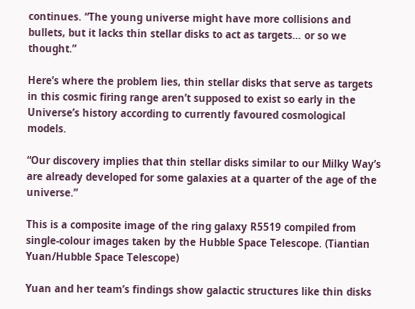continues. “The young universe might have more collisions and bullets, but it lacks thin stellar disks to act as targets… or so we thought.”

Here’s where the problem lies, thin stellar disks that serve as targets in this cosmic firing range aren’t supposed to exist so early in the Universe’s history according to currently favoured cosmological models.

“Our discovery implies that thin stellar disks similar to our Milky Way’s are already developed for some galaxies at a quarter of the age of the universe.”

This is a composite image of the ring galaxy R5519 compiled from single-colour images taken by the Hubble Space Telescope. (Tiantian Yuan/Hubble Space Telescope)

Yuan and her team’s findings show galactic structures like thin disks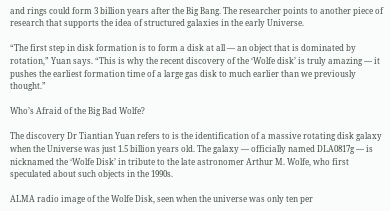and rings could form 3 billion years after the Big Bang. The researcher points to another piece of research that supports the idea of structured galaxies in the early Universe.

“The first step in disk formation is to form a disk at all — an object that is dominated by rotation,” Yuan says. “This is why the recent discovery of the ‘Wolfe disk’ is truly amazing — it pushes the earliest formation time of a large gas disk to much earlier than we previously thought.”

Who’s Afraid of the Big Bad Wolfe?

The discovery Dr Tiantian Yuan refers to is the identification of a massive rotating disk galaxy when the Universe was just 1.5 billion years old. The galaxy — officially named DLA0817g — is nicknamed the ‘Wolfe Disk’ in tribute to the late astronomer Arthur M. Wolfe, who first speculated about such objects in the 1990s.

ALMA radio image of the Wolfe Disk, seen when the universe was only ten per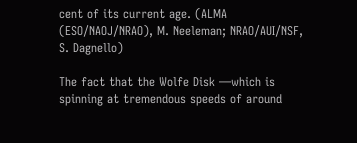cent of its current age. (ALMA (ESO/NAOJ/NRAO), M. Neeleman; NRAO/AUI/NSF, S. Dagnello)

The fact that the Wolfe Disk —which is  spinning at tremendous speeds of around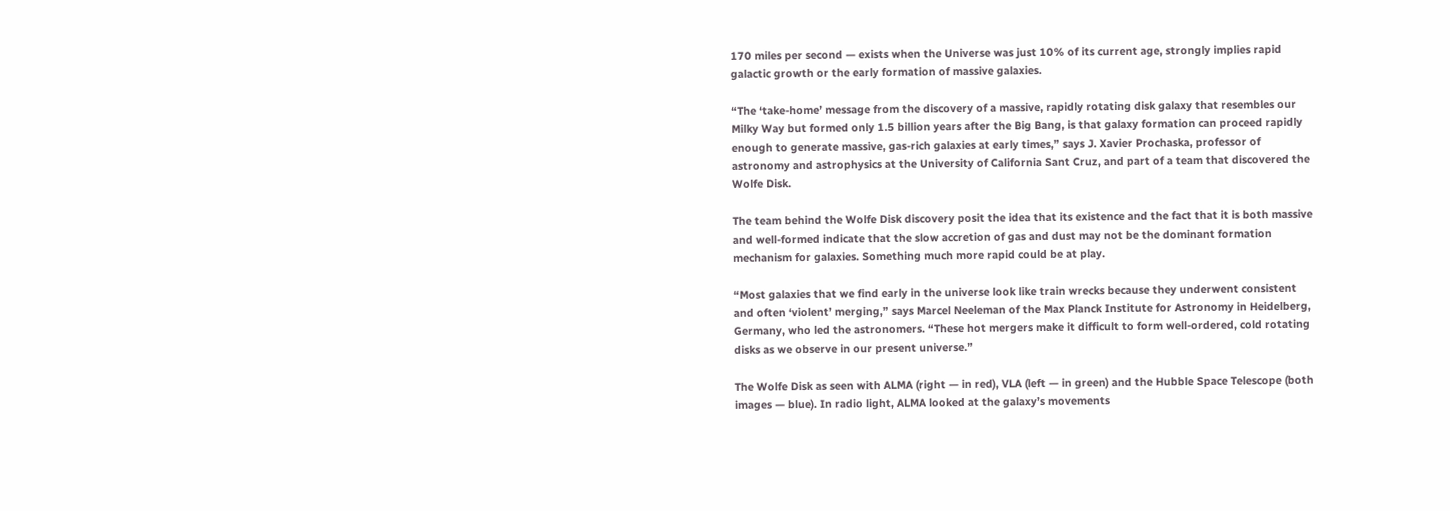170 miles per second — exists when the Universe was just 10% of its current age, strongly implies rapid galactic growth or the early formation of massive galaxies.

“The ‘take-home’ message from the discovery of a massive, rapidly rotating disk galaxy that resembles our Milky Way but formed only 1.5 billion years after the Big Bang, is that galaxy formation can proceed rapidly enough to generate massive, gas-rich galaxies at early times,” says J. Xavier Prochaska, professor of astronomy and astrophysics at the University of California Sant Cruz, and part of a team that discovered the Wolfe Disk.

The team behind the Wolfe Disk discovery posit the idea that its existence and the fact that it is both massive and well-formed indicate that the slow accretion of gas and dust may not be the dominant formation mechanism for galaxies. Something much more rapid could be at play.

“Most galaxies that we find early in the universe look like train wrecks because they underwent consistent and often ‘violent’ merging,” says Marcel Neeleman of the Max Planck Institute for Astronomy in Heidelberg, Germany, who led the astronomers. “These hot mergers make it difficult to form well-ordered, cold rotating disks as we observe in our present universe.”

The Wolfe Disk as seen with ALMA (right — in red), VLA (left — in green) and the Hubble Space Telescope (both images — blue). In radio light, ALMA looked at the galaxy’s movements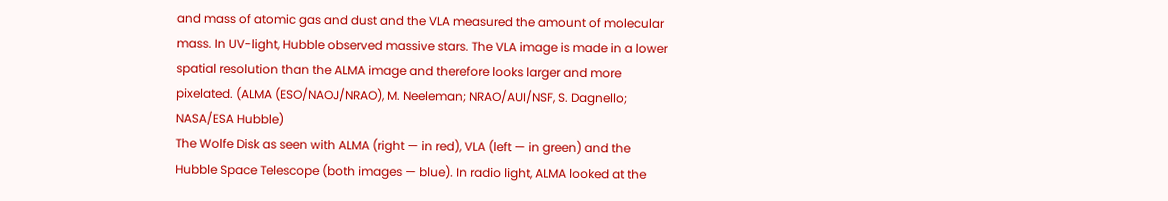and mass of atomic gas and dust and the VLA measured the amount of molecular mass. In UV-light, Hubble observed massive stars. The VLA image is made in a lower spatial resolution than the ALMA image and therefore looks larger and more pixelated. (ALMA (ESO/NAOJ/NRAO), M. Neeleman; NRAO/AUI/NSF, S. Dagnello; NASA/ESA Hubble)
The Wolfe Disk as seen with ALMA (right — in red), VLA (left — in green) and the Hubble Space Telescope (both images — blue). In radio light, ALMA looked at the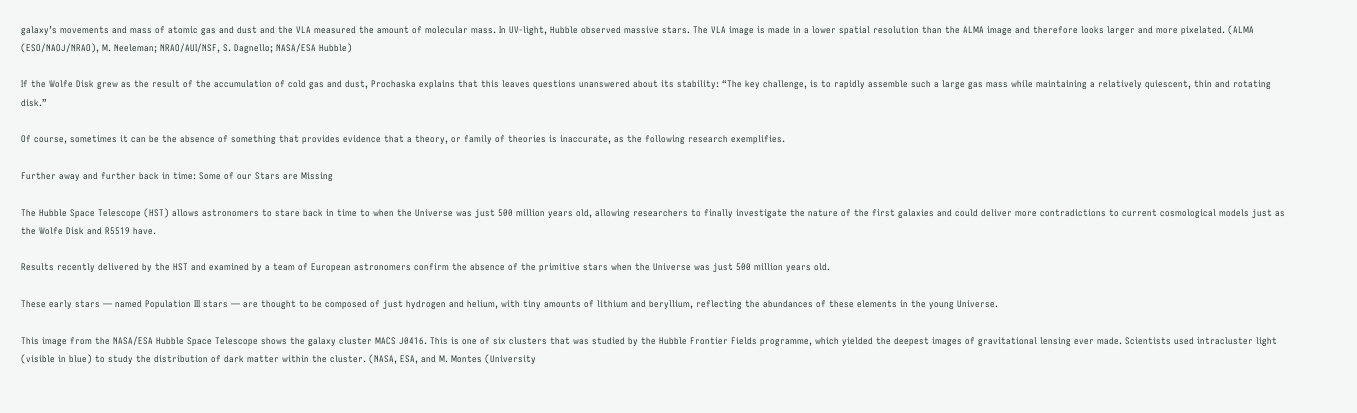galaxy’s movements and mass of atomic gas and dust and the VLA measured the amount of molecular mass. In UV-light, Hubble observed massive stars. The VLA image is made in a lower spatial resolution than the ALMA image and therefore looks larger and more pixelated. (ALMA (ESO/NAOJ/NRAO), M. Neeleman; NRAO/AUI/NSF, S. Dagnello; NASA/ESA Hubble)

If the Wolfe Disk grew as the result of the accumulation of cold gas and dust, Prochaska explains that this leaves questions unanswered about its stability: “The key challenge, is to rapidly assemble such a large gas mass while maintaining a relatively quiescent, thin and rotating disk.”

Of course, sometimes it can be the absence of something that provides evidence that a theory, or family of theories is inaccurate, as the following research exemplifies.

Further away and further back in time: Some of our Stars are Missing

The Hubble Space Telescope (HST) allows astronomers to stare back in time to when the Universe was just 500 million years old, allowing researchers to finally investigate the nature of the first galaxies and could deliver more contradictions to current cosmological models just as the Wolfe Disk and R5519 have.

Results recently delivered by the HST and examined by a team of European astronomers confirm the absence of the primitive stars when the Universe was just 500 million years old.

These early stars — named Population III stars — are thought to be composed of just hydrogen and helium, with tiny amounts of lithium and beryllium, reflecting the abundances of these elements in the young Universe.

This image from the NASA/ESA Hubble Space Telescope shows the galaxy cluster MACS J0416. This is one of six clusters that was studied by the Hubble Frontier Fields programme, which yielded the deepest images of gravitational lensing ever made. Scientists used intracluster light (visible in blue) to study the distribution of dark matter within the cluster. (NASA, ESA, and M. Montes (University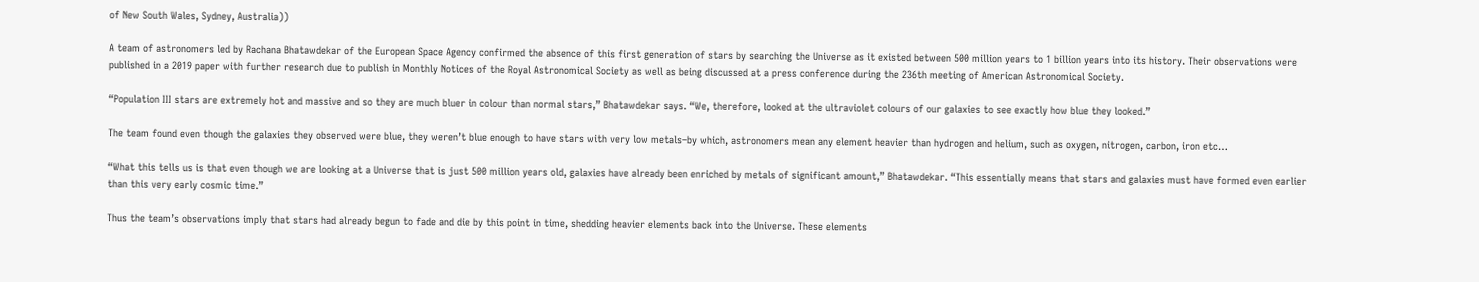of New South Wales, Sydney, Australia))

A team of astronomers led by Rachana Bhatawdekar of the European Space Agency confirmed the absence of this first generation of stars by searching the Universe as it existed between 500 million years to 1 billion years into its history. Their observations were published in a 2019 paper with further research due to publish in Monthly Notices of the Royal Astronomical Society as well as being discussed at a press conference during the 236th meeting of American Astronomical Society.

“Population III stars are extremely hot and massive and so they are much bluer in colour than normal stars,” Bhatawdekar says. “We, therefore, looked at the ultraviolet colours of our galaxies to see exactly how blue they looked.”

The team found even though the galaxies they observed were blue, they weren’t blue enough to have stars with very low metals–by which, astronomers mean any element heavier than hydrogen and helium, such as oxygen, nitrogen, carbon, iron etc…

“What this tells us is that even though we are looking at a Universe that is just 500 million years old, galaxies have already been enriched by metals of significant amount,” Bhatawdekar. “This essentially means that stars and galaxies must have formed even earlier than this very early cosmic time.”

Thus the team’s observations imply that stars had already begun to fade and die by this point in time, shedding heavier elements back into the Universe. These elements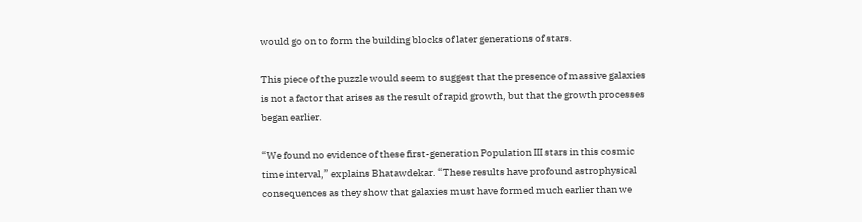would go on to form the building blocks of later generations of stars.

This piece of the puzzle would seem to suggest that the presence of massive galaxies is not a factor that arises as the result of rapid growth, but that the growth processes began earlier.

“We found no evidence of these first-generation Population III stars in this cosmic time interval,” explains Bhatawdekar. “These results have profound astrophysical consequences as they show that galaxies must have formed much earlier than we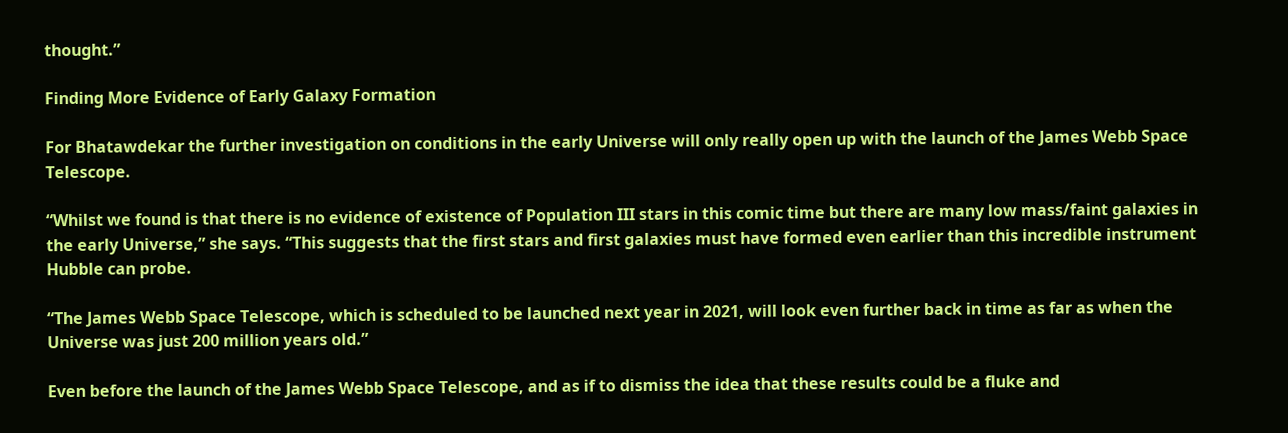thought.”

Finding More Evidence of Early Galaxy Formation

For Bhatawdekar the further investigation on conditions in the early Universe will only really open up with the launch of the James Webb Space Telescope.

“Whilst we found is that there is no evidence of existence of Population III stars in this comic time but there are many low mass/faint galaxies in the early Universe,” she says. “This suggests that the first stars and first galaxies must have formed even earlier than this incredible instrument Hubble can probe.

“The James Webb Space Telescope, which is scheduled to be launched next year in 2021, will look even further back in time as far as when the Universe was just 200 million years old.”

Even before the launch of the James Webb Space Telescope, and as if to dismiss the idea that these results could be a fluke and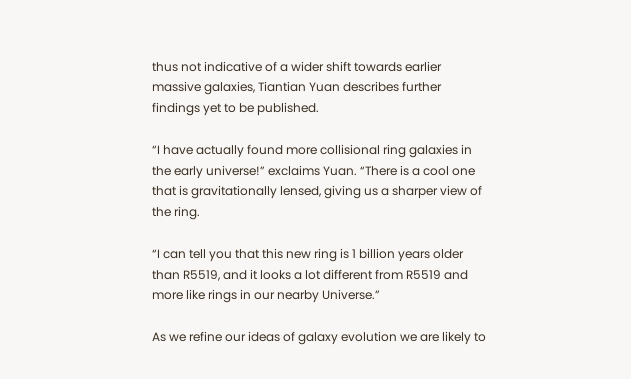thus not indicative of a wider shift towards earlier massive galaxies, Tiantian Yuan describes further findings yet to be published.

“I have actually found more collisional ring galaxies in the early universe!” exclaims Yuan. “There is a cool one that is gravitationally lensed, giving us a sharper view of the ring.

“I can tell you that this new ring is 1 billion years older than R5519, and it looks a lot different from R5519 and more like rings in our nearby Universe.”

As we refine our ideas of galaxy evolution we are likely to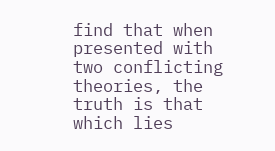find that when presented with two conflicting theories, the truth is that which lies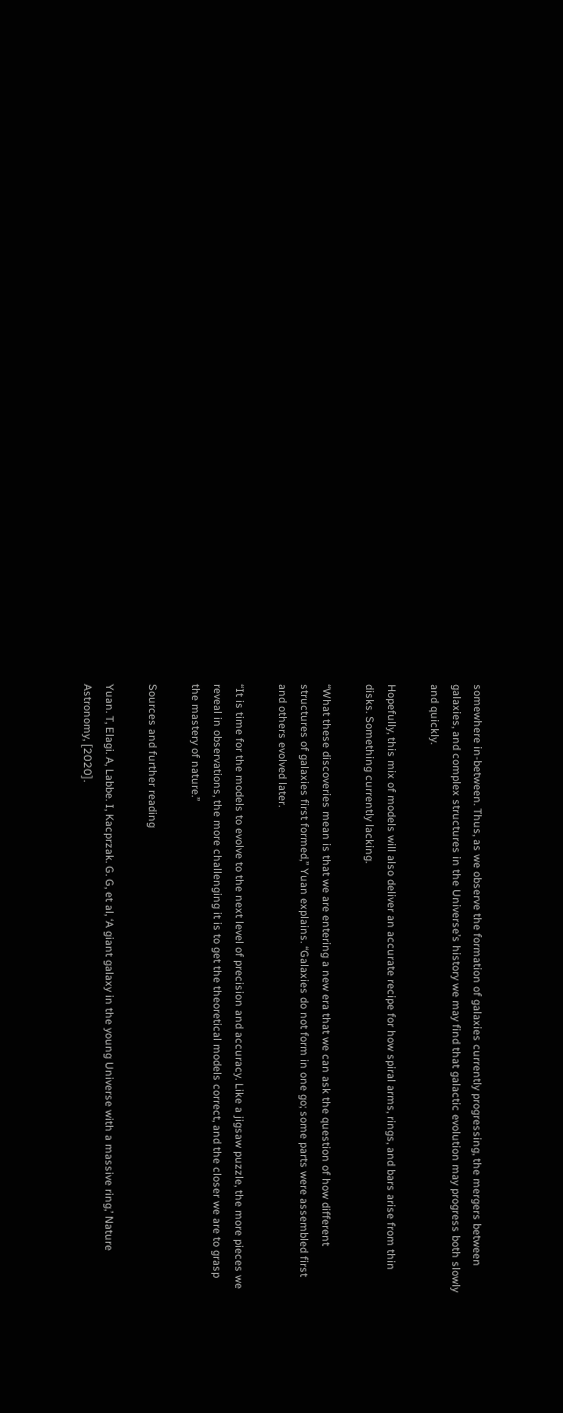somewhere in-between. Thus, as we observe the formation of galaxies currently progressing, the mergers between galaxies, and complex structures in the Universe’s history we may find that galactic evolution may progress both slowly and quickly.

Hopefully, this mix of models will also deliver an accurate recipe for how spiral arms, rings, and bars arise from thin disks. Something currently lacking.

“What these discoveries mean is that we are entering a new era that we can ask the question of how different structures of galaxies first formed,” Yuan explains. “Galaxies do not form in one go; some parts were assembled first and others evolved later.

“It is time for the models to evolve to the next level of precision and accuracy. Like a jigsaw puzzle, the more pieces we reveal in observations, the more challenging it is to get the theoretical models correct, and the closer we are to grasp the mastery of nature.”

Sources and further reading

Yuan. T, Elagi. A, Labbe. I, Kacprzak. G. G, et al, ‘A giant galaxy in the young Universe with a massive ring,’ Nature Astronomy, [2020].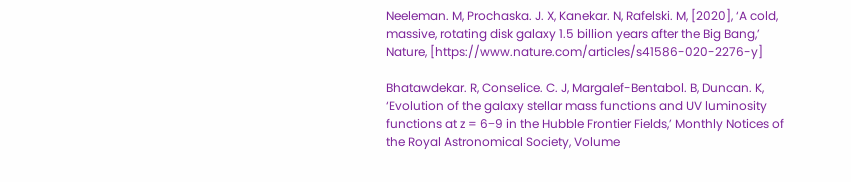Neeleman. M, Prochaska. J. X, Kanekar. N, Rafelski. M, [2020], ‘A cold, massive, rotating disk galaxy 1.5 billion years after the Big Bang,’ Nature, [https://www.nature.com/articles/s41586-020-2276-y]

Bhatawdekar. R, Conselice. C. J, Margalef-Bentabol. B, Duncan. K, ‘Evolution of the galaxy stellar mass functions and UV luminosity functions at z = 6−9 in the Hubble Frontier Fields,’ Monthly Notices of the Royal Astronomical Society, Volume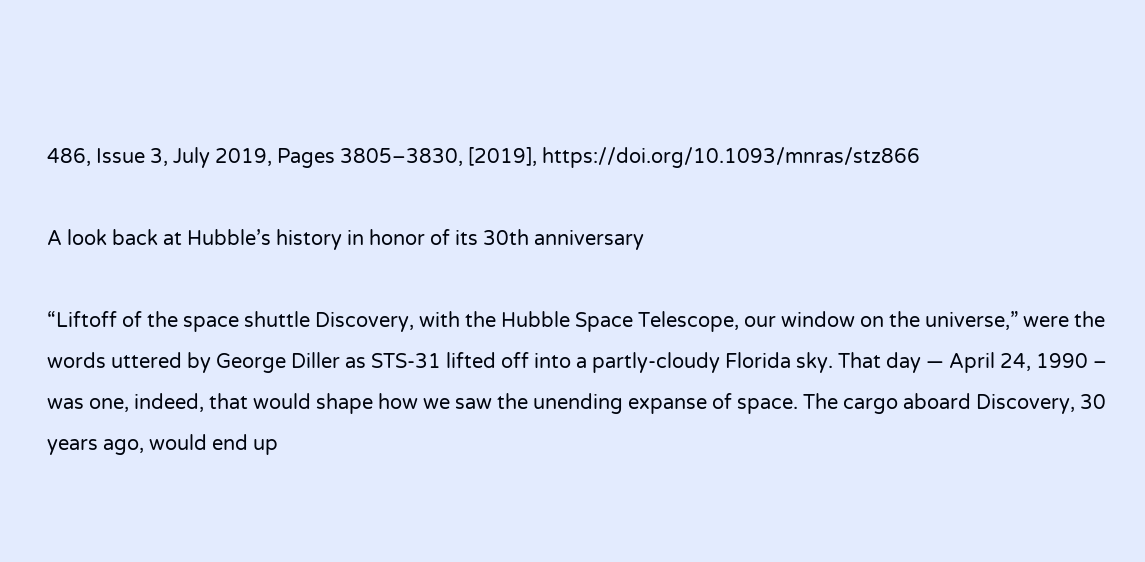486, Issue 3, July 2019, Pages 3805–3830, [2019], https://doi.org/10.1093/mnras/stz866

A look back at Hubble’s history in honor of its 30th anniversary

“Liftoff of the space shuttle Discovery, with the Hubble Space Telescope, our window on the universe,” were the words uttered by George Diller as STS-31 lifted off into a partly-cloudy Florida sky. That day — April 24, 1990 – was one, indeed, that would shape how we saw the unending expanse of space. The cargo aboard Discovery, 30 years ago, would end up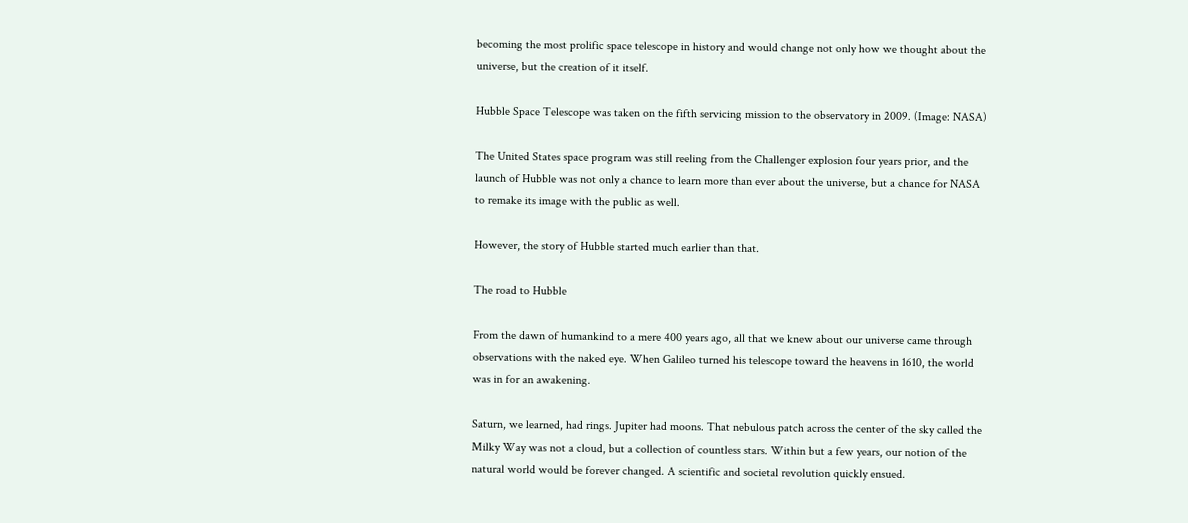becoming the most prolific space telescope in history and would change not only how we thought about the universe, but the creation of it itself.

Hubble Space Telescope was taken on the fifth servicing mission to the observatory in 2009. (Image: NASA)

The United States space program was still reeling from the Challenger explosion four years prior, and the launch of Hubble was not only a chance to learn more than ever about the universe, but a chance for NASA to remake its image with the public as well.

However, the story of Hubble started much earlier than that.

The road to Hubble

From the dawn of humankind to a mere 400 years ago, all that we knew about our universe came through observations with the naked eye. When Galileo turned his telescope toward the heavens in 1610, the world was in for an awakening.

Saturn, we learned, had rings. Jupiter had moons. That nebulous patch across the center of the sky called the Milky Way was not a cloud, but a collection of countless stars. Within but a few years, our notion of the natural world would be forever changed. A scientific and societal revolution quickly ensued.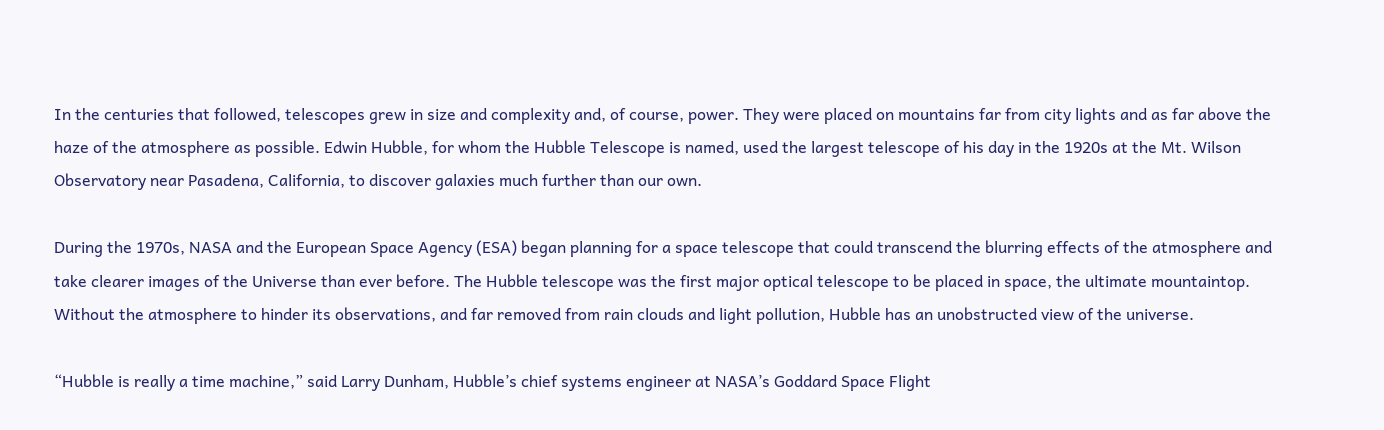In the centuries that followed, telescopes grew in size and complexity and, of course, power. They were placed on mountains far from city lights and as far above the haze of the atmosphere as possible. Edwin Hubble, for whom the Hubble Telescope is named, used the largest telescope of his day in the 1920s at the Mt. Wilson Observatory near Pasadena, California, to discover galaxies much further than our own.

During the 1970s, NASA and the European Space Agency (ESA) began planning for a space telescope that could transcend the blurring effects of the atmosphere and take clearer images of the Universe than ever before. The Hubble telescope was the first major optical telescope to be placed in space, the ultimate mountaintop. Without the atmosphere to hinder its observations, and far removed from rain clouds and light pollution, Hubble has an unobstructed view of the universe.

“Hubble is really a time machine,” said Larry Dunham, Hubble’s chief systems engineer at NASA’s Goddard Space Flight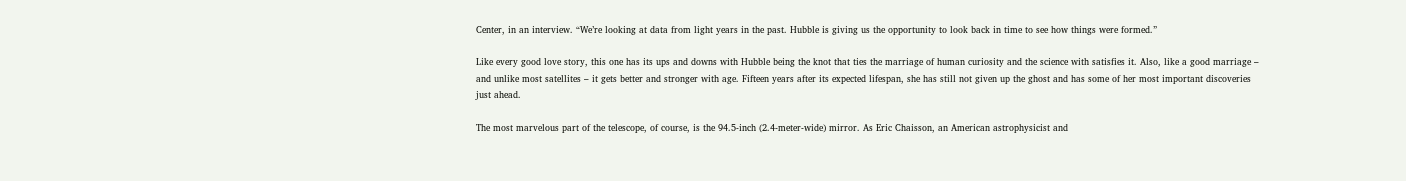Center, in an interview. “We’re looking at data from light years in the past. Hubble is giving us the opportunity to look back in time to see how things were formed.”

Like every good love story, this one has its ups and downs with Hubble being the knot that ties the marriage of human curiosity and the science with satisfies it. Also, like a good marriage – and unlike most satellites – it gets better and stronger with age. Fifteen years after its expected lifespan, she has still not given up the ghost and has some of her most important discoveries just ahead.

The most marvelous part of the telescope, of course, is the 94.5-inch (2.4-meter-wide) mirror. As Eric Chaisson, an American astrophysicist and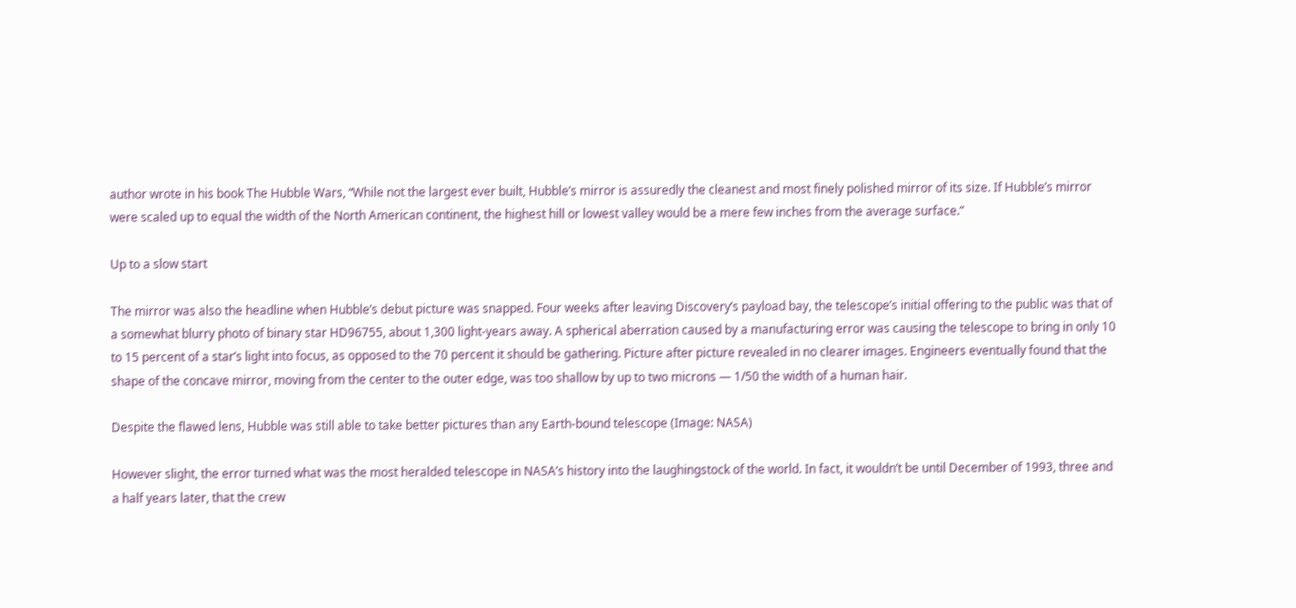author wrote in his book The Hubble Wars, “While not the largest ever built, Hubble’s mirror is assuredly the cleanest and most finely polished mirror of its size. If Hubble’s mirror were scaled up to equal the width of the North American continent, the highest hill or lowest valley would be a mere few inches from the average surface.”

Up to a slow start

The mirror was also the headline when Hubble’s debut picture was snapped. Four weeks after leaving Discovery’s payload bay, the telescope’s initial offering to the public was that of a somewhat blurry photo of binary star HD96755, about 1,300 light-years away. A spherical aberration caused by a manufacturing error was causing the telescope to bring in only 10 to 15 percent of a star’s light into focus, as opposed to the 70 percent it should be gathering. Picture after picture revealed in no clearer images. Engineers eventually found that the shape of the concave mirror, moving from the center to the outer edge, was too shallow by up to two microns — 1/50 the width of a human hair.

Despite the flawed lens, Hubble was still able to take better pictures than any Earth-bound telescope (Image: NASA)

However slight, the error turned what was the most heralded telescope in NASA’s history into the laughingstock of the world. In fact, it wouldn’t be until December of 1993, three and a half years later, that the crew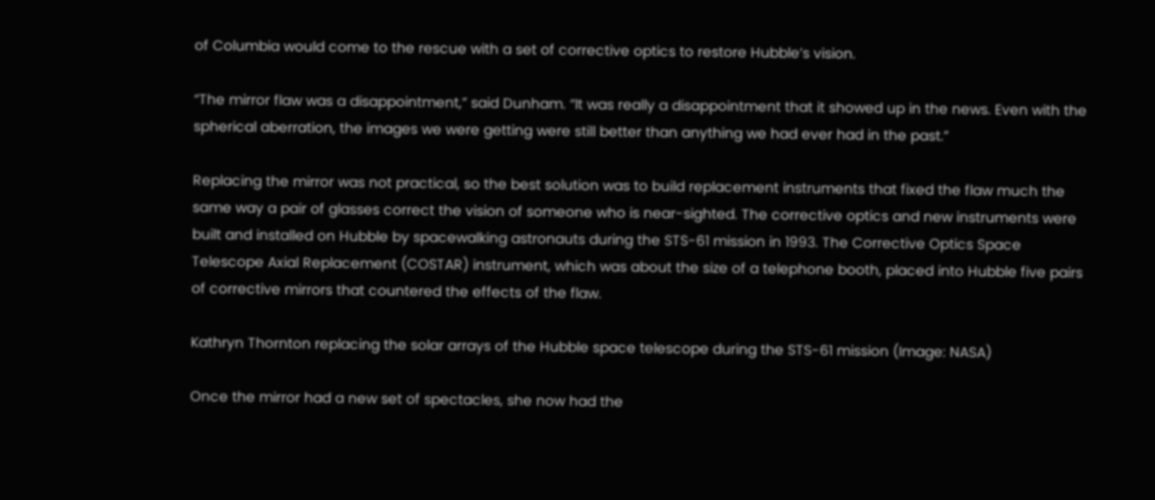of Columbia would come to the rescue with a set of corrective optics to restore Hubble’s vision.

“The mirror flaw was a disappointment,” said Dunham. “It was really a disappointment that it showed up in the news. Even with the spherical aberration, the images we were getting were still better than anything we had ever had in the past.”

Replacing the mirror was not practical, so the best solution was to build replacement instruments that fixed the flaw much the same way a pair of glasses correct the vision of someone who is near-sighted. The corrective optics and new instruments were built and installed on Hubble by spacewalking astronauts during the STS-61 mission in 1993. The Corrective Optics Space Telescope Axial Replacement (COSTAR) instrument, which was about the size of a telephone booth, placed into Hubble five pairs of corrective mirrors that countered the effects of the flaw.

Kathryn Thornton replacing the solar arrays of the Hubble space telescope during the STS-61 mission (Image: NASA)

Once the mirror had a new set of spectacles, she now had the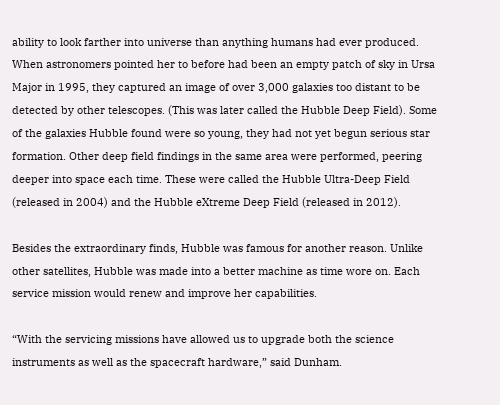ability to look farther into universe than anything humans had ever produced. When astronomers pointed her to before had been an empty patch of sky in Ursa Major in 1995, they captured an image of over 3,000 galaxies too distant to be detected by other telescopes. (This was later called the Hubble Deep Field). Some of the galaxies Hubble found were so young, they had not yet begun serious star formation. Other deep field findings in the same area were performed, peering deeper into space each time. These were called the Hubble Ultra-Deep Field (released in 2004) and the Hubble eXtreme Deep Field (released in 2012).

Besides the extraordinary finds, Hubble was famous for another reason. Unlike other satellites, Hubble was made into a better machine as time wore on. Each service mission would renew and improve her capabilities.

“With the servicing missions have allowed us to upgrade both the science instruments as well as the spacecraft hardware,” said Dunham.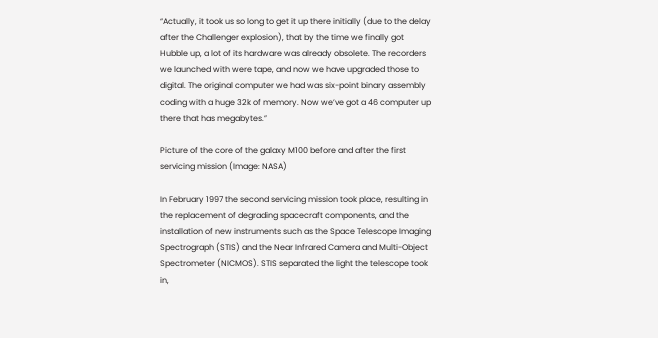“Actually, it took us so long to get it up there initially (due to the delay after the Challenger explosion), that by the time we finally got Hubble up, a lot of its hardware was already obsolete. The recorders we launched with were tape, and now we have upgraded those to digital. The original computer we had was six-point binary assembly coding with a huge 32k of memory. Now we’ve got a 46 computer up there that has megabytes.”

Picture of the core of the galaxy M100 before and after the first servicing mission (Image: NASA)

In February 1997 the second servicing mission took place, resulting in the replacement of degrading spacecraft components, and the installation of new instruments such as the Space Telescope Imaging Spectrograph (STIS) and the Near Infrared Camera and Multi-Object Spectrometer (NICMOS). STIS separated the light the telescope took in,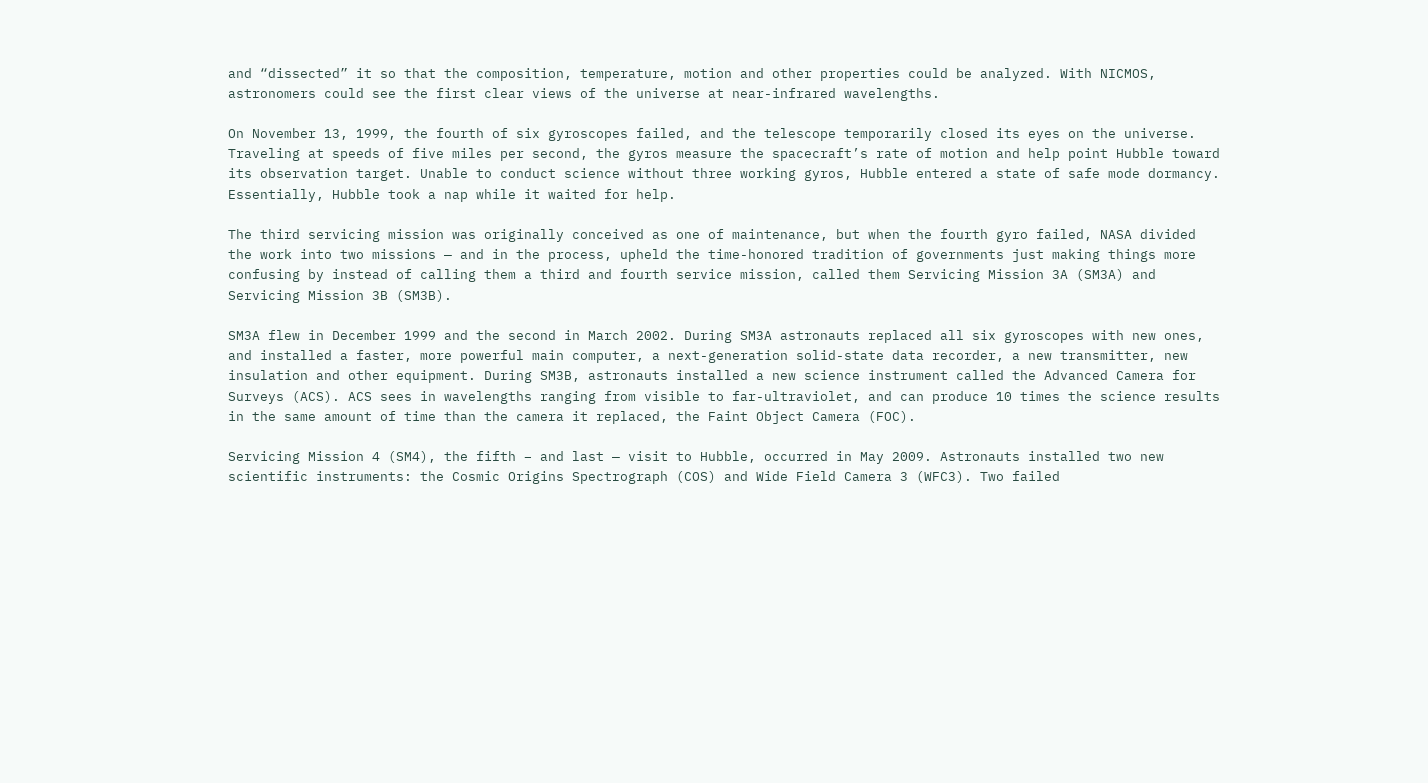and “dissected” it so that the composition, temperature, motion and other properties could be analyzed. With NICMOS, astronomers could see the first clear views of the universe at near-infrared wavelengths.

On November 13, 1999, the fourth of six gyroscopes failed, and the telescope temporarily closed its eyes on the universe. Traveling at speeds of five miles per second, the gyros measure the spacecraft’s rate of motion and help point Hubble toward its observation target. Unable to conduct science without three working gyros, Hubble entered a state of safe mode dormancy. Essentially, Hubble took a nap while it waited for help.

The third servicing mission was originally conceived as one of maintenance, but when the fourth gyro failed, NASA divided the work into two missions — and in the process, upheld the time-honored tradition of governments just making things more confusing by instead of calling them a third and fourth service mission, called them Servicing Mission 3A (SM3A) and Servicing Mission 3B (SM3B).

SM3A flew in December 1999 and the second in March 2002. During SM3A astronauts replaced all six gyroscopes with new ones, and installed a faster, more powerful main computer, a next-generation solid-state data recorder, a new transmitter, new insulation and other equipment. During SM3B, astronauts installed a new science instrument called the Advanced Camera for Surveys (ACS). ACS sees in wavelengths ranging from visible to far-ultraviolet, and can produce 10 times the science results in the same amount of time than the camera it replaced, the Faint Object Camera (FOC).

Servicing Mission 4 (SM4), the fifth – and last — visit to Hubble, occurred in May 2009. Astronauts installed two new scientific instruments: the Cosmic Origins Spectrograph (COS) and Wide Field Camera 3 (WFC3). Two failed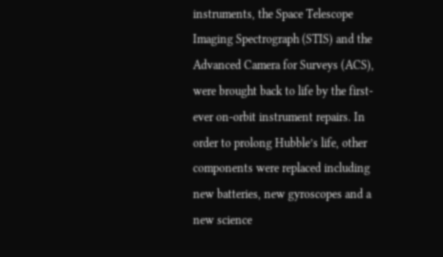instruments, the Space Telescope Imaging Spectrograph (STIS) and the Advanced Camera for Surveys (ACS), were brought back to life by the first-ever on-orbit instrument repairs. In order to prolong Hubble’s life, other components were replaced including new batteries, new gyroscopes and a new science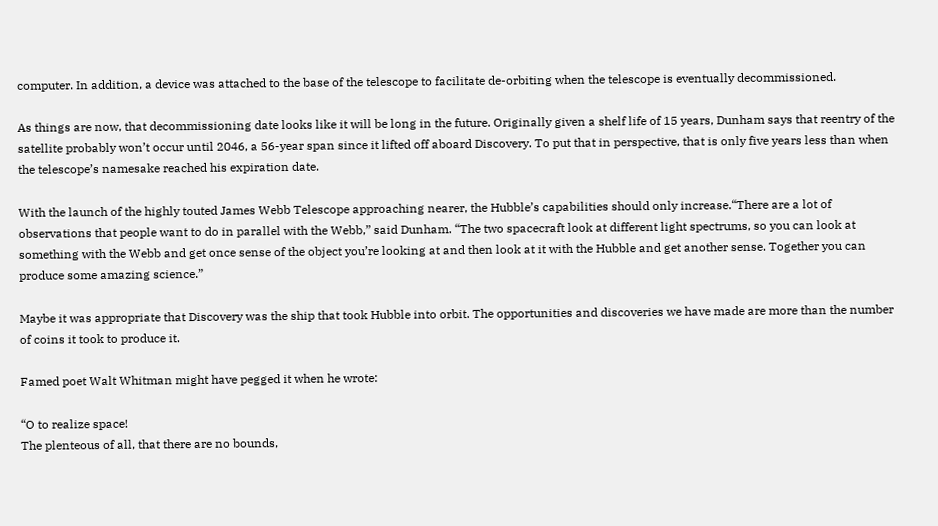computer. In addition, a device was attached to the base of the telescope to facilitate de-orbiting when the telescope is eventually decommissioned.

As things are now, that decommissioning date looks like it will be long in the future. Originally given a shelf life of 15 years, Dunham says that reentry of the satellite probably won’t occur until 2046, a 56-year span since it lifted off aboard Discovery. To put that in perspective, that is only five years less than when the telescope’s namesake reached his expiration date.

With the launch of the highly touted James Webb Telescope approaching nearer, the Hubble’s capabilities should only increase.“There are a lot of observations that people want to do in parallel with the Webb,” said Dunham. “The two spacecraft look at different light spectrums, so you can look at something with the Webb and get once sense of the object you’re looking at and then look at it with the Hubble and get another sense. Together you can produce some amazing science.”

Maybe it was appropriate that Discovery was the ship that took Hubble into orbit. The opportunities and discoveries we have made are more than the number of coins it took to produce it.

Famed poet Walt Whitman might have pegged it when he wrote:

“O to realize space!
The plenteous of all, that there are no bounds,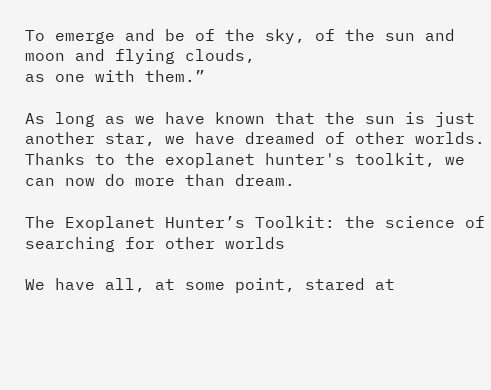To emerge and be of the sky, of the sun and moon and flying clouds,
as one with them.”

As long as we have known that the sun is just another star, we have dreamed of other worlds. Thanks to the exoplanet hunter's toolkit, we can now do more than dream.

The Exoplanet Hunter’s Toolkit: the science of searching for other worlds

We have all, at some point, stared at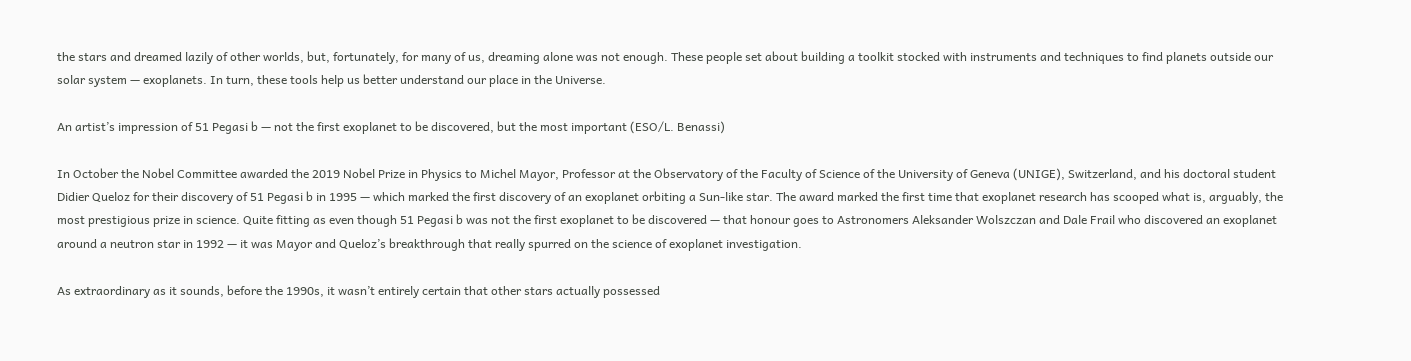the stars and dreamed lazily of other worlds, but, fortunately, for many of us, dreaming alone was not enough. These people set about building a toolkit stocked with instruments and techniques to find planets outside our solar system — exoplanets. In turn, these tools help us better understand our place in the Universe.

An artist’s impression of 51 Pegasi b — not the first exoplanet to be discovered, but the most important (ESO/L. Benassi)

In October the Nobel Committee awarded the 2019 Nobel Prize in Physics to Michel Mayor, Professor at the Observatory of the Faculty of Science of the University of Geneva (UNIGE), Switzerland, and his doctoral student Didier Queloz for their discovery of 51 Pegasi b in 1995 — which marked the first discovery of an exoplanet orbiting a Sun-like star. The award marked the first time that exoplanet research has scooped what is, arguably, the most prestigious prize in science. Quite fitting as even though 51 Pegasi b was not the first exoplanet to be discovered — that honour goes to Astronomers Aleksander Wolszczan and Dale Frail who discovered an exoplanet around a neutron star in 1992 — it was Mayor and Queloz’s breakthrough that really spurred on the science of exoplanet investigation.

As extraordinary as it sounds, before the 1990s, it wasn’t entirely certain that other stars actually possessed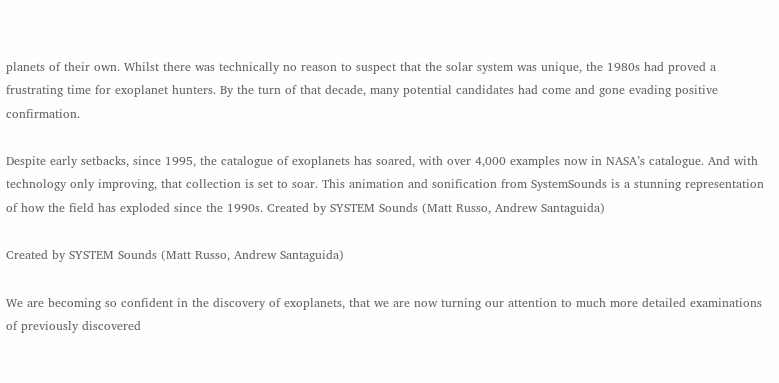planets of their own. Whilst there was technically no reason to suspect that the solar system was unique, the 1980s had proved a frustrating time for exoplanet hunters. By the turn of that decade, many potential candidates had come and gone evading positive confirmation.

Despite early setbacks, since 1995, the catalogue of exoplanets has soared, with over 4,000 examples now in NASA’s catalogue. And with technology only improving, that collection is set to soar. This animation and sonification from SystemSounds is a stunning representation of how the field has exploded since the 1990s. Created by SYSTEM Sounds (Matt Russo, Andrew Santaguida)

Created by SYSTEM Sounds (Matt Russo, Andrew Santaguida)

We are becoming so confident in the discovery of exoplanets, that we are now turning our attention to much more detailed examinations of previously discovered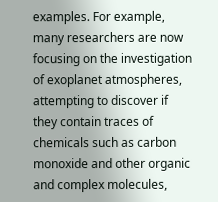examples. For example, many researchers are now focusing on the investigation of exoplanet atmospheres, attempting to discover if they contain traces of chemicals such as carbon monoxide and other organic and complex molecules,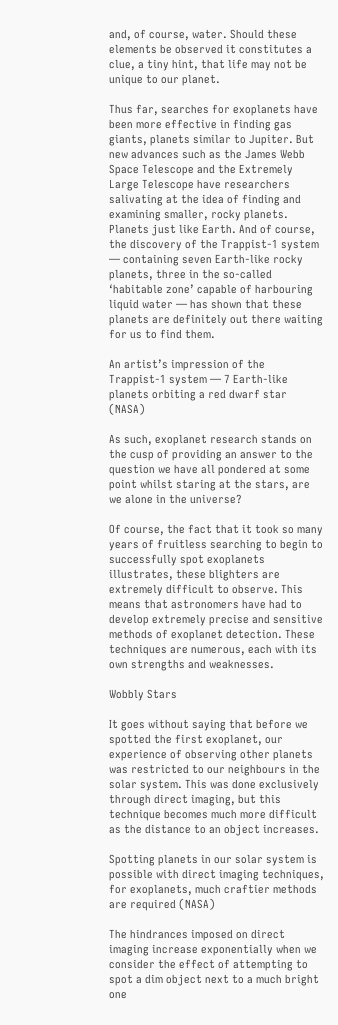and, of course, water. Should these elements be observed it constitutes a clue, a tiny hint, that life may not be unique to our planet.

Thus far, searches for exoplanets have been more effective in finding gas giants, planets similar to Jupiter. But new advances such as the James Webb Space Telescope and the Extremely Large Telescope have researchers salivating at the idea of finding and examining smaller, rocky planets. Planets just like Earth. And of course, the discovery of the Trappist-1 system — containing seven Earth-like rocky planets, three in the so-called ‘habitable zone’ capable of harbouring liquid water — has shown that these planets are definitely out there waiting for us to find them.

An artist’s impression of the Trappist-1 system — 7 Earth-like planets orbiting a red dwarf star (NASA)

As such, exoplanet research stands on the cusp of providing an answer to the question we have all pondered at some point whilst staring at the stars, are we alone in the universe?

Of course, the fact that it took so many years of fruitless searching to begin to successfully spot exoplanets illustrates, these blighters are extremely difficult to observe. This means that astronomers have had to develop extremely precise and sensitive methods of exoplanet detection. These techniques are numerous, each with its own strengths and weaknesses.

Wobbly Stars

It goes without saying that before we spotted the first exoplanet, our experience of observing other planets was restricted to our neighbours in the solar system. This was done exclusively through direct imaging, but this technique becomes much more difficult as the distance to an object increases.

Spotting planets in our solar system is possible with direct imaging techniques, for exoplanets, much craftier methods are required (NASA)

The hindrances imposed on direct imaging increase exponentially when we consider the effect of attempting to spot a dim object next to a much bright one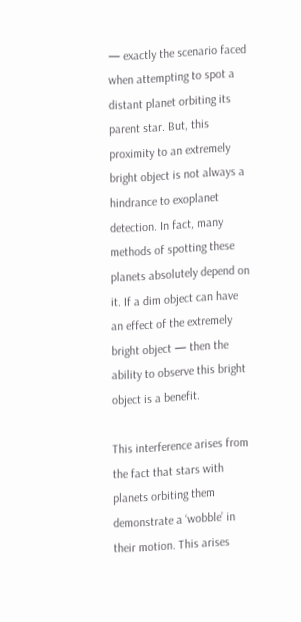— exactly the scenario faced when attempting to spot a distant planet orbiting its parent star. But, this proximity to an extremely bright object is not always a hindrance to exoplanet detection. In fact, many methods of spotting these planets absolutely depend on it. If a dim object can have an effect of the extremely bright object — then the ability to observe this bright object is a benefit.

This interference arises from the fact that stars with planets orbiting them demonstrate a ‘wobble’ in their motion. This arises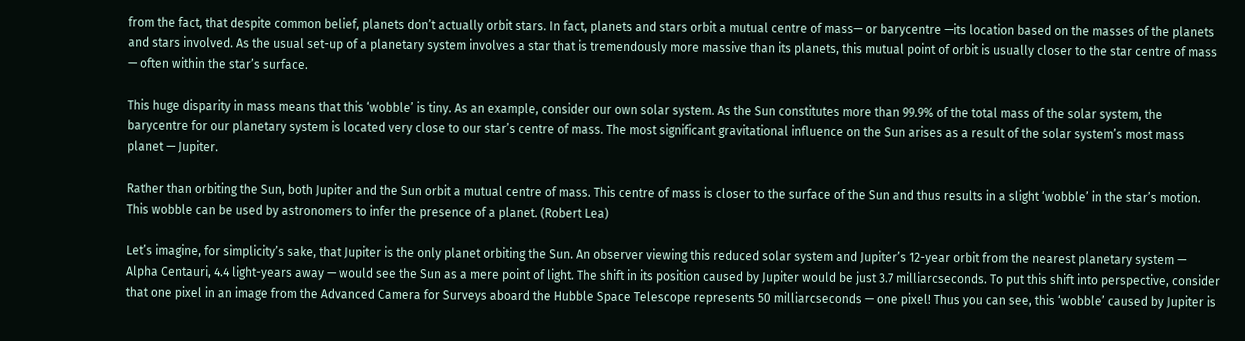from the fact, that despite common belief, planets don’t actually orbit stars. In fact, planets and stars orbit a mutual centre of mass— or barycentre —its location based on the masses of the planets and stars involved. As the usual set-up of a planetary system involves a star that is tremendously more massive than its planets, this mutual point of orbit is usually closer to the star centre of mass — often within the star’s surface.

This huge disparity in mass means that this ‘wobble’ is tiny. As an example, consider our own solar system. As the Sun constitutes more than 99.9% of the total mass of the solar system, the barycentre for our planetary system is located very close to our star’s centre of mass. The most significant gravitational influence on the Sun arises as a result of the solar system’s most mass planet — Jupiter.

Rather than orbiting the Sun, both Jupiter and the Sun orbit a mutual centre of mass. This centre of mass is closer to the surface of the Sun and thus results in a slight ‘wobble’ in the star’s motion. This wobble can be used by astronomers to infer the presence of a planet. (Robert Lea)

Let’s imagine, for simplicity’s sake, that Jupiter is the only planet orbiting the Sun. An observer viewing this reduced solar system and Jupiter’s 12-year orbit from the nearest planetary system — Alpha Centauri, 4.4 light-years away — would see the Sun as a mere point of light. The shift in its position caused by Jupiter would be just 3.7 milliarcseconds. To put this shift into perspective, consider that one pixel in an image from the Advanced Camera for Surveys aboard the Hubble Space Telescope represents 50 milliarcseconds — one pixel! Thus you can see, this ‘wobble’ caused by Jupiter is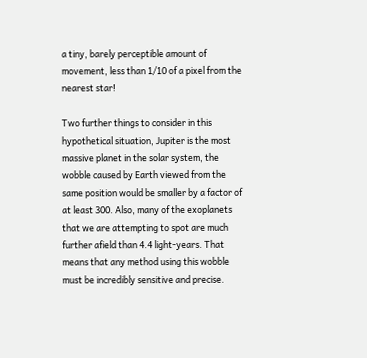a tiny, barely perceptible amount of movement, less than 1/10 of a pixel from the nearest star!

Two further things to consider in this hypothetical situation, Jupiter is the most massive planet in the solar system, the wobble caused by Earth viewed from the same position would be smaller by a factor of at least 300. Also, many of the exoplanets that we are attempting to spot are much further afield than 4.4 light-years. That means that any method using this wobble must be incredibly sensitive and precise.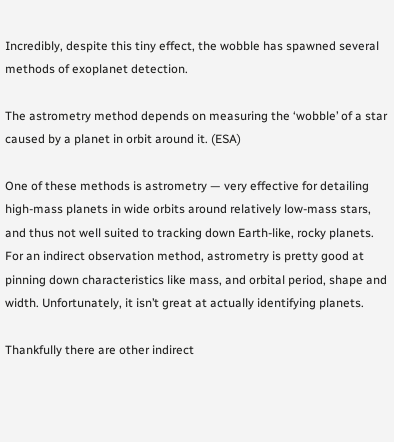Incredibly, despite this tiny effect, the wobble has spawned several methods of exoplanet detection.

The astrometry method depends on measuring the ‘wobble’ of a star caused by a planet in orbit around it. (ESA)

One of these methods is astrometry — very effective for detailing high-mass planets in wide orbits around relatively low-mass stars, and thus not well suited to tracking down Earth-like, rocky planets. For an indirect observation method, astrometry is pretty good at pinning down characteristics like mass, and orbital period, shape and width. Unfortunately, it isn’t great at actually identifying planets.

Thankfully there are other indirect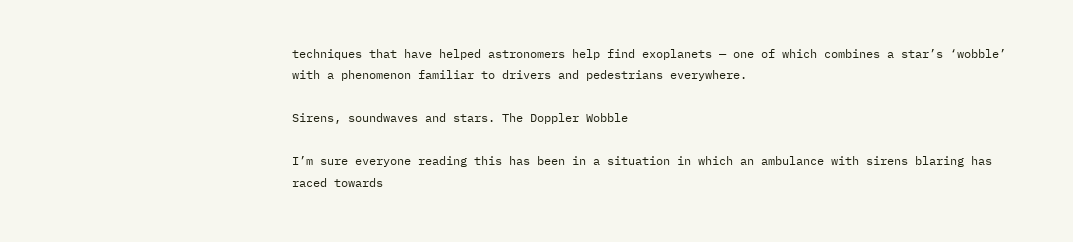techniques that have helped astronomers help find exoplanets — one of which combines a star’s ‘wobble’ with a phenomenon familiar to drivers and pedestrians everywhere.

Sirens, soundwaves and stars. The Doppler Wobble

I’m sure everyone reading this has been in a situation in which an ambulance with sirens blaring has raced towards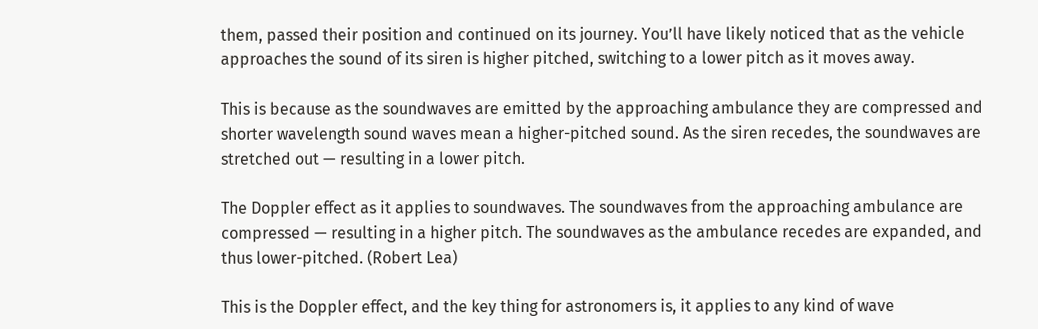them, passed their position and continued on its journey. You’ll have likely noticed that as the vehicle approaches the sound of its siren is higher pitched, switching to a lower pitch as it moves away.

This is because as the soundwaves are emitted by the approaching ambulance they are compressed and shorter wavelength sound waves mean a higher-pitched sound. As the siren recedes, the soundwaves are stretched out — resulting in a lower pitch.

The Doppler effect as it applies to soundwaves. The soundwaves from the approaching ambulance are compressed — resulting in a higher pitch. The soundwaves as the ambulance recedes are expanded, and thus lower-pitched. (Robert Lea)

This is the Doppler effect, and the key thing for astronomers is, it applies to any kind of wave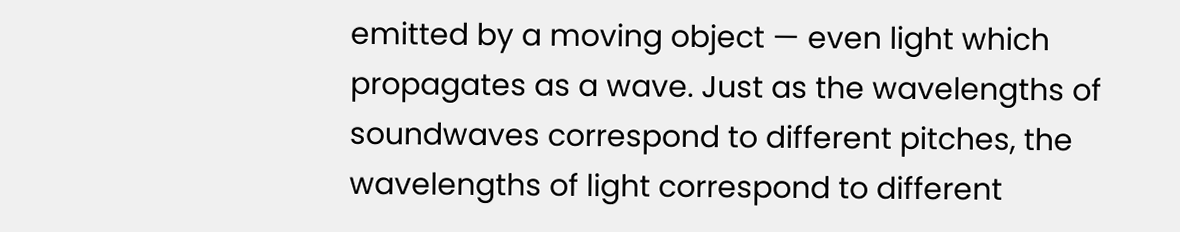emitted by a moving object — even light which propagates as a wave. Just as the wavelengths of soundwaves correspond to different pitches, the wavelengths of light correspond to different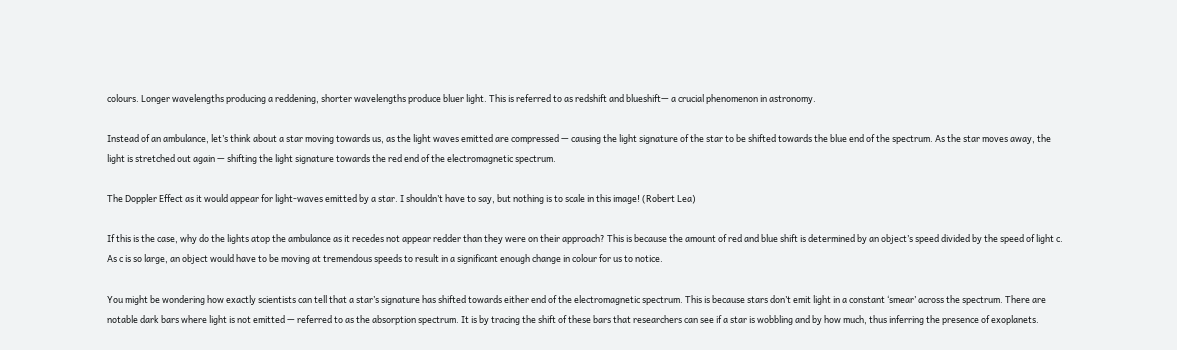colours. Longer wavelengths producing a reddening, shorter wavelengths produce bluer light. This is referred to as redshift and blueshift— a crucial phenomenon in astronomy.

Instead of an ambulance, let’s think about a star moving towards us, as the light waves emitted are compressed — causing the light signature of the star to be shifted towards the blue end of the spectrum. As the star moves away, the light is stretched out again — shifting the light signature towards the red end of the electromagnetic spectrum.

The Doppler Effect as it would appear for light-waves emitted by a star. I shouldn’t have to say, but nothing is to scale in this image! (Robert Lea)

If this is the case, why do the lights atop the ambulance as it recedes not appear redder than they were on their approach? This is because the amount of red and blue shift is determined by an object’s speed divided by the speed of light c. As c is so large, an object would have to be moving at tremendous speeds to result in a significant enough change in colour for us to notice.

You might be wondering how exactly scientists can tell that a star’s signature has shifted towards either end of the electromagnetic spectrum. This is because stars don’t emit light in a constant ‘smear’ across the spectrum. There are notable dark bars where light is not emitted — referred to as the absorption spectrum. It is by tracing the shift of these bars that researchers can see if a star is wobbling and by how much, thus inferring the presence of exoplanets.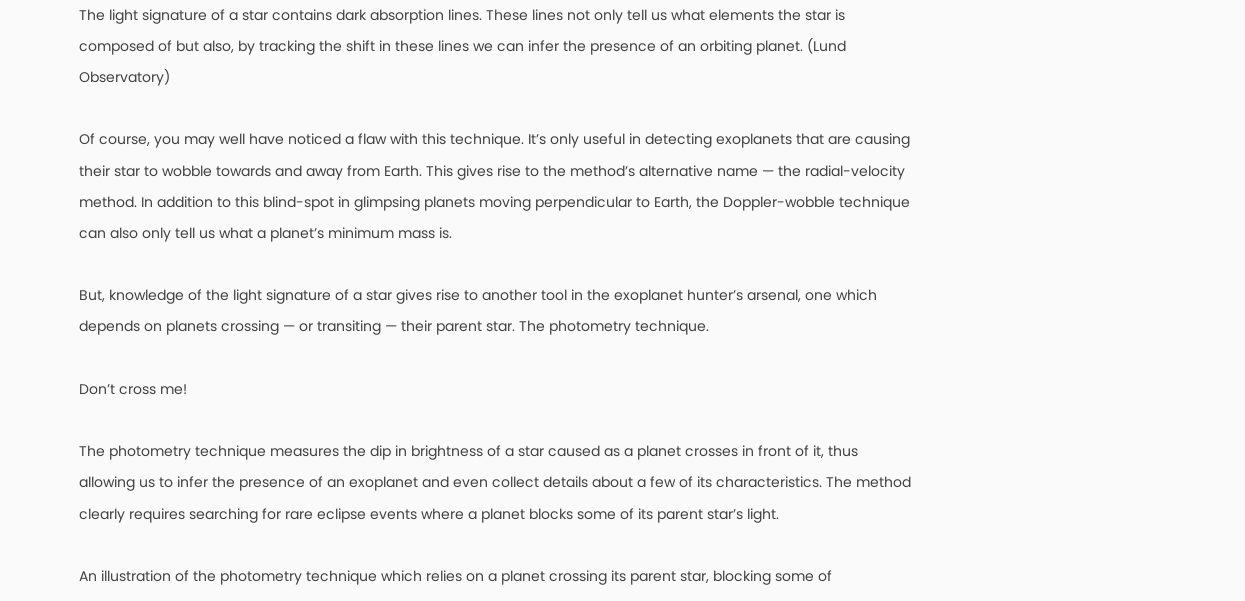The light signature of a star contains dark absorption lines. These lines not only tell us what elements the star is composed of but also, by tracking the shift in these lines we can infer the presence of an orbiting planet. (Lund Observatory)

Of course, you may well have noticed a flaw with this technique. It’s only useful in detecting exoplanets that are causing their star to wobble towards and away from Earth. This gives rise to the method’s alternative name — the radial-velocity method. In addition to this blind-spot in glimpsing planets moving perpendicular to Earth, the Doppler-wobble technique can also only tell us what a planet’s minimum mass is.

But, knowledge of the light signature of a star gives rise to another tool in the exoplanet hunter’s arsenal, one which depends on planets crossing — or transiting — their parent star. The photometry technique.

Don’t cross me!

The photometry technique measures the dip in brightness of a star caused as a planet crosses in front of it, thus allowing us to infer the presence of an exoplanet and even collect details about a few of its characteristics. The method clearly requires searching for rare eclipse events where a planet blocks some of its parent star’s light.

An illustration of the photometry technique which relies on a planet crossing its parent star, blocking some of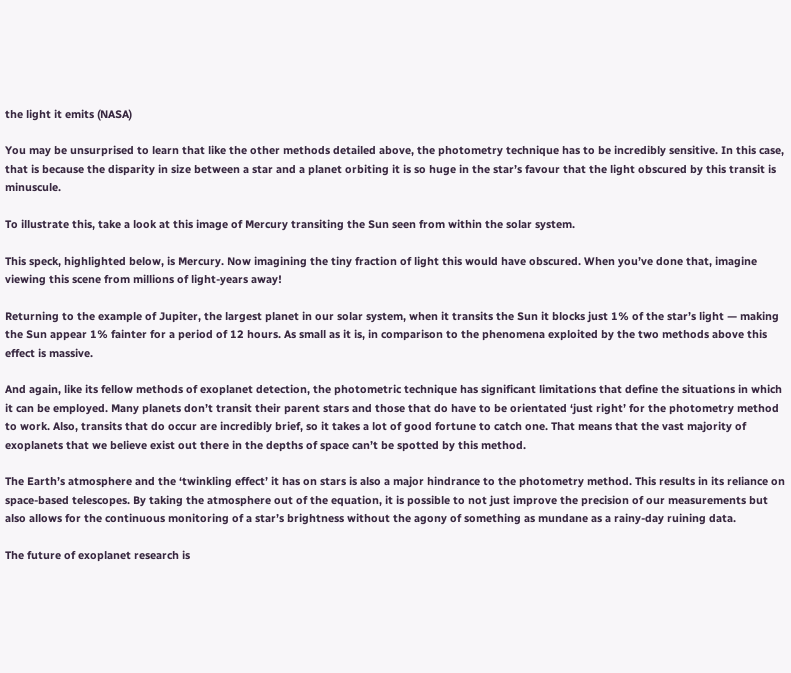the light it emits (NASA)

You may be unsurprised to learn that like the other methods detailed above, the photometry technique has to be incredibly sensitive. In this case, that is because the disparity in size between a star and a planet orbiting it is so huge in the star’s favour that the light obscured by this transit is minuscule.

To illustrate this, take a look at this image of Mercury transiting the Sun seen from within the solar system.

This speck, highlighted below, is Mercury. Now imagining the tiny fraction of light this would have obscured. When you’ve done that, imagine viewing this scene from millions of light-years away!

Returning to the example of Jupiter, the largest planet in our solar system, when it transits the Sun it blocks just 1% of the star’s light — making the Sun appear 1% fainter for a period of 12 hours. As small as it is, in comparison to the phenomena exploited by the two methods above this effect is massive.

And again, like its fellow methods of exoplanet detection, the photometric technique has significant limitations that define the situations in which it can be employed. Many planets don’t transit their parent stars and those that do have to be orientated ‘just right’ for the photometry method to work. Also, transits that do occur are incredibly brief, so it takes a lot of good fortune to catch one. That means that the vast majority of exoplanets that we believe exist out there in the depths of space can’t be spotted by this method.

The Earth’s atmosphere and the ‘twinkling effect’ it has on stars is also a major hindrance to the photometry method. This results in its reliance on space-based telescopes. By taking the atmosphere out of the equation, it is possible to not just improve the precision of our measurements but also allows for the continuous monitoring of a star’s brightness without the agony of something as mundane as a rainy-day ruining data.

The future of exoplanet research is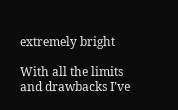extremely bright

With all the limits and drawbacks I’ve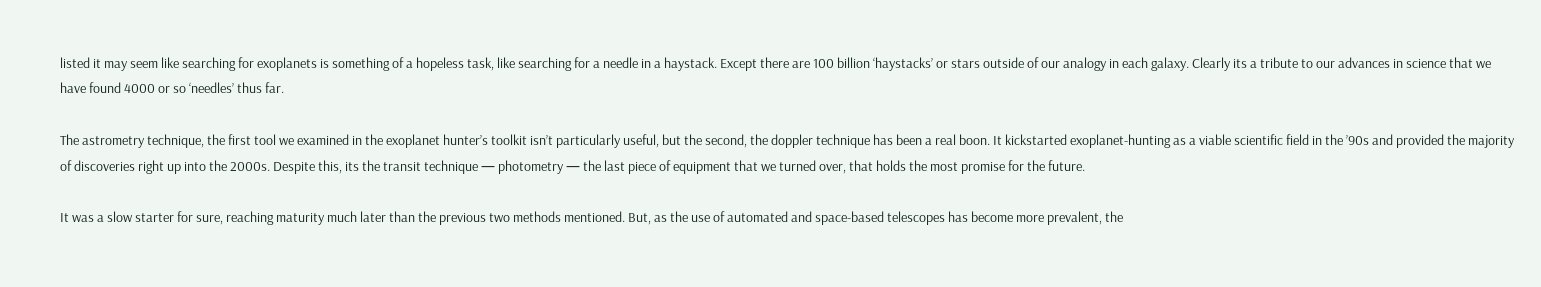listed it may seem like searching for exoplanets is something of a hopeless task, like searching for a needle in a haystack. Except there are 100 billion ‘haystacks’ or stars outside of our analogy in each galaxy. Clearly its a tribute to our advances in science that we have found 4000 or so ‘needles’ thus far.

The astrometry technique, the first tool we examined in the exoplanet hunter’s toolkit isn’t particularly useful, but the second, the doppler technique has been a real boon. It kickstarted exoplanet-hunting as a viable scientific field in the ’90s and provided the majority of discoveries right up into the 2000s. Despite this, its the transit technique — photometry — the last piece of equipment that we turned over, that holds the most promise for the future.

It was a slow starter for sure, reaching maturity much later than the previous two methods mentioned. But, as the use of automated and space-based telescopes has become more prevalent, the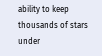ability to keep thousands of stars under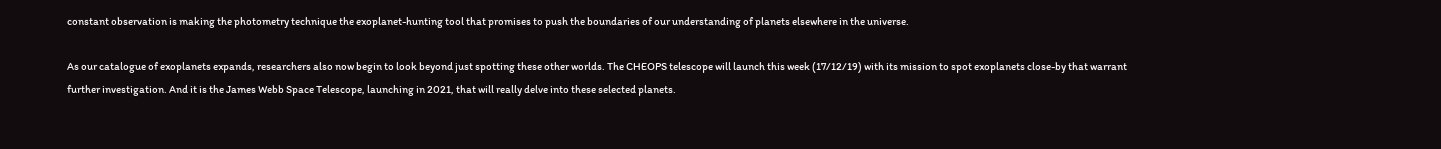constant observation is making the photometry technique the exoplanet-hunting tool that promises to push the boundaries of our understanding of planets elsewhere in the universe.

As our catalogue of exoplanets expands, researchers also now begin to look beyond just spotting these other worlds. The CHEOPS telescope will launch this week (17/12/19) with its mission to spot exoplanets close-by that warrant further investigation. And it is the James Webb Space Telescope, launching in 2021, that will really delve into these selected planets.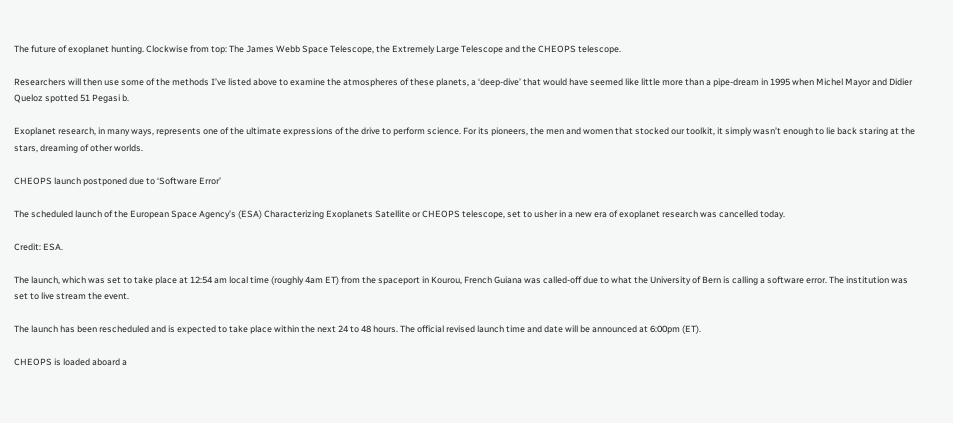The future of exoplanet hunting. Clockwise from top: The James Webb Space Telescope, the Extremely Large Telescope and the CHEOPS telescope.

Researchers will then use some of the methods I’ve listed above to examine the atmospheres of these planets, a ‘deep-dive’ that would have seemed like little more than a pipe-dream in 1995 when Michel Mayor and Didier Queloz spotted 51 Pegasi b.

Exoplanet research, in many ways, represents one of the ultimate expressions of the drive to perform science. For its pioneers, the men and women that stocked our toolkit, it simply wasn’t enough to lie back staring at the stars, dreaming of other worlds.

CHEOPS launch postponed due to ‘Software Error’

The scheduled launch of the European Space Agency’s (ESA) Characterizing Exoplanets Satellite or CHEOPS telescope, set to usher in a new era of exoplanet research was cancelled today.

Credit: ESA.

The launch, which was set to take place at 12:54 am local time (roughly 4am ET) from the spaceport in Kourou, French Guiana was called-off due to what the University of Bern is calling a software error. The institution was set to live stream the event.

The launch has been rescheduled and is expected to take place within the next 24 to 48 hours. The official revised launch time and date will be announced at 6:00pm (ET).

CHEOPS is loaded aboard a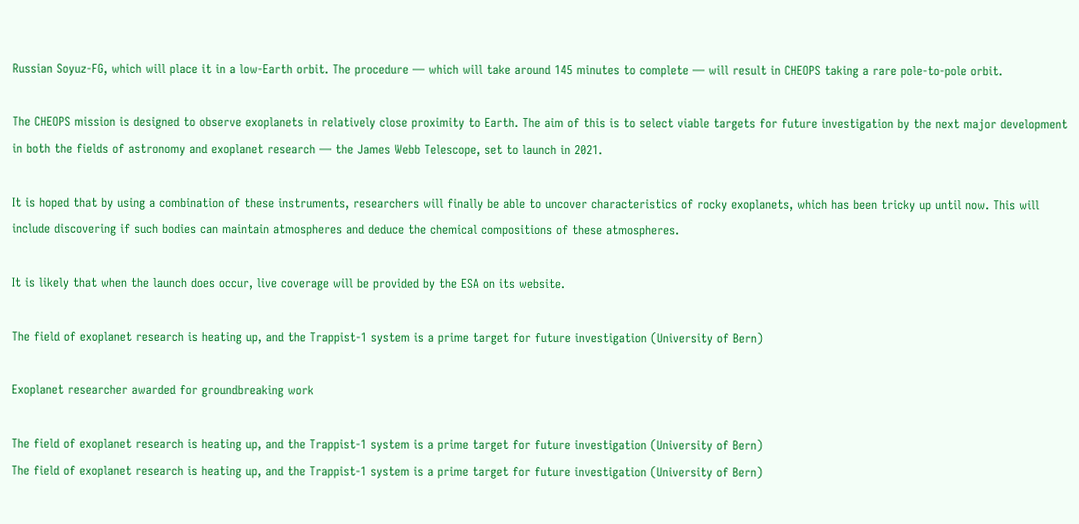Russian Soyuz-FG, which will place it in a low-Earth orbit. The procedure — which will take around 145 minutes to complete — will result in CHEOPS taking a rare pole-to-pole orbit.

The CHEOPS mission is designed to observe exoplanets in relatively close proximity to Earth. The aim of this is to select viable targets for future investigation by the next major development in both the fields of astronomy and exoplanet research — the James Webb Telescope, set to launch in 2021.

It is hoped that by using a combination of these instruments, researchers will finally be able to uncover characteristics of rocky exoplanets, which has been tricky up until now. This will include discovering if such bodies can maintain atmospheres and deduce the chemical compositions of these atmospheres.

It is likely that when the launch does occur, live coverage will be provided by the ESA on its website.

The field of exoplanet research is heating up, and the Trappist-1 system is a prime target for future investigation (University of Bern)

Exoplanet researcher awarded for groundbreaking work

The field of exoplanet research is heating up, and the Trappist-1 system is a prime target for future investigation (University of Bern)
The field of exoplanet research is heating up, and the Trappist-1 system is a prime target for future investigation (University of Bern)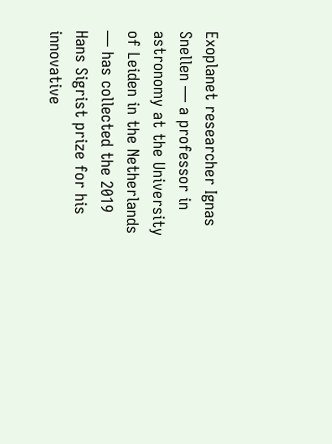Exoplanet researcher Ignas Snellen — a professor in astronomy at the University of Leiden in the Netherlands — has collected the 2019 Hans Sigrist prize for his innovative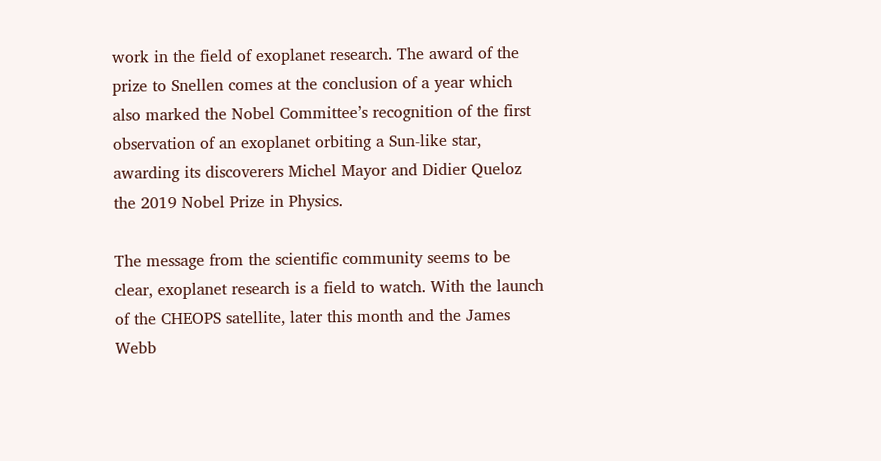work in the field of exoplanet research. The award of the prize to Snellen comes at the conclusion of a year which also marked the Nobel Committee’s recognition of the first observation of an exoplanet orbiting a Sun-like star, awarding its discoverers Michel Mayor and Didier Queloz the 2019 Nobel Prize in Physics.

The message from the scientific community seems to be clear, exoplanet research is a field to watch. With the launch of the CHEOPS satellite, later this month and the James Webb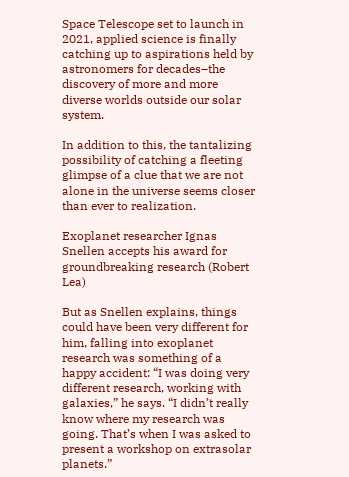Space Telescope set to launch in 2021, applied science is finally catching up to aspirations held by astronomers for decades–the discovery of more and more diverse worlds outside our solar system.

In addition to this, the tantalizing possibility of catching a fleeting glimpse of a clue that we are not alone in the universe seems closer than ever to realization.

Exoplanet researcher Ignas Snellen accepts his award for groundbreaking research (Robert Lea)

But as Snellen explains, things could have been very different for him, falling into exoplanet research was something of a happy accident: “I was doing very different research, working with galaxies,” he says. “I didn’t really know where my research was going. That’s when I was asked to present a workshop on extrasolar planets.”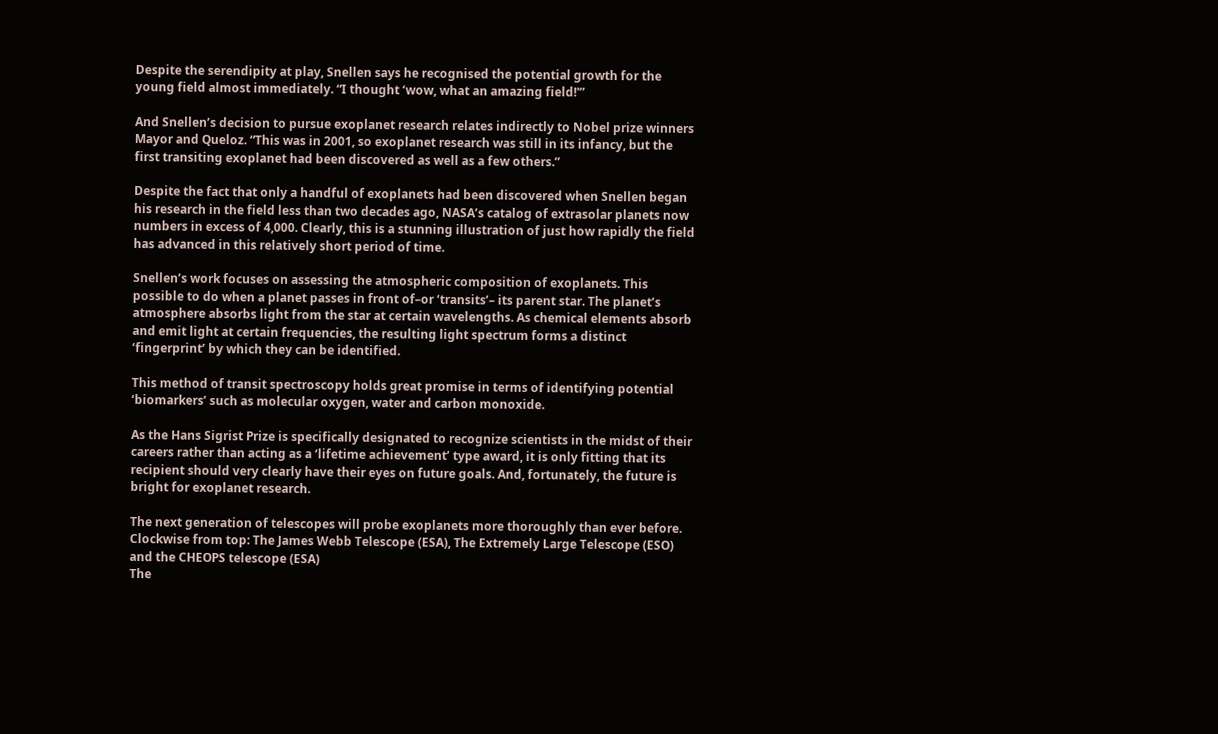Despite the serendipity at play, Snellen says he recognised the potential growth for the young field almost immediately. “I thought ‘wow, what an amazing field!'”

And Snellen’s decision to pursue exoplanet research relates indirectly to Nobel prize winners Mayor and Queloz. “This was in 2001, so exoplanet research was still in its infancy, but the first transiting exoplanet had been discovered as well as a few others.”

Despite the fact that only a handful of exoplanets had been discovered when Snellen began his research in the field less than two decades ago, NASA’s catalog of extrasolar planets now numbers in excess of 4,000. Clearly, this is a stunning illustration of just how rapidly the field has advanced in this relatively short period of time.

Snellen’s work focuses on assessing the atmospheric composition of exoplanets. This possible to do when a planet passes in front of–or ‘transits’– its parent star. The planet’s atmosphere absorbs light from the star at certain wavelengths. As chemical elements absorb and emit light at certain frequencies, the resulting light spectrum forms a distinct ‘fingerprint’ by which they can be identified.

This method of transit spectroscopy holds great promise in terms of identifying potential ‘biomarkers’ such as molecular oxygen, water and carbon monoxide.

As the Hans Sigrist Prize is specifically designated to recognize scientists in the midst of their careers rather than acting as a ‘lifetime achievement’ type award, it is only fitting that its recipient should very clearly have their eyes on future goals. And, fortunately, the future is bright for exoplanet research.

The next generation of telescopes will probe exoplanets more thoroughly than ever before. Clockwise from top: The James Webb Telescope (ESA), The Extremely Large Telescope (ESO) and the CHEOPS telescope (ESA)
The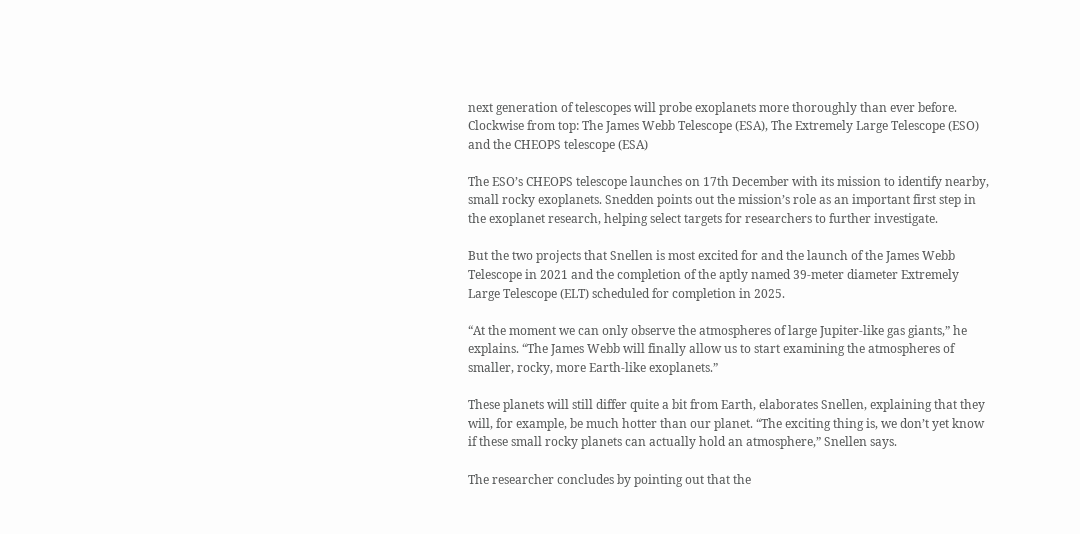next generation of telescopes will probe exoplanets more thoroughly than ever before. Clockwise from top: The James Webb Telescope (ESA), The Extremely Large Telescope (ESO) and the CHEOPS telescope (ESA)

The ESO’s CHEOPS telescope launches on 17th December with its mission to identify nearby, small rocky exoplanets. Snedden points out the mission’s role as an important first step in the exoplanet research, helping select targets for researchers to further investigate.

But the two projects that Snellen is most excited for and the launch of the James Webb Telescope in 2021 and the completion of the aptly named 39-meter diameter Extremely Large Telescope (ELT) scheduled for completion in 2025.

“At the moment we can only observe the atmospheres of large Jupiter-like gas giants,” he explains. “The James Webb will finally allow us to start examining the atmospheres of smaller, rocky, more Earth-like exoplanets.”

These planets will still differ quite a bit from Earth, elaborates Snellen, explaining that they will, for example, be much hotter than our planet. “The exciting thing is, we don’t yet know if these small rocky planets can actually hold an atmosphere,” Snellen says.

The researcher concludes by pointing out that the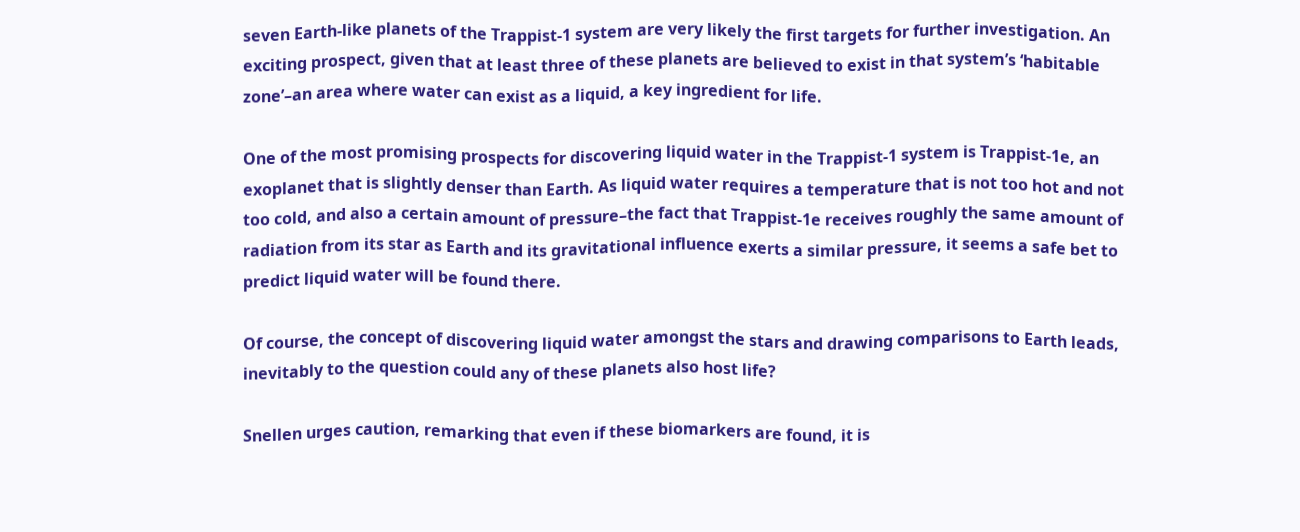seven Earth-like planets of the Trappist-1 system are very likely the first targets for further investigation. An exciting prospect, given that at least three of these planets are believed to exist in that system’s ‘habitable zone’–an area where water can exist as a liquid, a key ingredient for life.

One of the most promising prospects for discovering liquid water in the Trappist-1 system is Trappist-1e, an exoplanet that is slightly denser than Earth. As liquid water requires a temperature that is not too hot and not too cold, and also a certain amount of pressure–the fact that Trappist-1e receives roughly the same amount of radiation from its star as Earth and its gravitational influence exerts a similar pressure, it seems a safe bet to predict liquid water will be found there.

Of course, the concept of discovering liquid water amongst the stars and drawing comparisons to Earth leads, inevitably to the question could any of these planets also host life?

Snellen urges caution, remarking that even if these biomarkers are found, it is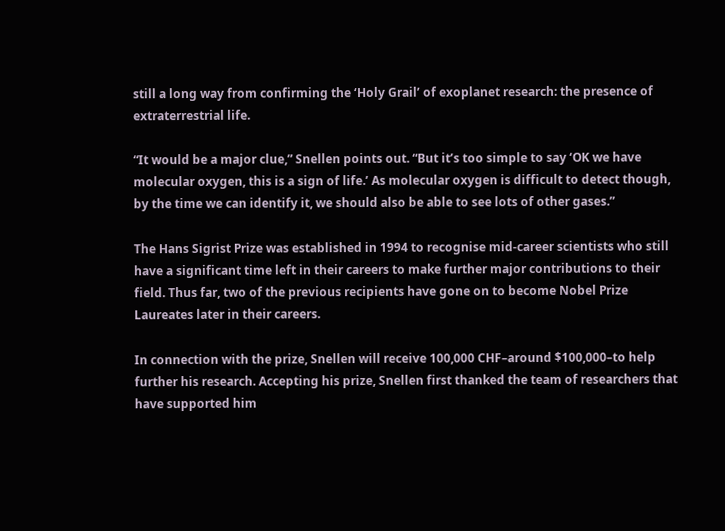still a long way from confirming the ‘Holy Grail’ of exoplanet research: the presence of extraterrestrial life.

“It would be a major clue,” Snellen points out. “But it’s too simple to say ‘OK we have molecular oxygen, this is a sign of life.’ As molecular oxygen is difficult to detect though, by the time we can identify it, we should also be able to see lots of other gases.”

The Hans Sigrist Prize was established in 1994 to recognise mid-career scientists who still have a significant time left in their careers to make further major contributions to their field. Thus far, two of the previous recipients have gone on to become Nobel Prize Laureates later in their careers.

In connection with the prize, Snellen will receive 100,000 CHF–around $100,000–to help further his research. Accepting his prize, Snellen first thanked the team of researchers that have supported him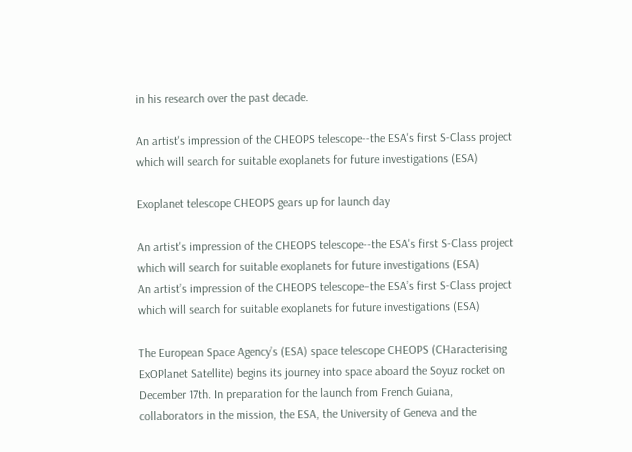in his research over the past decade.

An artist's impression of the CHEOPS telescope--the ESA's first S-Class project which will search for suitable exoplanets for future investigations (ESA)

Exoplanet telescope CHEOPS gears up for launch day

An artist's impression of the CHEOPS telescope--the ESA's first S-Class project which will search for suitable exoplanets for future investigations (ESA)
An artist’s impression of the CHEOPS telescope–the ESA’s first S-Class project which will search for suitable exoplanets for future investigations (ESA)

The European Space Agency’s (ESA) space telescope CHEOPS (CHaracterising ExOPlanet Satellite) begins its journey into space aboard the Soyuz rocket on December 17th. In preparation for the launch from French Guiana, collaborators in the mission, the ESA, the University of Geneva and the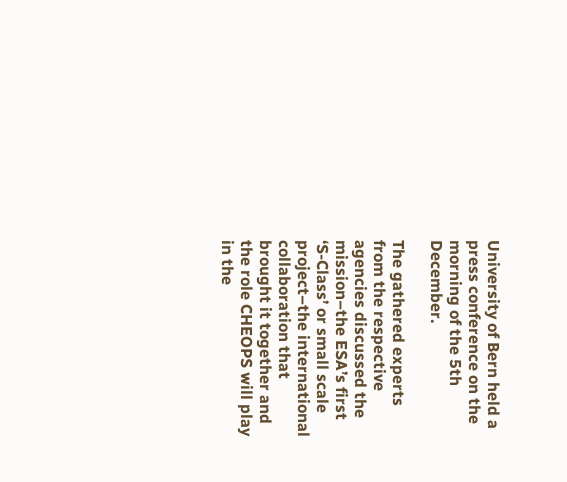University of Bern held a press conference on the morning of the 5th December.

The gathered experts from the respective agencies discussed the mission–the ESA’s first ‘S-Class’ or small scale project–the international collaboration that brought it together and the role CHEOPS will play in the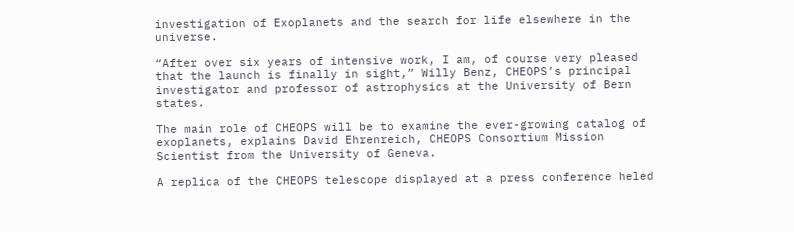investigation of Exoplanets and the search for life elsewhere in the universe.

“After over six years of intensive work, I am, of course very pleased that the launch is finally in sight,” Willy Benz, CHEOPS’s principal investigator and professor of astrophysics at the University of Bern states.

The main role of CHEOPS will be to examine the ever-growing catalog of exoplanets, explains David Ehrenreich, CHEOPS Consortium Mission Scientist from the University of Geneva.

A replica of the CHEOPS telescope displayed at a press conference heled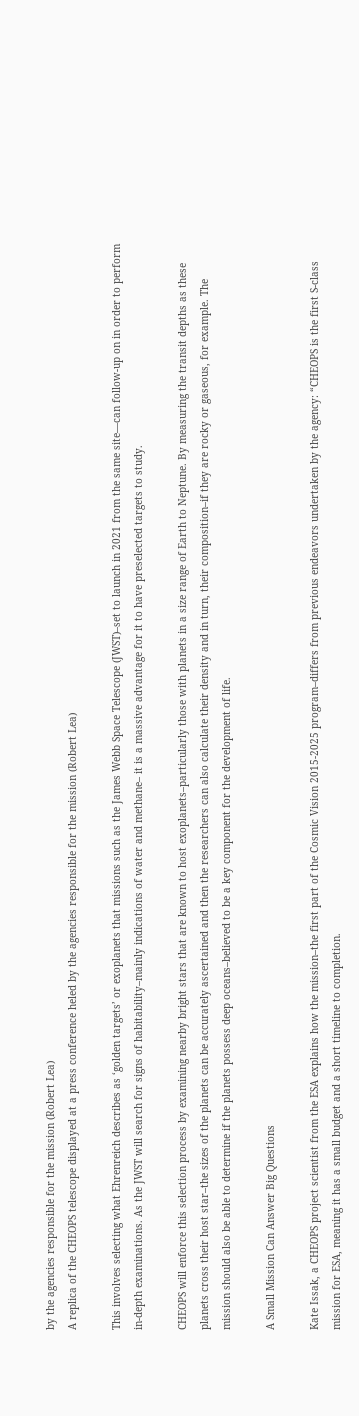by the agencies responsible for the mission (Robert Lea)
A replica of the CHEOPS telescope displayed at a press conference heled by the agencies responsible for the mission (Robert Lea)

This involves selecting what Ehrenreich describes as ‘golden targets’ or exoplanets that missions such as the James Webb Space Telescope (JWST)–set to launch in 2021 from the same site—can follow-up on in order to perform in-depth examinations. As the JWST will search for signs of habitability–mainly indications of water and methane– it is a massive advantage for it to have preselected targets to study.

CHEOPS will enforce this selection process by examining nearby bright stars that are known to host exoplanets–particularly those with planets in a size range of Earth to Neptune. By measuring the transit depths as these planets cross their host star–the sizes of the planets can be accurately ascertained and then the researchers can also calculate their density and in turn, their composition–if they are rocky or gaseous, for example. The mission should also be able to determine if the planets possess deep oceans–believed to be a key component for the development of life.

A Small Mission Can Answer Big Questions

Kate Issak, a CHEOPS project scientist from the ESA explains how the mission–the first part of the Cosmic Vision 2015-2025 program–differs from previous endeavors undertaken by the agency: “CHEOPS is the first S-class mission for ESA, meaning it has a small budget and a short timeline to completion.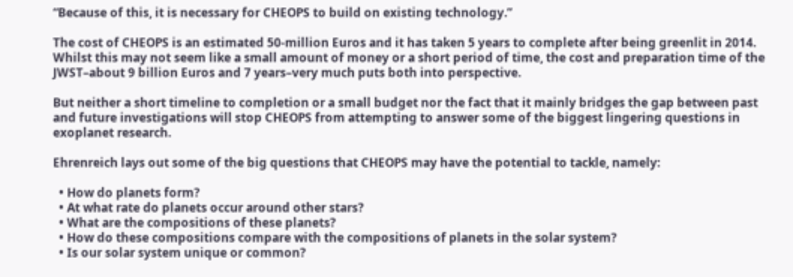“Because of this, it is necessary for CHEOPS to build on existing technology.”

The cost of CHEOPS is an estimated 50-million Euros and it has taken 5 years to complete after being greenlit in 2014. Whilst this may not seem like a small amount of money or a short period of time, the cost and preparation time of the JWST–about 9 billion Euros and 7 years–very much puts both into perspective.

But neither a short timeline to completion or a small budget nor the fact that it mainly bridges the gap between past and future investigations will stop CHEOPS from attempting to answer some of the biggest lingering questions in exoplanet research.

Ehrenreich lays out some of the big questions that CHEOPS may have the potential to tackle, namely:

  • How do planets form?
  • At what rate do planets occur around other stars?
  • What are the compositions of these planets?
  • How do these compositions compare with the compositions of planets in the solar system?
  • Is our solar system unique or common?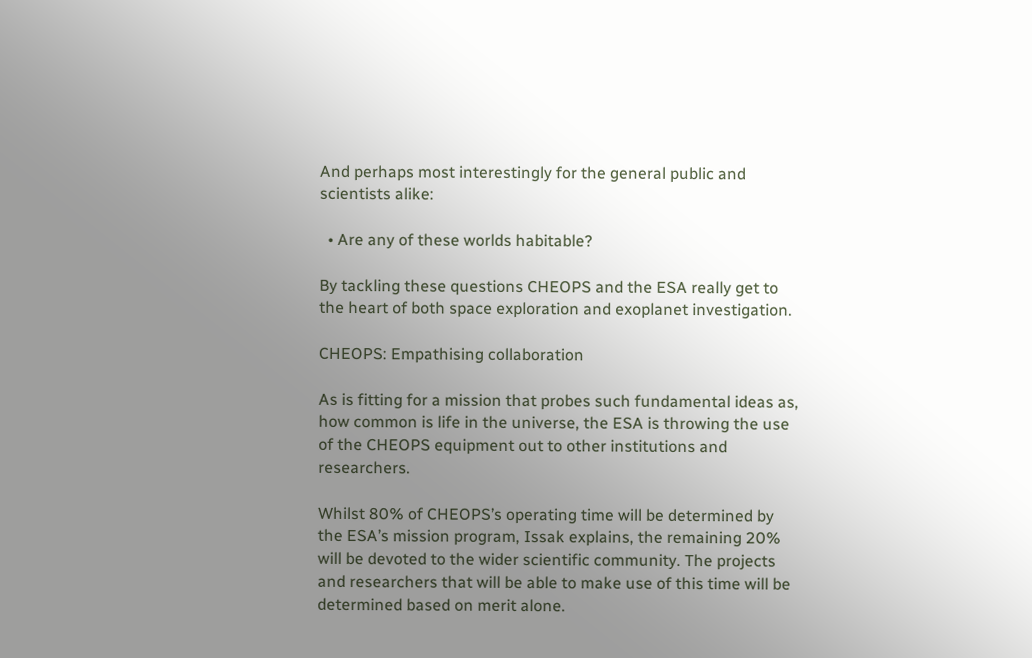And perhaps most interestingly for the general public and scientists alike:

  • Are any of these worlds habitable?

By tackling these questions CHEOPS and the ESA really get to the heart of both space exploration and exoplanet investigation.

CHEOPS: Empathising collaboration

As is fitting for a mission that probes such fundamental ideas as, how common is life in the universe, the ESA is throwing the use of the CHEOPS equipment out to other institutions and researchers.

Whilst 80% of CHEOPS’s operating time will be determined by the ESA’s mission program, Issak explains, the remaining 20% will be devoted to the wider scientific community. The projects and researchers that will be able to make use of this time will be determined based on merit alone.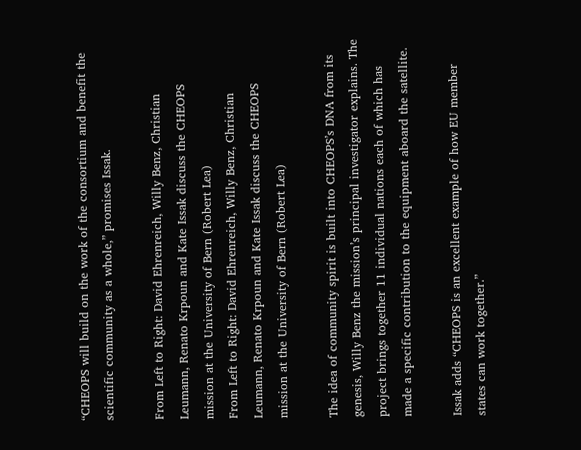“CHEOPS will build on the work of the consortium and benefit the scientific community as a whole,” promises Issak.

From Left to Right: David Ehrenreich, Willy Benz, Christian Leumann, Renato Krpoun and Kate Issak discuss the CHEOPS mission at the University of Bern (Robert Lea)
From Left to Right: David Ehrenreich, Willy Benz, Christian Leumann, Renato Krpoun and Kate Issak discuss the CHEOPS mission at the University of Bern (Robert Lea)

The idea of community spirit is built into CHEOPS’s DNA from its genesis, Willy Benz the mission’s principal investigator explains. The project brings together 11 individual nations each of which has made a specific contribution to the equipment aboard the satellite.

Issak adds “CHEOPS is an excellent example of how EU member states can work together.”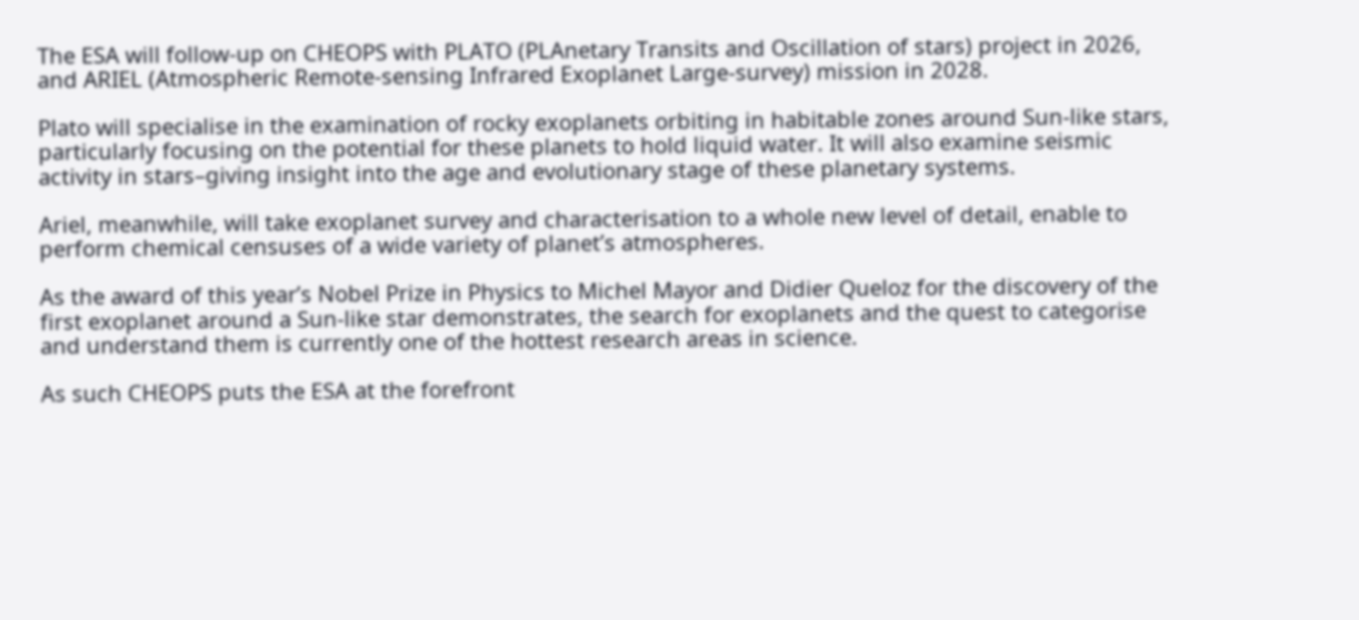The ESA will follow-up on CHEOPS with PLATO (PLAnetary Transits and Oscillation of stars) project in 2026, and ARIEL (Atmospheric Remote-sensing Infrared Exoplanet Large-survey) mission in 2028.

Plato will specialise in the examination of rocky exoplanets orbiting in habitable zones around Sun-like stars, particularly focusing on the potential for these planets to hold liquid water. It will also examine seismic activity in stars–giving insight into the age and evolutionary stage of these planetary systems.

Ariel, meanwhile, will take exoplanet survey and characterisation to a whole new level of detail, enable to perform chemical censuses of a wide variety of planet’s atmospheres.

As the award of this year’s Nobel Prize in Physics to Michel Mayor and Didier Queloz for the discovery of the first exoplanet around a Sun-like star demonstrates, the search for exoplanets and the quest to categorise and understand them is currently one of the hottest research areas in science.

As such CHEOPS puts the ESA at the forefront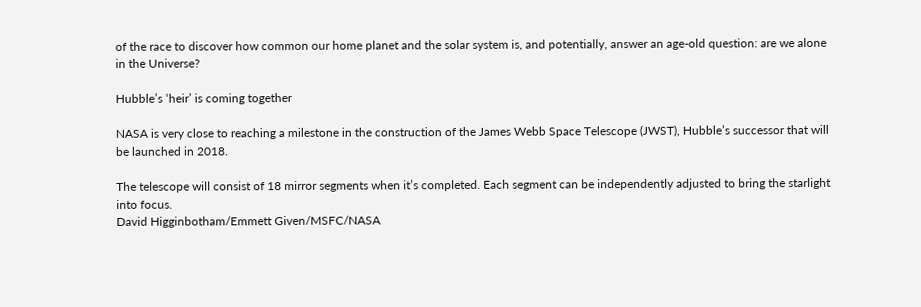of the race to discover how common our home planet and the solar system is, and potentially, answer an age-old question: are we alone in the Universe?

Hubble’s ‘heir’ is coming together

NASA is very close to reaching a milestone in the construction of the James Webb Space Telescope (JWST), Hubble’s successor that will be launched in 2018.

The telescope will consist of 18 mirror segments when it’s completed. Each segment can be independently adjusted to bring the starlight into focus.
David Higginbotham/Emmett Given/MSFC/NASA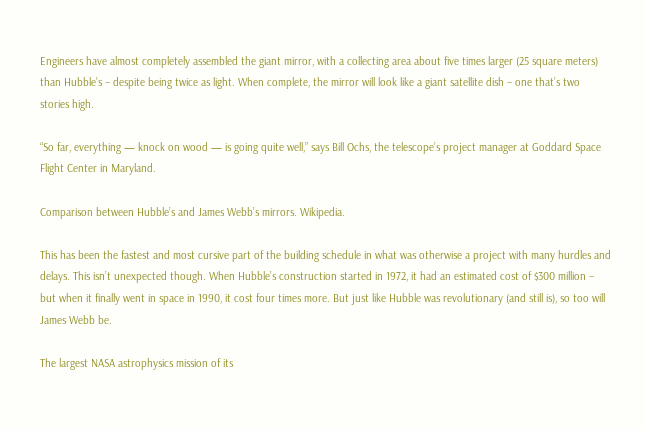Engineers have almost completely assembled the giant mirror, with a collecting area about five times larger (25 square meters) than Hubble’s – despite being twice as light. When complete, the mirror will look like a giant satellite dish – one that’s two stories high.

“So far, everything — knock on wood — is going quite well,” says Bill Ochs, the telescope’s project manager at Goddard Space Flight Center in Maryland.

Comparison between Hubble’s and James Webb’s mirrors. Wikipedia.

This has been the fastest and most cursive part of the building schedule in what was otherwise a project with many hurdles and delays. This isn’t unexpected though. When Hubble’s construction started in 1972, it had an estimated cost of $300 million – but when it finally went in space in 1990, it cost four times more. But just like Hubble was revolutionary (and still is), so too will James Webb be.

The largest NASA astrophysics mission of its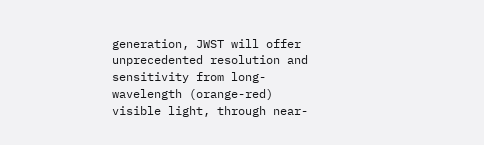generation, JWST will offer unprecedented resolution and sensitivity from long-wavelength (orange-red) visible light, through near-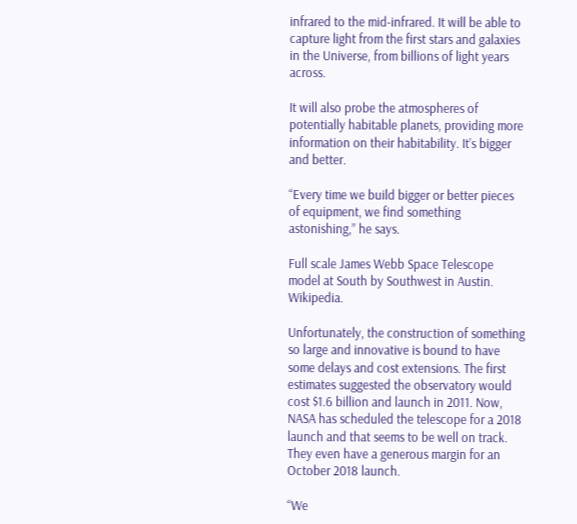infrared to the mid-infrared. It will be able to capture light from the first stars and galaxies in the Universe, from billions of light years across.

It will also probe the atmospheres of potentially habitable planets, providing more information on their habitability. It’s bigger and better.

“Every time we build bigger or better pieces of equipment, we find something astonishing,” he says.

Full scale James Webb Space Telescope model at South by Southwest in Austin. Wikipedia.

Unfortunately, the construction of something so large and innovative is bound to have some delays and cost extensions. The first estimates suggested the observatory would cost $1.6 billion and launch in 2011. Now, NASA has scheduled the telescope for a 2018 launch and that seems to be well on track. They even have a generous margin for an October 2018 launch.

“We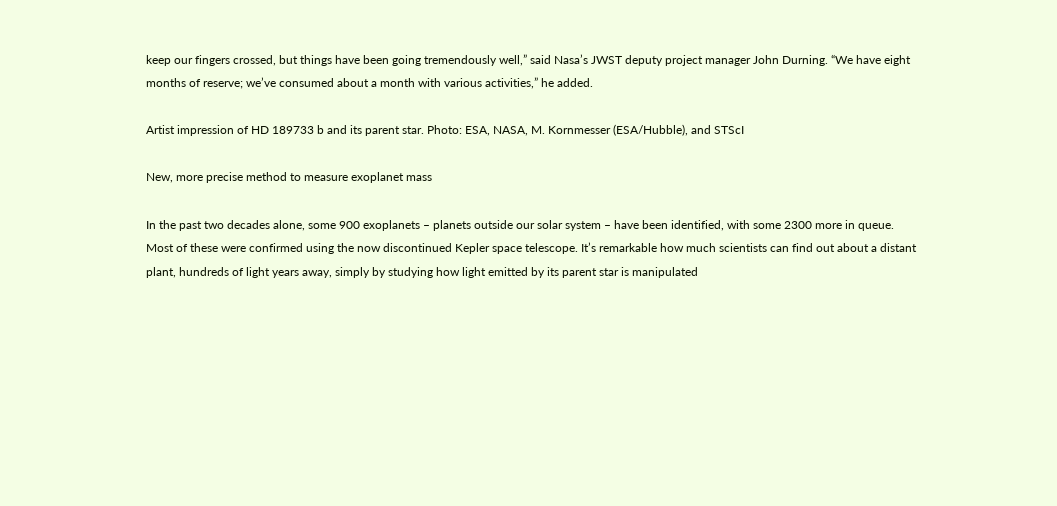keep our fingers crossed, but things have been going tremendously well,” said Nasa’s JWST deputy project manager John Durning. “We have eight months of reserve; we’ve consumed about a month with various activities,” he added.

Artist impression of HD 189733 b and its parent star. Photo: ESA, NASA, M. Kornmesser (ESA/Hubble), and STScI

New, more precise method to measure exoplanet mass

In the past two decades alone, some 900 exoplanets – planets outside our solar system – have been identified, with some 2300 more in queue. Most of these were confirmed using the now discontinued Kepler space telescope. It’s remarkable how much scientists can find out about a distant plant, hundreds of light years away, simply by studying how light emitted by its parent star is manipulated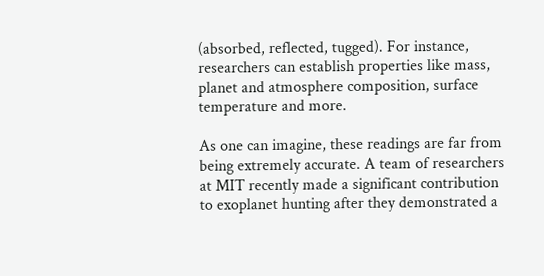(absorbed, reflected, tugged). For instance, researchers can establish properties like mass, planet and atmosphere composition, surface temperature and more.

As one can imagine, these readings are far from being extremely accurate. A team of researchers at MIT recently made a significant contribution to exoplanet hunting after they demonstrated a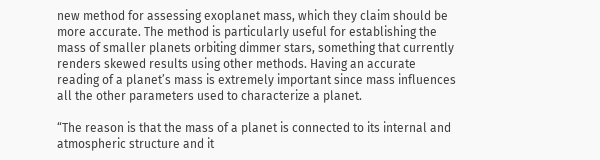new method for assessing exoplanet mass, which they claim should be more accurate. The method is particularly useful for establishing the mass of smaller planets orbiting dimmer stars, something that currently renders skewed results using other methods. Having an accurate reading of a planet’s mass is extremely important since mass influences all the other parameters used to characterize a planet.

“The reason is that the mass of a planet is connected to its internal and atmospheric structure and it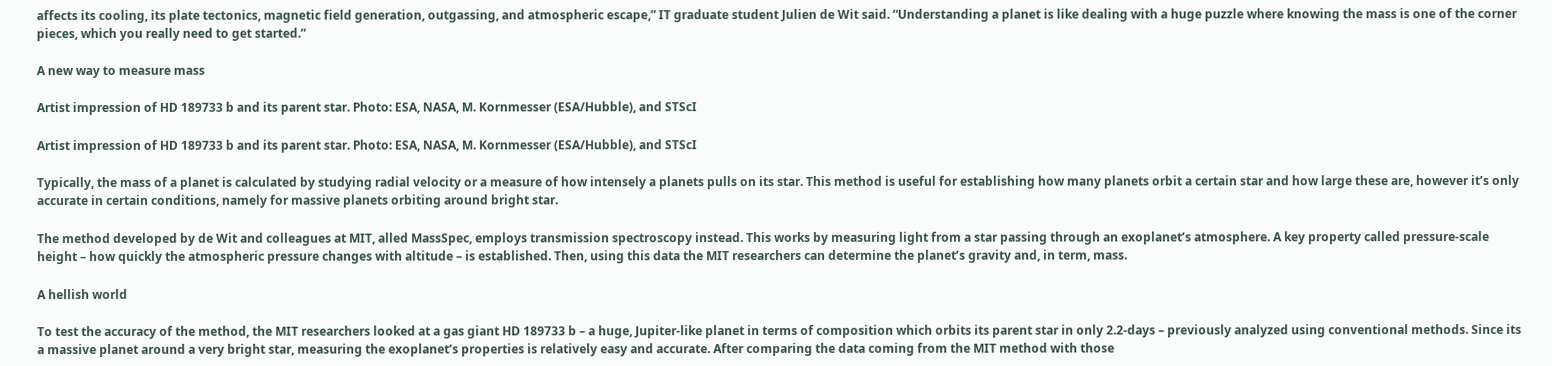affects its cooling, its plate tectonics, magnetic field generation, outgassing, and atmospheric escape,” IT graduate student Julien de Wit said. “Understanding a planet is like dealing with a huge puzzle where knowing the mass is one of the corner pieces, which you really need to get started.”

A new way to measure mass

Artist impression of HD 189733 b and its parent star. Photo: ESA, NASA, M. Kornmesser (ESA/Hubble), and STScI

Artist impression of HD 189733 b and its parent star. Photo: ESA, NASA, M. Kornmesser (ESA/Hubble), and STScI

Typically, the mass of a planet is calculated by studying radial velocity or a measure of how intensely a planets pulls on its star. This method is useful for establishing how many planets orbit a certain star and how large these are, however it’s only accurate in certain conditions, namely for massive planets orbiting around bright star.

The method developed by de Wit and colleagues at MIT, alled MassSpec, employs transmission spectroscopy instead. This works by measuring light from a star passing through an exoplanet’s atmosphere. A key property called pressure-scale height – how quickly the atmospheric pressure changes with altitude – is established. Then, using this data the MIT researchers can determine the planet’s gravity and, in term, mass.

A hellish world

To test the accuracy of the method, the MIT researchers looked at a gas giant HD 189733 b – a huge, Jupiter-like planet in terms of composition which orbits its parent star in only 2.2-days – previously analyzed using conventional methods. Since its a massive planet around a very bright star, measuring the exoplanet’s properties is relatively easy and accurate. After comparing the data coming from the MIT method with those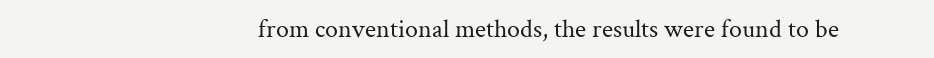from conventional methods, the results were found to be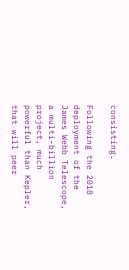consisting.

Following the 2018 deployment of the James Webb Telescope, a multi-billion project, much powerful than Kepler, that will peer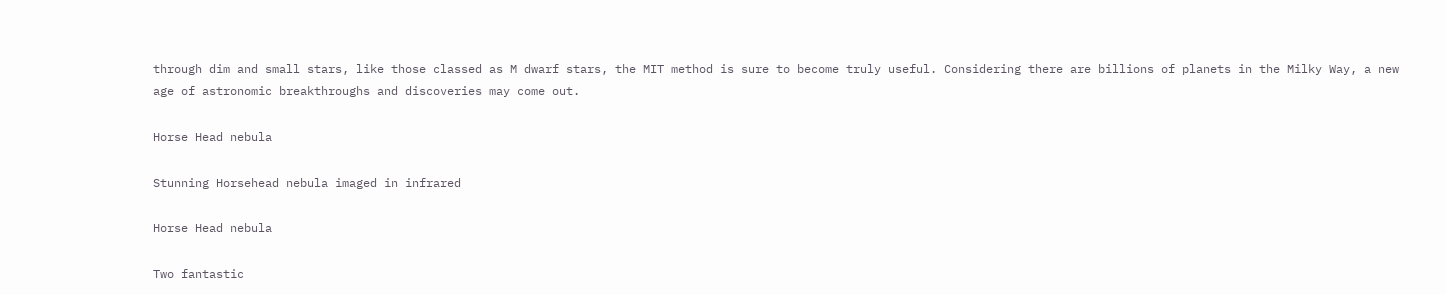through dim and small stars, like those classed as M dwarf stars, the MIT method is sure to become truly useful. Considering there are billions of planets in the Milky Way, a new age of astronomic breakthroughs and discoveries may come out.

Horse Head nebula

Stunning Horsehead nebula imaged in infrared

Horse Head nebula

Two fantastic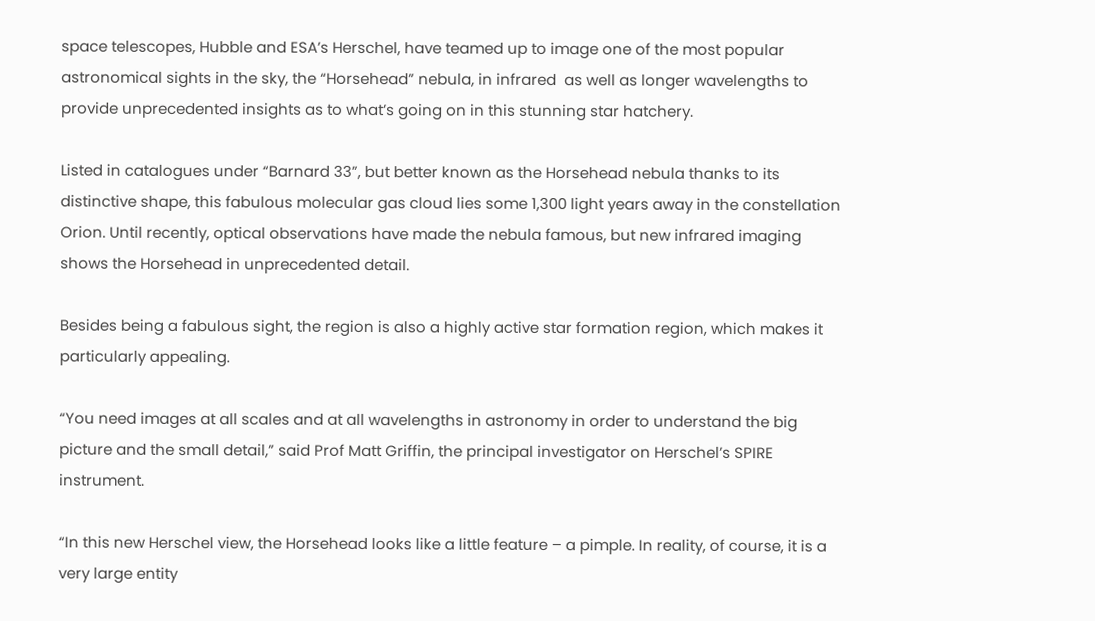space telescopes, Hubble and ESA’s Herschel, have teamed up to image one of the most popular astronomical sights in the sky, the “Horsehead” nebula, in infrared  as well as longer wavelengths to provide unprecedented insights as to what’s going on in this stunning star hatchery.

Listed in catalogues under “Barnard 33”, but better known as the Horsehead nebula thanks to its distinctive shape, this fabulous molecular gas cloud lies some 1,300 light years away in the constellation Orion. Until recently, optical observations have made the nebula famous, but new infrared imaging shows the Horsehead in unprecedented detail.

Besides being a fabulous sight, the region is also a highly active star formation region, which makes it particularly appealing.

“You need images at all scales and at all wavelengths in astronomy in order to understand the big picture and the small detail,” said Prof Matt Griffin, the principal investigator on Herschel’s SPIRE instrument.

“In this new Herschel view, the Horsehead looks like a little feature – a pimple. In reality, of course, it is a very large entity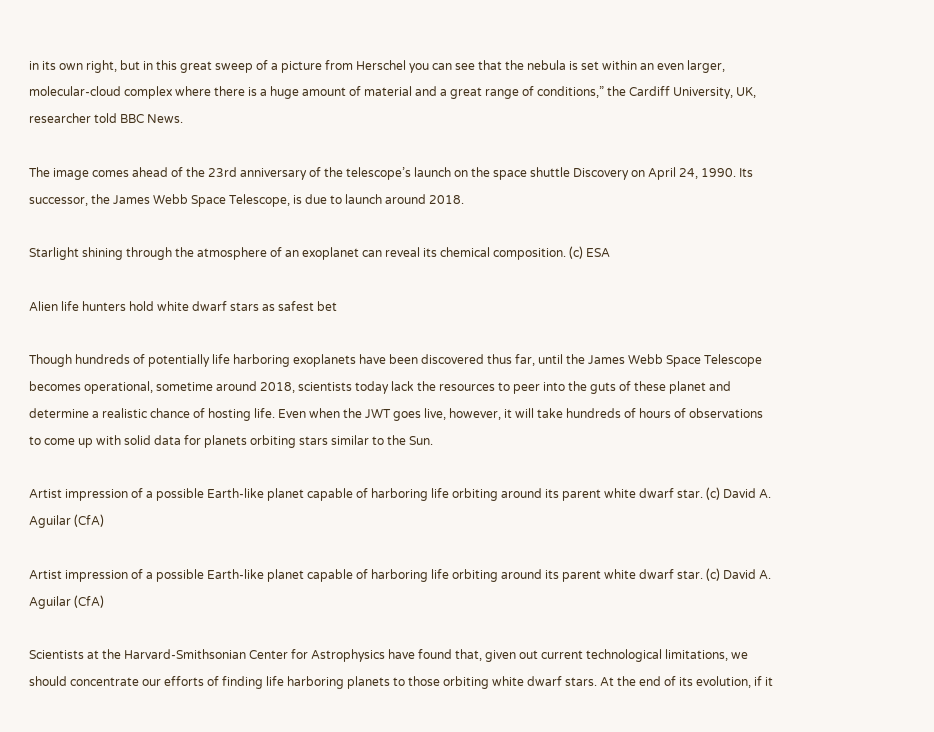in its own right, but in this great sweep of a picture from Herschel you can see that the nebula is set within an even larger, molecular-cloud complex where there is a huge amount of material and a great range of conditions,” the Cardiff University, UK, researcher told BBC News.

The image comes ahead of the 23rd anniversary of the telescope’s launch on the space shuttle Discovery on April 24, 1990. Its successor, the James Webb Space Telescope, is due to launch around 2018.

Starlight shining through the atmosphere of an exoplanet can reveal its chemical composition. (c) ESA

Alien life hunters hold white dwarf stars as safest bet

Though hundreds of potentially life harboring exoplanets have been discovered thus far, until the James Webb Space Telescope becomes operational, sometime around 2018, scientists today lack the resources to peer into the guts of these planet and  determine a realistic chance of hosting life. Even when the JWT goes live, however, it will take hundreds of hours of observations to come up with solid data for planets orbiting stars similar to the Sun.

Artist impression of a possible Earth-like planet capable of harboring life orbiting around its parent white dwarf star. (c) David A. Aguilar (CfA)

Artist impression of a possible Earth-like planet capable of harboring life orbiting around its parent white dwarf star. (c) David A. Aguilar (CfA)

Scientists at the Harvard-Smithsonian Center for Astrophysics have found that, given out current technological limitations, we should concentrate our efforts of finding life harboring planets to those orbiting white dwarf stars. At the end of its evolution, if it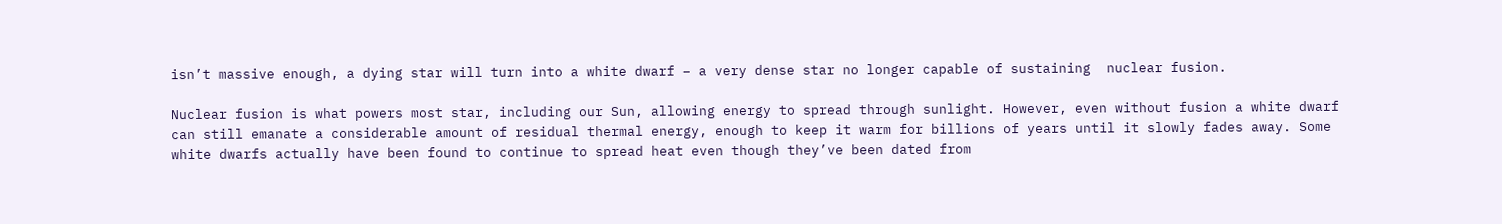isn’t massive enough, a dying star will turn into a white dwarf – a very dense star no longer capable of sustaining  nuclear fusion.

Nuclear fusion is what powers most star, including our Sun, allowing energy to spread through sunlight. However, even without fusion a white dwarf can still emanate a considerable amount of residual thermal energy, enough to keep it warm for billions of years until it slowly fades away. Some white dwarfs actually have been found to continue to spread heat even though they’ve been dated from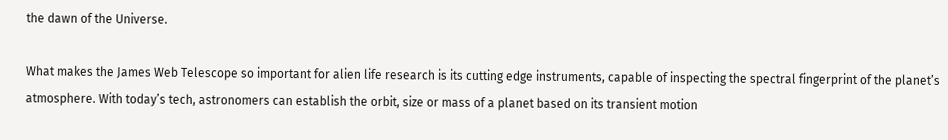the dawn of the Universe.

What makes the James Web Telescope so important for alien life research is its cutting edge instruments, capable of inspecting the spectral fingerprint of the planet’s atmosphere. With today’s tech, astronomers can establish the orbit, size or mass of a planet based on its transient motion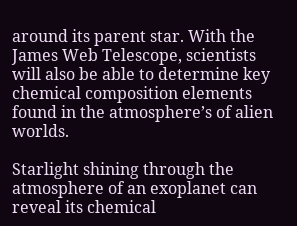around its parent star. With the James Web Telescope, scientists will also be able to determine key chemical composition elements found in the atmosphere’s of alien worlds.

Starlight shining through the atmosphere of an exoplanet can reveal its chemical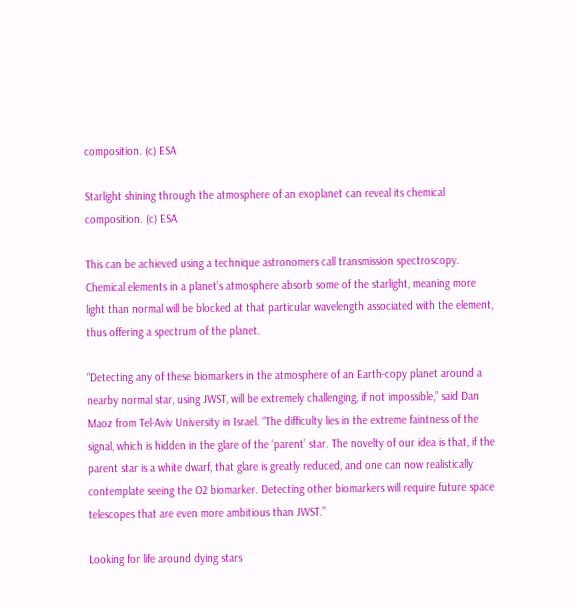composition. (c) ESA

Starlight shining through the atmosphere of an exoplanet can reveal its chemical composition. (c) ESA

This can be achieved using a technique astronomers call transmission spectroscopy. Chemical elements in a planet’s atmosphere absorb some of the starlight, meaning more light than normal will be blocked at that particular wavelength associated with the element, thus offering a spectrum of the planet.

“Detecting any of these biomarkers in the atmosphere of an Earth-copy planet around a nearby normal star, using JWST, will be extremely challenging, if not impossible,” said Dan Maoz from Tel-Aviv University in Israel. “The difficulty lies in the extreme faintness of the signal, which is hidden in the glare of the ‘parent’ star. The novelty of our idea is that, if the parent star is a white dwarf, that glare is greatly reduced, and one can now realistically contemplate seeing the O2 biomarker. Detecting other biomarkers will require future space telescopes that are even more ambitious than JWST.”

Looking for life around dying stars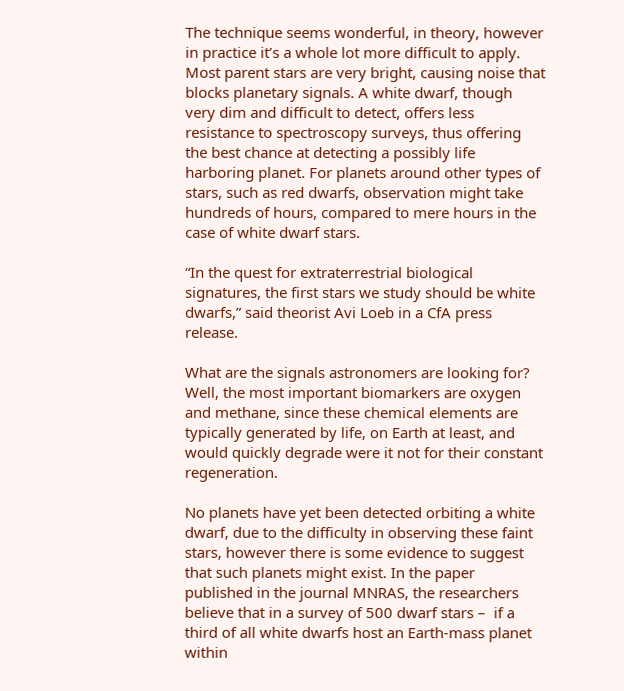The technique seems wonderful, in theory, however in practice it’s a whole lot more difficult to apply. Most parent stars are very bright, causing noise that blocks planetary signals. A white dwarf, though very dim and difficult to detect, offers less resistance to spectroscopy surveys, thus offering the best chance at detecting a possibly life harboring planet. For planets around other types of stars, such as red dwarfs, observation might take hundreds of hours, compared to mere hours in the case of white dwarf stars.

“In the quest for extraterrestrial biological signatures, the first stars we study should be white dwarfs,” said theorist Avi Loeb in a CfA press release.

What are the signals astronomers are looking for? Well, the most important biomarkers are oxygen and methane, since these chemical elements are typically generated by life, on Earth at least, and would quickly degrade were it not for their constant regeneration.

No planets have yet been detected orbiting a white dwarf, due to the difficulty in observing these faint stars, however there is some evidence to suggest that such planets might exist. In the paper published in the journal MNRAS, the researchers believe that in a survey of 500 dwarf stars –  if a third of all white dwarfs host an Earth-mass planet within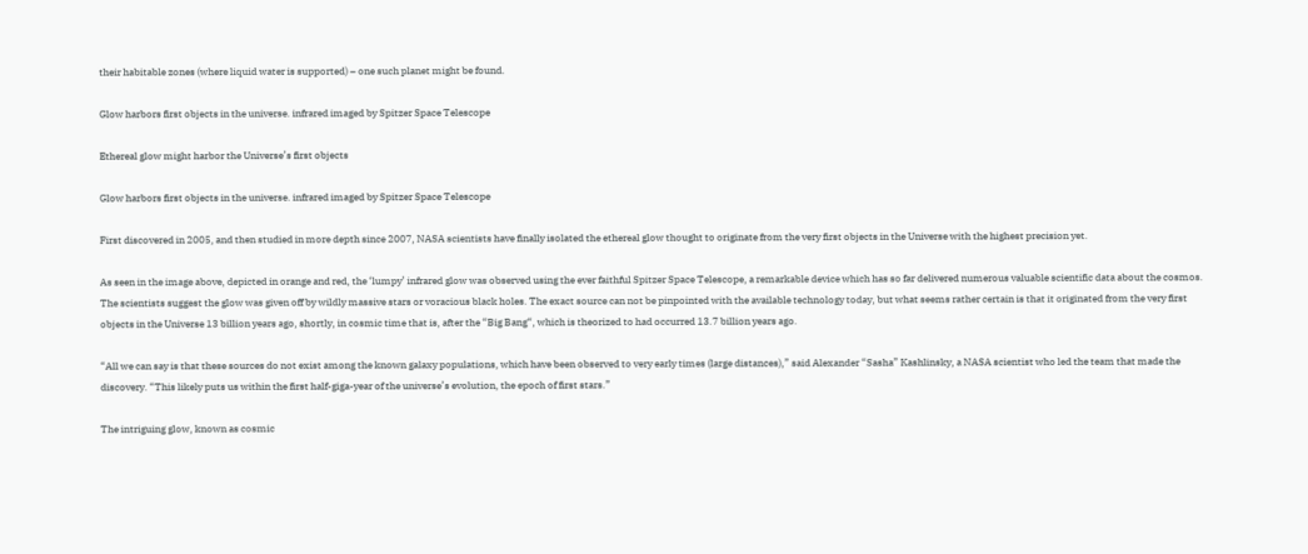their habitable zones (where liquid water is supported) – one such planet might be found.

Glow harbors first objects in the universe. infrared imaged by Spitzer Space Telescope

Ethereal glow might harbor the Universe’s first objects

Glow harbors first objects in the universe. infrared imaged by Spitzer Space Telescope

First discovered in 2005, and then studied in more depth since 2007, NASA scientists have finally isolated the ethereal glow thought to originate from the very first objects in the Universe with the highest precision yet.

As seen in the image above, depicted in orange and red, the ‘lumpy’ infrared glow was observed using the ever faithful Spitzer Space Telescope, a remarkable device which has so far delivered numerous valuable scientific data about the cosmos. The scientists suggest the glow was given off by wildly massive stars or voracious black holes. The exact source can not be pinpointed with the available technology today, but what seems rather certain is that it originated from the very first objects in the Universe 13 billion years ago, shortly, in cosmic time that is, after the “Big Bang“, which is theorized to had occurred 13.7 billion years ago.

“All we can say is that these sources do not exist among the known galaxy populations, which have been observed to very early times (large distances),” said Alexander “Sasha” Kashlinsky, a NASA scientist who led the team that made the discovery. “This likely puts us within the first half-giga-year of the universe’s evolution, the epoch of first stars.”

The intriguing glow, known as cosmic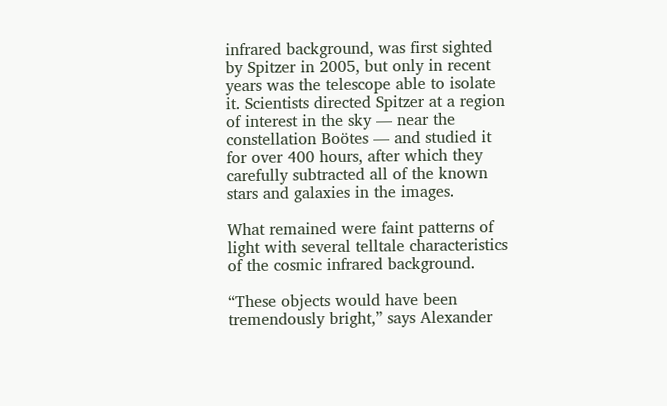infrared background, was first sighted by Spitzer in 2005, but only in recent years was the telescope able to isolate it. Scientists directed Spitzer at a region of interest in the sky — near the constellation Boötes — and studied it for over 400 hours, after which they carefully subtracted all of the known stars and galaxies in the images.

What remained were faint patterns of light with several telltale characteristics of the cosmic infrared background.

“These objects would have been tremendously bright,” says Alexander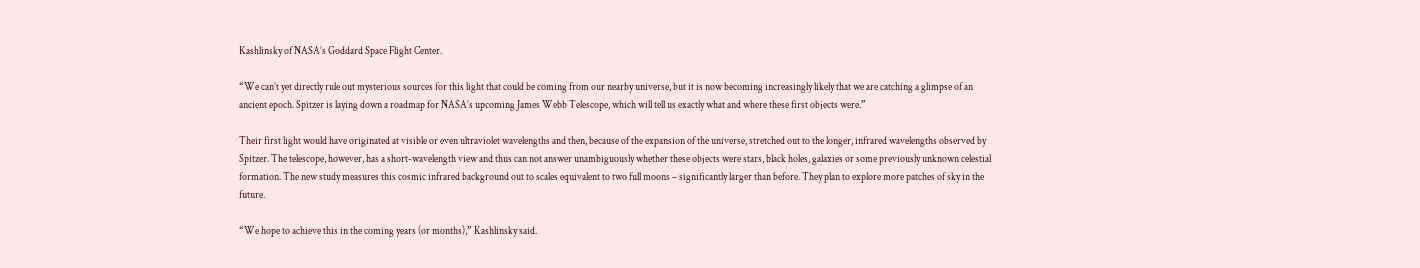Kashlinsky of NASA’s Goddard Space Flight Center.

“We can’t yet directly rule out mysterious sources for this light that could be coming from our nearby universe, but it is now becoming increasingly likely that we are catching a glimpse of an ancient epoch. Spitzer is laying down a roadmap for NASA’s upcoming James Webb Telescope, which will tell us exactly what and where these first objects were.”

Their first light would have originated at visible or even ultraviolet wavelengths and then, because of the expansion of the universe, stretched out to the longer, infrared wavelengths observed by Spitzer. The telescope, however, has a short-wavelength view and thus can not answer unambiguously whether these objects were stars, black holes, galaxies or some previously unknown celestial formation. The new study measures this cosmic infrared background out to scales equivalent to two full moons – significantly larger than before. They plan to explore more patches of sky in the future.

“We hope to achieve this in the coming years (or months),” Kashlinsky said.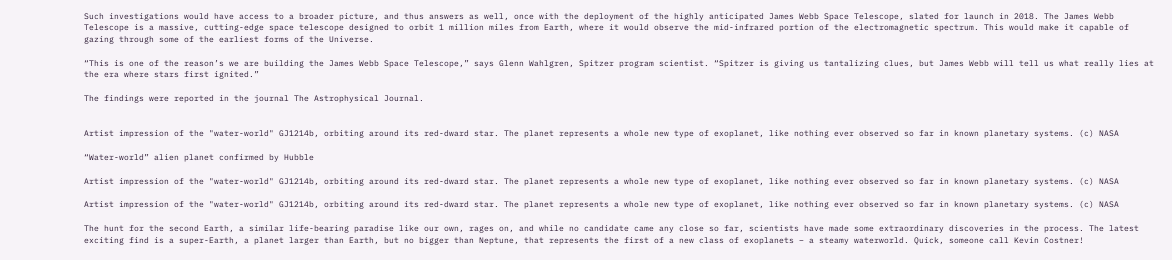Such investigations would have access to a broader picture, and thus answers as well, once with the deployment of the highly anticipated James Webb Space Telescope, slated for launch in 2018. The James Webb Telescope is a massive, cutting-edge space telescope designed to orbit 1 million miles from Earth, where it would observe the mid-infrared portion of the electromagnetic spectrum. This would make it capable of gazing through some of the earliest forms of the Universe.

“This is one of the reason’s we are building the James Webb Space Telescope,” says Glenn Wahlgren, Spitzer program scientist. “Spitzer is giving us tantalizing clues, but James Webb will tell us what really lies at the era where stars first ignited.”

The findings were reported in the journal The Astrophysical Journal.


Artist impression of the "water-world" GJ1214b, orbiting around its red-dward star. The planet represents a whole new type of exoplanet, like nothing ever observed so far in known planetary systems. (c) NASA

“Water-world” alien planet confirmed by Hubble

Artist impression of the "water-world" GJ1214b, orbiting around its red-dward star. The planet represents a whole new type of exoplanet, like nothing ever observed so far in known planetary systems. (c) NASA

Artist impression of the "water-world" GJ1214b, orbiting around its red-dward star. The planet represents a whole new type of exoplanet, like nothing ever observed so far in known planetary systems. (c) NASA

The hunt for the second Earth, a similar life-bearing paradise like our own, rages on, and while no candidate came any close so far, scientists have made some extraordinary discoveries in the process. The latest exciting find is a super-Earth, a planet larger than Earth, but no bigger than Neptune, that represents the first of a new class of exoplanets – a steamy waterworld. Quick, someone call Kevin Costner!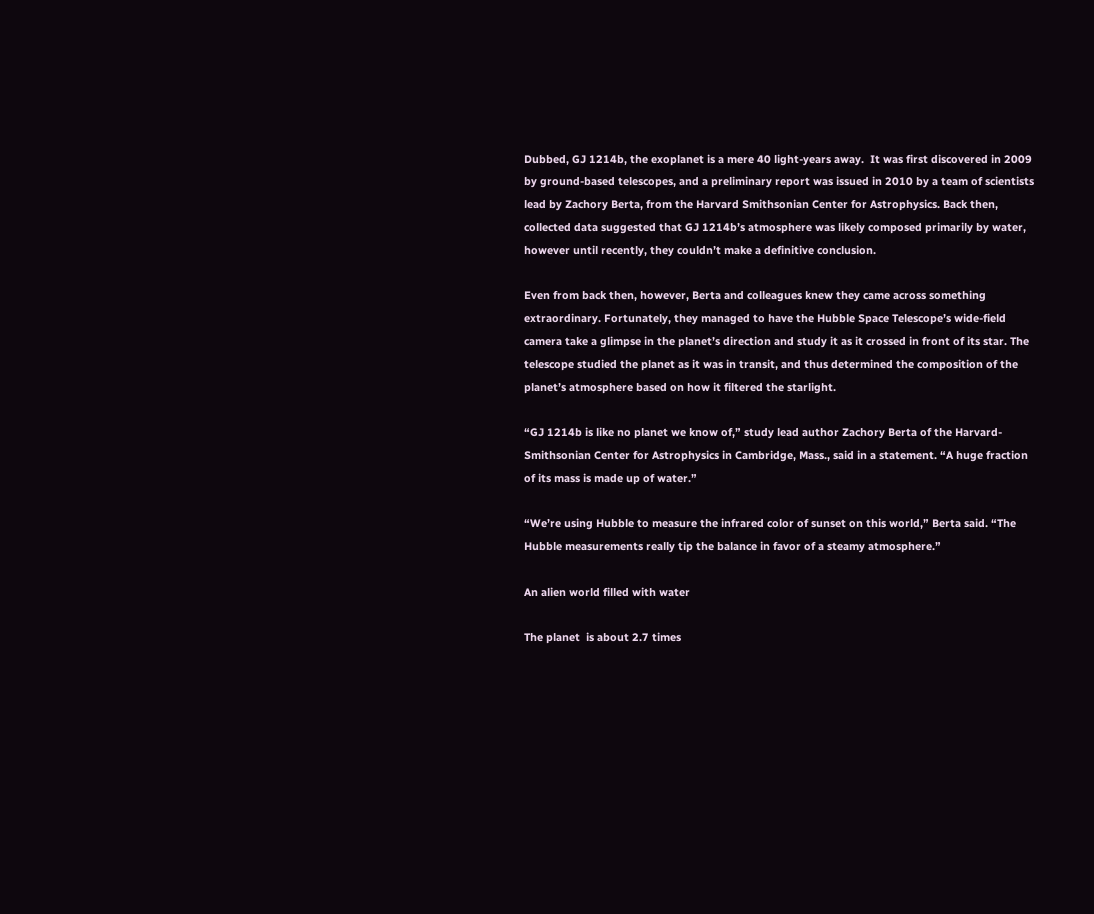Dubbed, GJ 1214b, the exoplanet is a mere 40 light-years away.  It was first discovered in 2009 by ground-based telescopes, and a preliminary report was issued in 2010 by a team of scientists lead by Zachory Berta, from the Harvard Smithsonian Center for Astrophysics. Back then, collected data suggested that GJ 1214b’s atmosphere was likely composed primarily by water, however until recently, they couldn’t make a definitive conclusion.

Even from back then, however, Berta and colleagues knew they came across something extraordinary. Fortunately, they managed to have the Hubble Space Telescope’s wide-field camera take a glimpse in the planet’s direction and study it as it crossed in front of its star. The telescope studied the planet as it was in transit, and thus determined the composition of the planet’s atmosphere based on how it filtered the starlight.

“GJ 1214b is like no planet we know of,” study lead author Zachory Berta of the Harvard-Smithsonian Center for Astrophysics in Cambridge, Mass., said in a statement. “A huge fraction of its mass is made up of water.”

“We’re using Hubble to measure the infrared color of sunset on this world,” Berta said. “The Hubble measurements really tip the balance in favor of a steamy atmosphere.”

An alien world filled with water

The planet  is about 2.7 times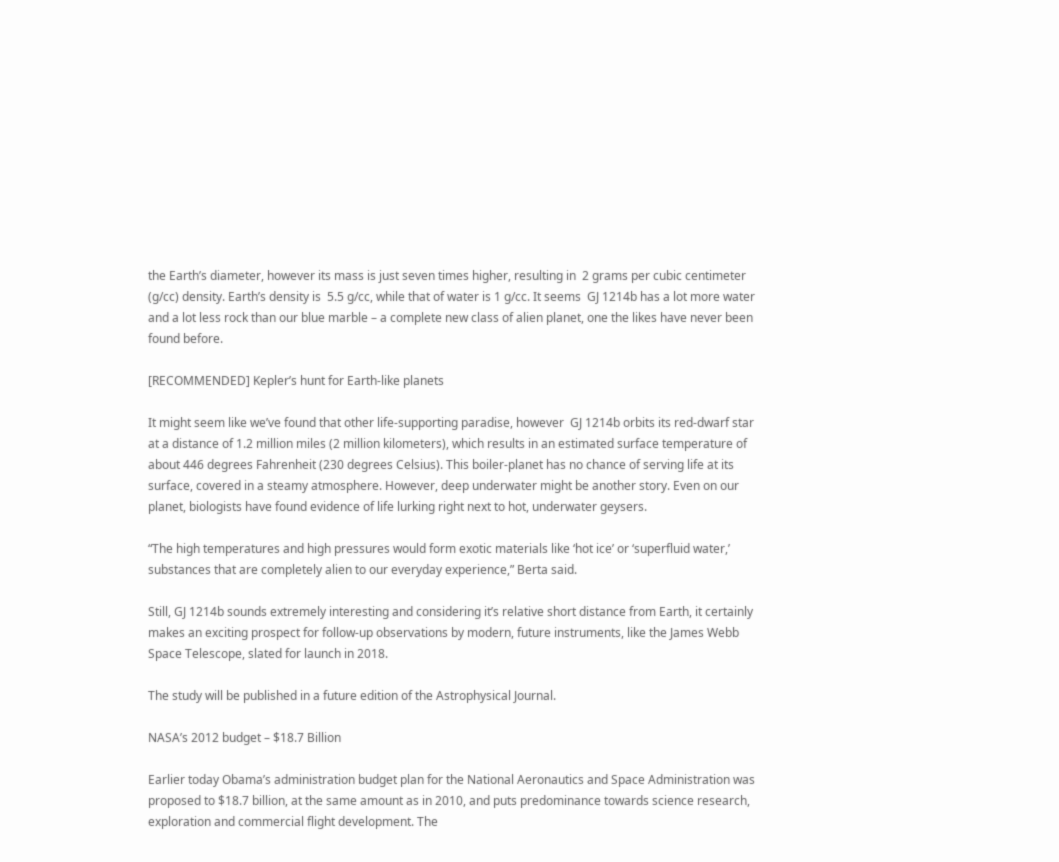the Earth’s diameter, however its mass is just seven times higher, resulting in  2 grams per cubic centimeter (g/cc) density. Earth’s density is  5.5 g/cc, while that of water is 1 g/cc. It seems  GJ 1214b has a lot more water and a lot less rock than our blue marble – a complete new class of alien planet, one the likes have never been found before.

[RECOMMENDED] Kepler’s hunt for Earth-like planets

It might seem like we’ve found that other life-supporting paradise, however  GJ 1214b orbits its red-dwarf star at a distance of 1.2 million miles (2 million kilometers), which results in an estimated surface temperature of about 446 degrees Fahrenheit (230 degrees Celsius). This boiler-planet has no chance of serving life at its surface, covered in a steamy atmosphere. However, deep underwater might be another story. Even on our planet, biologists have found evidence of life lurking right next to hot, underwater geysers.

“The high temperatures and high pressures would form exotic materials like ‘hot ice’ or ‘superfluid water,’ substances that are completely alien to our everyday experience,” Berta said.

Still, GJ 1214b sounds extremely interesting and considering it’s relative short distance from Earth, it certainly makes an exciting prospect for follow-up observations by modern, future instruments, like the James Webb Space Telescope, slated for launch in 2018.

The study will be published in a future edition of the Astrophysical Journal.

NASA’s 2012 budget – $18.7 Billion

Earlier today Obama’s administration budget plan for the National Aeronautics and Space Administration was proposed to $18.7 billion, at the same amount as in 2010, and puts predominance towards science research, exploration and commercial flight development. The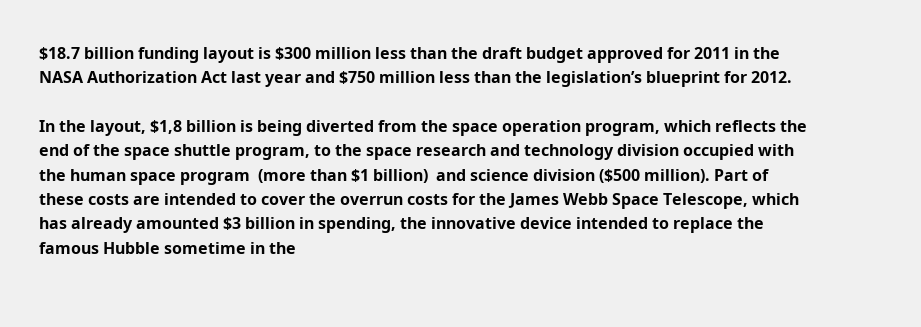$18.7 billion funding layout is $300 million less than the draft budget approved for 2011 in the NASA Authorization Act last year and $750 million less than the legislation’s blueprint for 2012.

In the layout, $1,8 billion is being diverted from the space operation program, which reflects the end of the space shuttle program, to the space research and technology division occupied with the human space program  (more than $1 billion)  and science division ($500 million). Part of these costs are intended to cover the overrun costs for the James Webb Space Telescope, which has already amounted $3 billion in spending, the innovative device intended to replace the famous Hubble sometime in the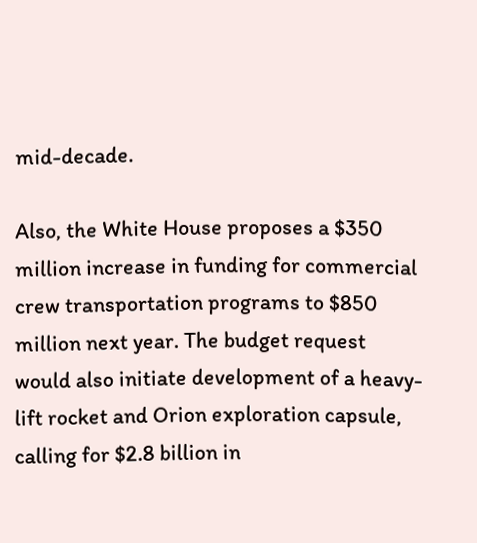mid-decade.

Also, the White House proposes a $350 million increase in funding for commercial crew transportation programs to $850 million next year. The budget request would also initiate development of a heavy-lift rocket and Orion exploration capsule, calling for $2.8 billion in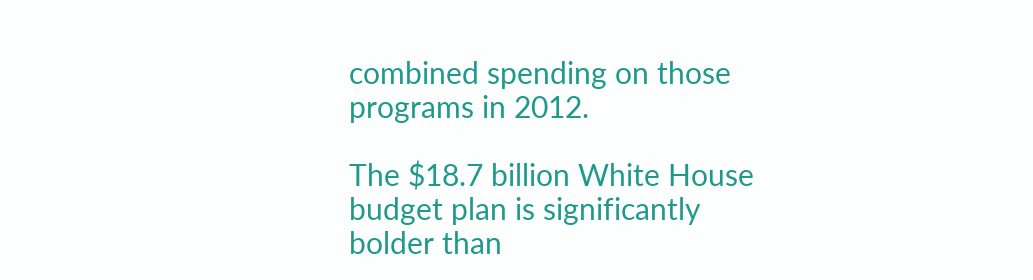combined spending on those programs in 2012.

The $18.7 billion White House budget plan is significantly bolder than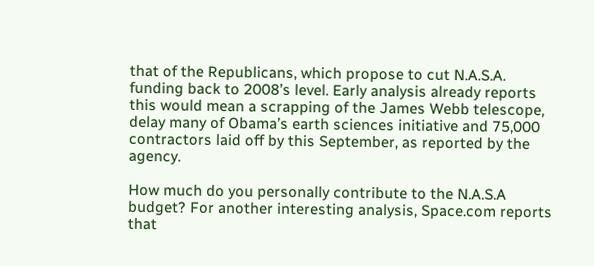that of the Republicans, which propose to cut N.A.S.A. funding back to 2008’s level. Early analysis already reports this would mean a scrapping of the James Webb telescope, delay many of Obama’s earth sciences initiative and 75,000 contractors laid off by this September, as reported by the agency.

How much do you personally contribute to the N.A.S.A budget? For another interesting analysis, Space.com reports that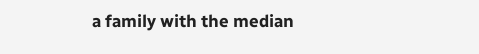a family with the median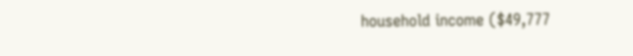household income ($49,777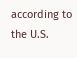according to the U.S.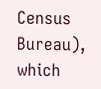Census Bureau), which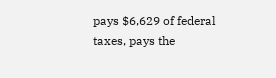pays $6,629 of federal taxes, pays the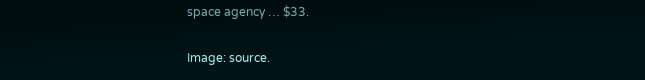space agency … $33.

Image: source.